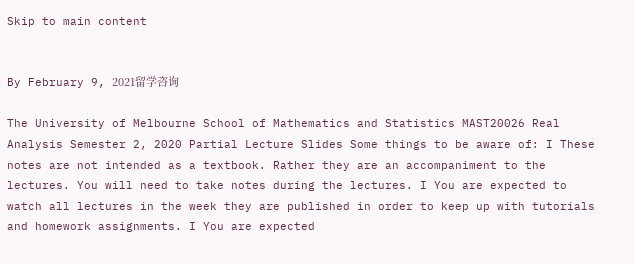Skip to main content


By February 9, 2021留学咨询

The University of Melbourne School of Mathematics and Statistics MAST20026 Real Analysis Semester 2, 2020 Partial Lecture Slides Some things to be aware of: I These notes are not intended as a textbook. Rather they are an accompaniment to the lectures. You will need to take notes during the lectures. I You are expected to watch all lectures in the week they are published in order to keep up with tutorials and homework assignments. I You are expected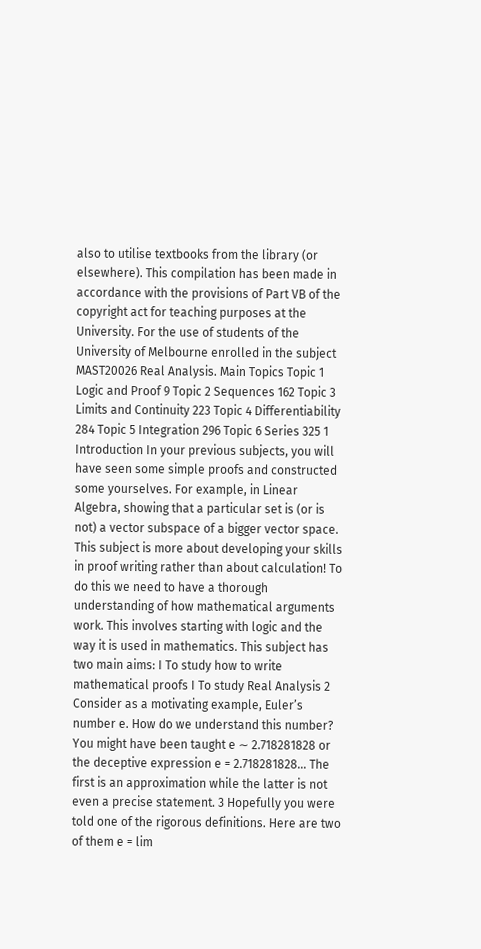also to utilise textbooks from the library (or elsewhere). This compilation has been made in accordance with the provisions of Part VB of the copyright act for teaching purposes at the University. For the use of students of the University of Melbourne enrolled in the subject MAST20026 Real Analysis. Main Topics Topic 1 Logic and Proof 9 Topic 2 Sequences 162 Topic 3 Limits and Continuity 223 Topic 4 Differentiability 284 Topic 5 Integration 296 Topic 6 Series 325 1 Introduction In your previous subjects, you will have seen some simple proofs and constructed some yourselves. For example, in Linear Algebra, showing that a particular set is (or is not) a vector subspace of a bigger vector space. This subject is more about developing your skills in proof writing rather than about calculation! To do this we need to have a thorough understanding of how mathematical arguments work. This involves starting with logic and the way it is used in mathematics. This subject has two main aims: I To study how to write mathematical proofs I To study Real Analysis 2 Consider as a motivating example, Euler’s number e. How do we understand this number? You might have been taught e ∼ 2.718281828 or the deceptive expression e = 2.718281828… The first is an approximation while the latter is not even a precise statement. 3 Hopefully you were told one of the rigorous definitions. Here are two of them e = lim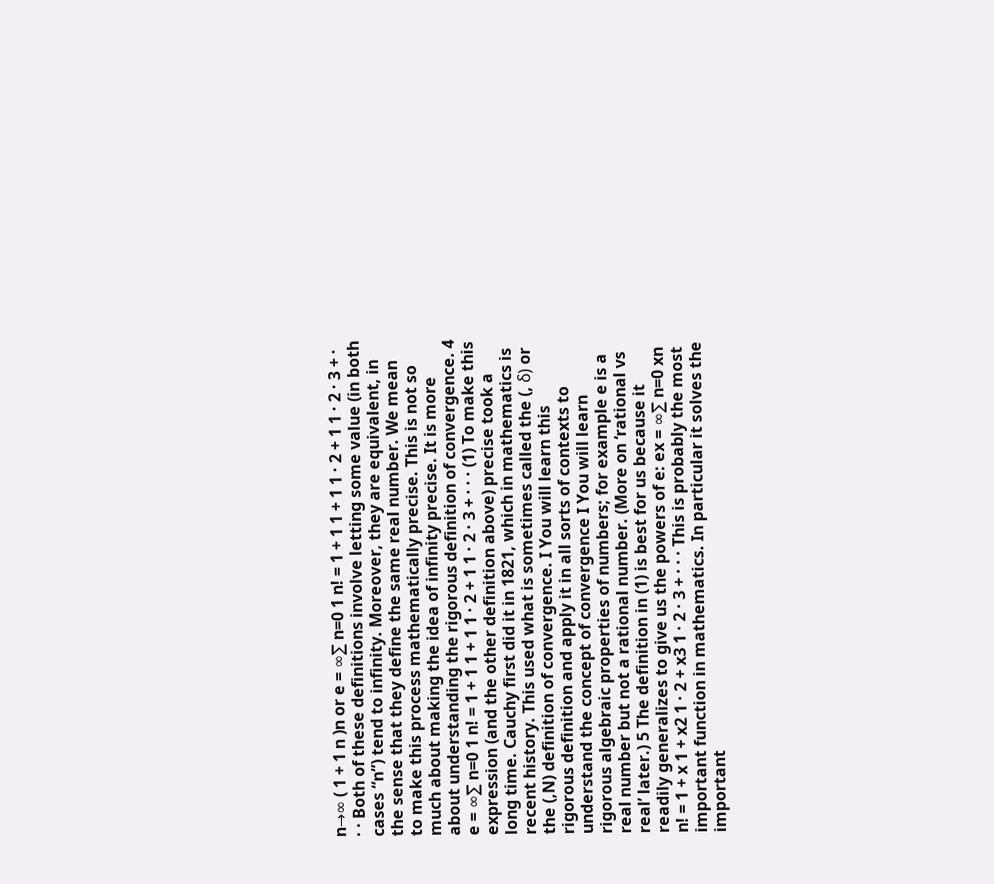n→∞ ( 1 + 1 n )n or e = ∞∑ n=0 1 n! = 1 + 1 1 + 1 1 · 2 + 1 1 · 2 · 3 + · · · Both of these definitions involve letting some value (in both cases “n”) tend to infinity. Moreover, they are equivalent, in the sense that they define the same real number. We mean to make this process mathematically precise. This is not so much about making the idea of infinity precise. It is more about understanding the rigorous definition of convergence. 4 e = ∞∑ n=0 1 n! = 1 + 1 1 + 1 1 · 2 + 1 1 · 2 · 3 + · · · (1) To make this expression (and the other definition above) precise took a long time. Cauchy first did it in 1821, which in mathematics is recent history. This used what is sometimes called the (, δ) or the (,N) definition of convergence. I You will learn this rigorous definition and apply it in all sorts of contexts to understand the concept of convergence I You will learn rigorous algebraic properties of numbers; for example e is a real number but not a rational number. (More on ‘rational vs real’ later.) 5 The definition in (1) is best for us because it readily generalizes to give us the powers of e: ex = ∞∑ n=0 xn n! = 1 + x 1 + x2 1 · 2 + x3 1 · 2 · 3 + · · · This is probably the most important function in mathematics. In particular it solves the important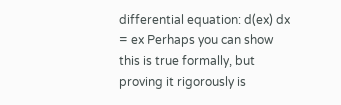differential equation: d(ex) dx = ex Perhaps you can show this is true formally, but proving it rigorously is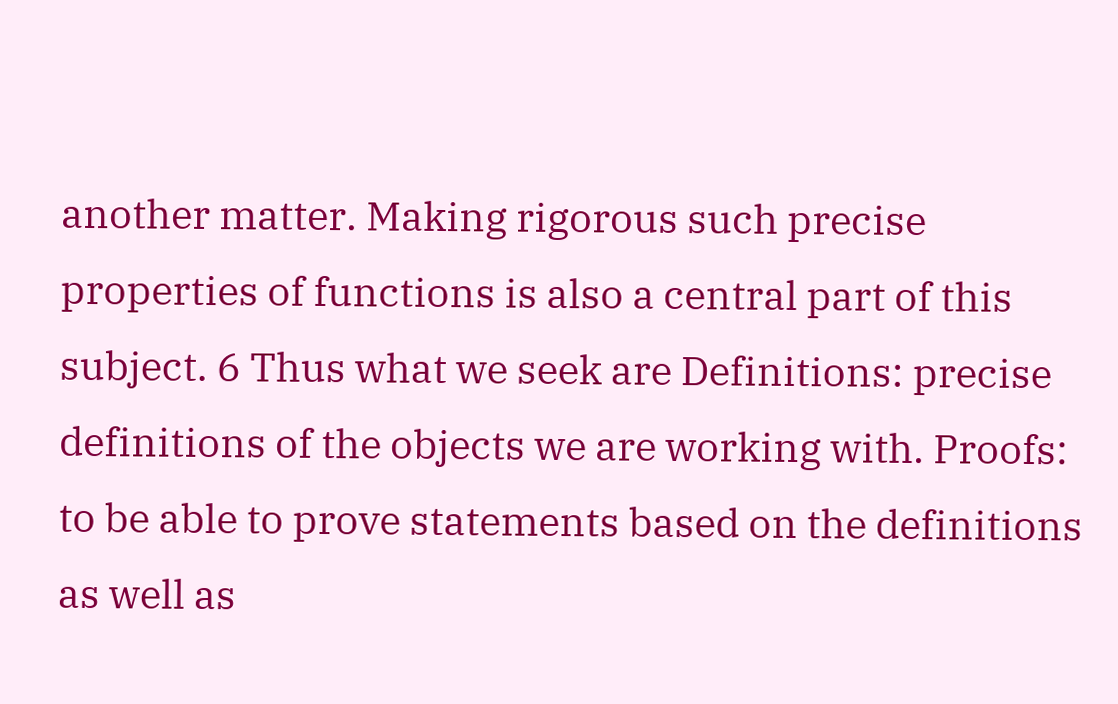another matter. Making rigorous such precise properties of functions is also a central part of this subject. 6 Thus what we seek are Definitions: precise definitions of the objects we are working with. Proofs: to be able to prove statements based on the definitions as well as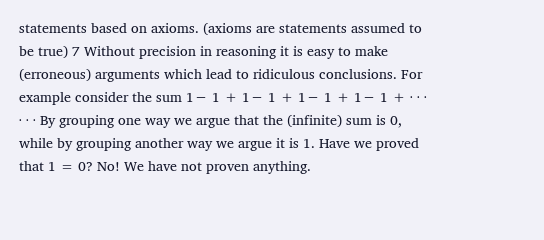statements based on axioms. (axioms are statements assumed to be true) 7 Without precision in reasoning it is easy to make (erroneous) arguments which lead to ridiculous conclusions. For example consider the sum 1− 1 + 1− 1 + 1− 1 + 1− 1 + · · · · · · By grouping one way we argue that the (infinite) sum is 0, while by grouping another way we argue it is 1. Have we proved that 1 = 0? No! We have not proven anything.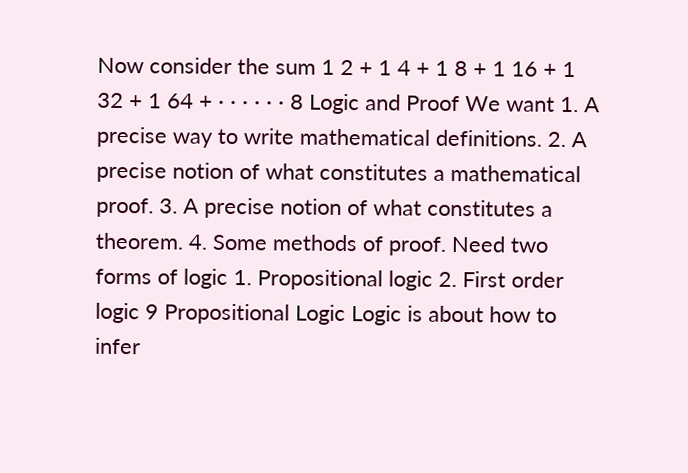Now consider the sum 1 2 + 1 4 + 1 8 + 1 16 + 1 32 + 1 64 + · · · · · · 8 Logic and Proof We want 1. A precise way to write mathematical definitions. 2. A precise notion of what constitutes a mathematical proof. 3. A precise notion of what constitutes a theorem. 4. Some methods of proof. Need two forms of logic 1. Propositional logic 2. First order logic 9 Propositional Logic Logic is about how to infer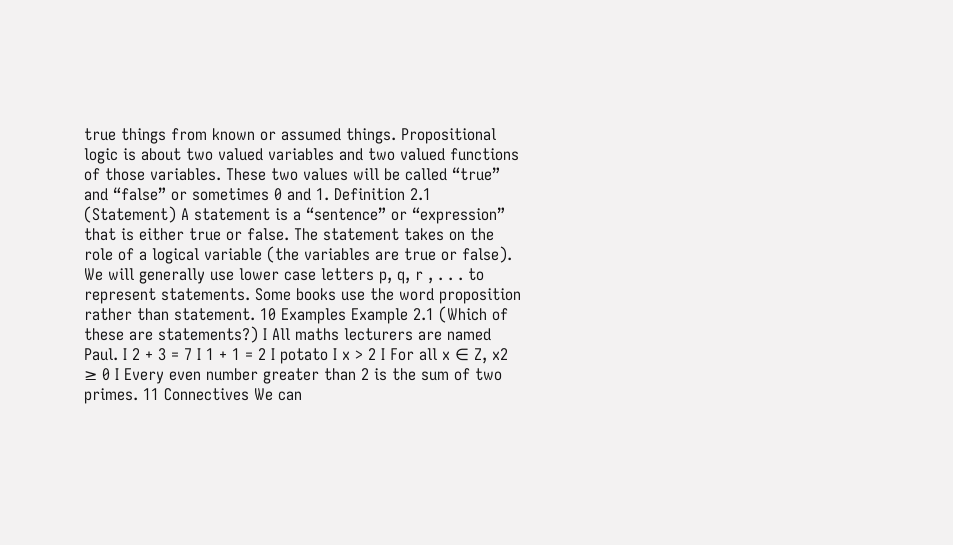true things from known or assumed things. Propositional logic is about two valued variables and two valued functions of those variables. These two values will be called “true” and “false” or sometimes 0 and 1. Definition 2.1 (Statement) A statement is a “sentence” or “expression” that is either true or false. The statement takes on the role of a logical variable (the variables are true or false). We will generally use lower case letters p, q, r , . . . to represent statements. Some books use the word proposition rather than statement. 10 Examples Example 2.1 (Which of these are statements?) I All maths lecturers are named Paul. I 2 + 3 = 7 I 1 + 1 = 2 I potato I x > 2 I For all x ∈ Z, x2 ≥ 0 I Every even number greater than 2 is the sum of two primes. 11 Connectives We can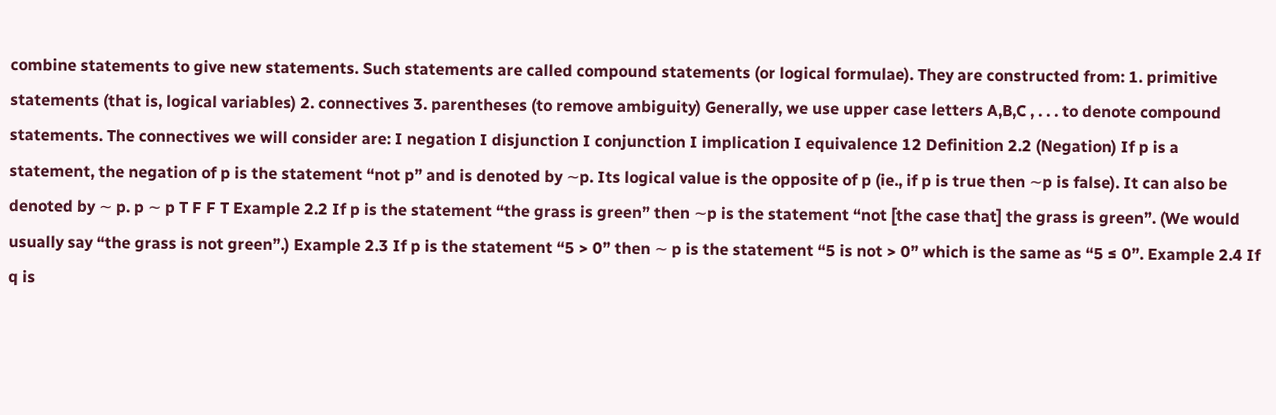combine statements to give new statements. Such statements are called compound statements (or logical formulae). They are constructed from: 1. primitive statements (that is, logical variables) 2. connectives 3. parentheses (to remove ambiguity) Generally, we use upper case letters A,B,C , . . . to denote compound statements. The connectives we will consider are: I negation I disjunction I conjunction I implication I equivalence 12 Definition 2.2 (Negation) If p is a statement, the negation of p is the statement “not p” and is denoted by ∼p. Its logical value is the opposite of p (ie., if p is true then ∼p is false). It can also be denoted by ∼ p. p ∼ p T F F T Example 2.2 If p is the statement “the grass is green” then ∼p is the statement “not [the case that] the grass is green”. (We would usually say “the grass is not green”.) Example 2.3 If p is the statement “5 > 0” then ∼ p is the statement “5 is not > 0” which is the same as “5 ≤ 0”. Example 2.4 If q is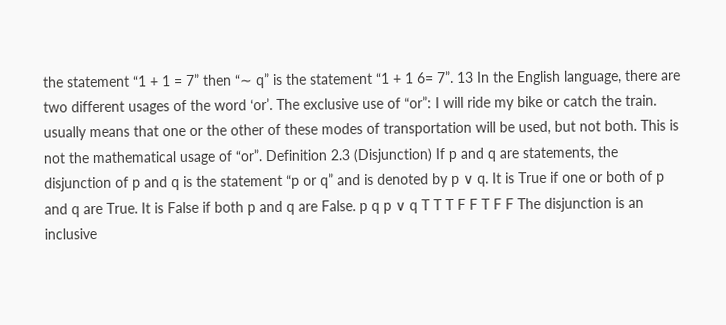the statement “1 + 1 = 7” then “∼ q” is the statement “1 + 1 6= 7”. 13 In the English language, there are two different usages of the word ‘or’. The exclusive use of “or”: I will ride my bike or catch the train. usually means that one or the other of these modes of transportation will be used, but not both. This is not the mathematical usage of “or”. Definition 2.3 (Disjunction) If p and q are statements, the disjunction of p and q is the statement “p or q” and is denoted by p ∨ q. It is True if one or both of p and q are True. It is False if both p and q are False. p q p ∨ q T T T F F T F F The disjunction is an inclusive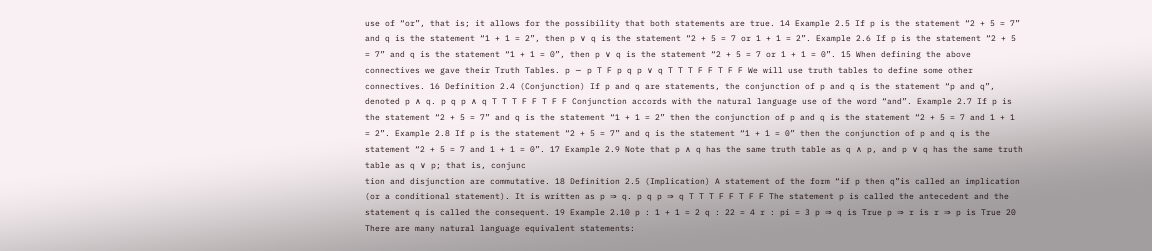use of “or”, that is; it allows for the possibility that both statements are true. 14 Example 2.5 If p is the statement “2 + 5 = 7” and q is the statement “1 + 1 = 2”, then p ∨ q is the statement “2 + 5 = 7 or 1 + 1 = 2”. Example 2.6 If p is the statement “2 + 5 = 7” and q is the statement “1 + 1 = 0”, then p ∨ q is the statement “2 + 5 = 7 or 1 + 1 = 0”. 15 When defining the above connectives we gave their Truth Tables. p ∼ p T F p q p ∨ q T T T F F T F F We will use truth tables to define some other connectives. 16 Definition 2.4 (Conjunction) If p and q are statements, the conjunction of p and q is the statement “p and q”, denoted p ∧ q. p q p ∧ q T T T F F T F F Conjunction accords with the natural language use of the word “and”. Example 2.7 If p is the statement “2 + 5 = 7” and q is the statement “1 + 1 = 2” then the conjunction of p and q is the statement “2 + 5 = 7 and 1 + 1 = 2”. Example 2.8 If p is the statement “2 + 5 = 7” and q is the statement “1 + 1 = 0” then the conjunction of p and q is the statement “2 + 5 = 7 and 1 + 1 = 0”. 17 Example 2.9 Note that p ∧ q has the same truth table as q ∧ p, and p ∨ q has the same truth table as q ∨ p; that is, conjunc
tion and disjunction are commutative. 18 Definition 2.5 (Implication) A statement of the form “if p then q”is called an implication (or a conditional statement). It is written as p ⇒ q. p q p ⇒ q T T T F F T F F The statement p is called the antecedent and the statement q is called the consequent. 19 Example 2.10 p : 1 + 1 = 2 q : 22 = 4 r : pi = 3 p ⇒ q is True p ⇒ r is r ⇒ p is True 20 There are many natural language equivalent statements: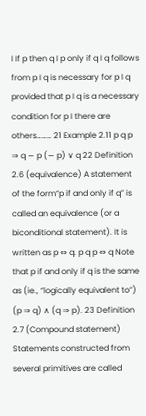I If p then q I p only if q I q follows from p I q is necessary for p I q provided that p I q is a necessary condition for p I there are others……… 21 Example 2.11 p q p ⇒ q ∼ p (∼ p) ∨ q 22 Definition 2.6 (equivalence) A statement of the form“p if and only if q” is called an equivalence (or a biconditional statement). It is written as p ⇔ q. p q p ⇔ q Note that p if and only if q is the same as (ie., “logically equivalent to”) (p ⇒ q) ∧ (q ⇒ p). 23 Definition 2.7 (Compound statement) Statements constructed from several primitives are called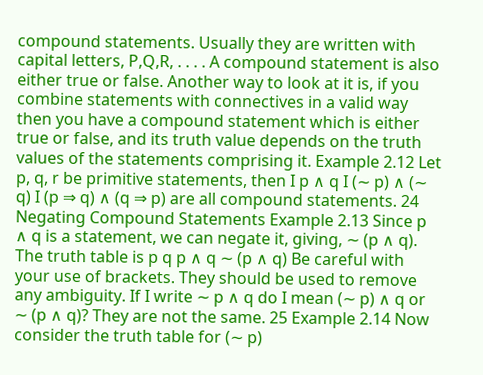compound statements. Usually they are written with capital letters, P,Q,R, . . . . A compound statement is also either true or false. Another way to look at it is, if you combine statements with connectives in a valid way then you have a compound statement which is either true or false, and its truth value depends on the truth values of the statements comprising it. Example 2.12 Let p, q, r be primitive statements, then I p ∧ q I (∼ p) ∧ (∼ q) I (p ⇒ q) ∧ (q ⇒ p) are all compound statements. 24 Negating Compound Statements Example 2.13 Since p ∧ q is a statement, we can negate it, giving, ∼ (p ∧ q). The truth table is p q p ∧ q ∼ (p ∧ q) Be careful with your use of brackets. They should be used to remove any ambiguity. If I write ∼ p ∧ q do I mean (∼ p) ∧ q or ∼ (p ∧ q)? They are not the same. 25 Example 2.14 Now consider the truth table for (∼ p)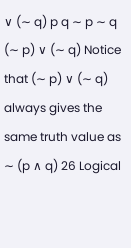∨ (∼ q) p q ∼ p ∼ q (∼ p) ∨ (∼ q) Notice that (∼ p) ∨ (∼ q) always gives the same truth value as ∼ (p ∧ q) 26 Logical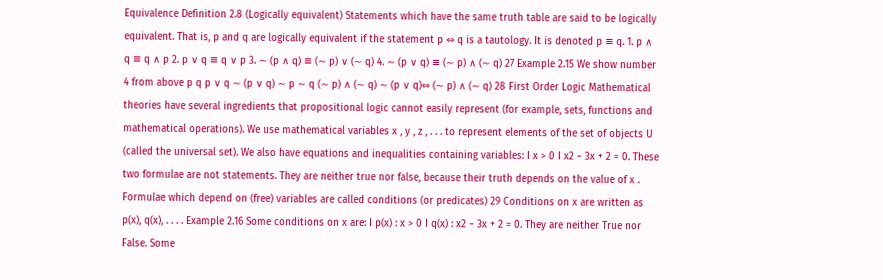Equivalence Definition 2.8 (Logically equivalent) Statements which have the same truth table are said to be logically equivalent. That is, p and q are logically equivalent if the statement p ⇔ q is a tautology. It is denoted p ≡ q. 1. p ∧ q ≡ q ∧ p 2. p ∨ q ≡ q ∨ p 3. ∼ (p ∧ q) ≡ (∼ p) ∨ (∼ q) 4. ∼ (p ∨ q) ≡ (∼ p) ∧ (∼ q) 27 Example 2.15 We show number 4 from above p q p ∨ q ∼ (p ∨ q) ∼ p ∼ q (∼ p) ∧ (∼ q) ∼ (p ∨ q)⇔ (∼ p) ∧ (∼ q) 28 First Order Logic Mathematical theories have several ingredients that propositional logic cannot easily represent (for example, sets, functions and mathematical operations). We use mathematical variables x , y , z , . . . to represent elements of the set of objects U (called the universal set). We also have equations and inequalities containing variables: I x > 0 I x2 − 3x + 2 = 0. These two formulae are not statements. They are neither true nor false, because their truth depends on the value of x . Formulae which depend on (free) variables are called conditions (or predicates) 29 Conditions on x are written as p(x), q(x), . . . . Example 2.16 Some conditions on x are: I p(x) : x > 0 I q(x) : x2 − 3x + 2 = 0. They are neither True nor False. Some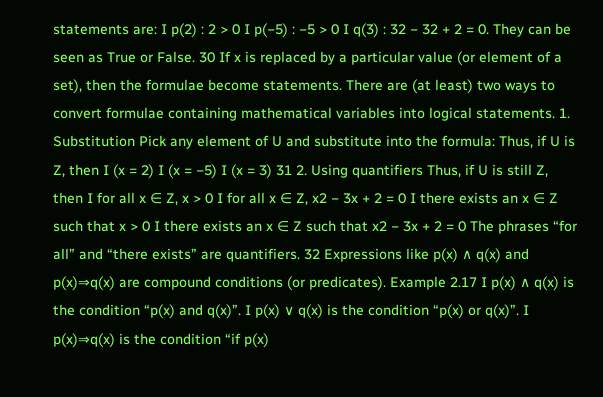statements are: I p(2) : 2 > 0 I p(−5) : −5 > 0 I q(3) : 32 − 32 + 2 = 0. They can be seen as True or False. 30 If x is replaced by a particular value (or element of a set), then the formulae become statements. There are (at least) two ways to convert formulae containing mathematical variables into logical statements. 1. Substitution Pick any element of U and substitute into the formula: Thus, if U is Z, then I (x = 2) I (x = −5) I (x = 3) 31 2. Using quantifiers Thus, if U is still Z, then I for all x ∈ Z, x > 0 I for all x ∈ Z, x2 − 3x + 2 = 0 I there exists an x ∈ Z such that x > 0 I there exists an x ∈ Z such that x2 − 3x + 2 = 0 The phrases “for all” and “there exists” are quantifiers. 32 Expressions like p(x) ∧ q(x) and p(x)⇒q(x) are compound conditions (or predicates). Example 2.17 I p(x) ∧ q(x) is the condition “p(x) and q(x)”. I p(x) ∨ q(x) is the condition “p(x) or q(x)”. I p(x)⇒q(x) is the condition “if p(x)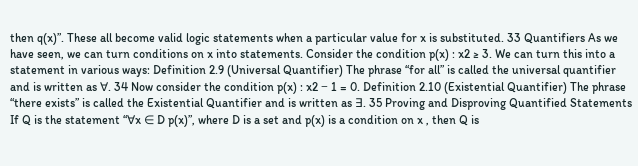then q(x)”. These all become valid logic statements when a particular value for x is substituted. 33 Quantifiers As we have seen, we can turn conditions on x into statements. Consider the condition p(x) : x2 ≥ 3. We can turn this into a statement in various ways: Definition 2.9 (Universal Quantifier) The phrase “for all” is called the universal quantifier and is written as ∀. 34 Now consider the condition p(x) : x2 − 1 = 0. Definition 2.10 (Existential Quantifier) The phrase “there exists” is called the Existential Quantifier and is written as ∃. 35 Proving and Disproving Quantified Statements If Q is the statement “∀x ∈ D p(x)”, where D is a set and p(x) is a condition on x , then Q is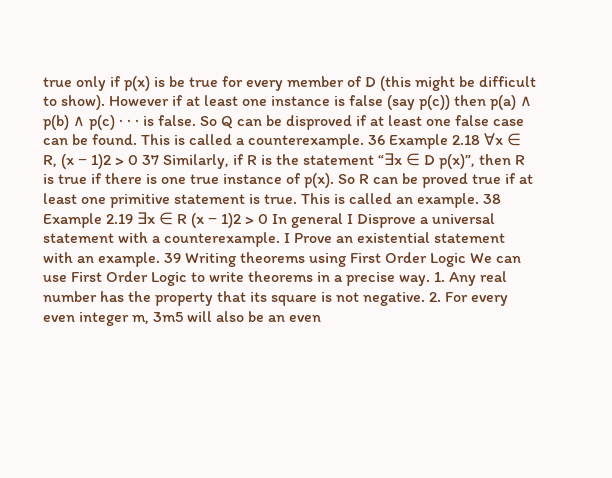true only if p(x) is be true for every member of D (this might be difficult to show). However if at least one instance is false (say p(c)) then p(a) ∧ p(b) ∧ p(c) · · · is false. So Q can be disproved if at least one false case can be found. This is called a counterexample. 36 Example 2.18 ∀x ∈ R, (x − 1)2 > 0 37 Similarly, if R is the statement “∃x ∈ D p(x)”, then R is true if there is one true instance of p(x). So R can be proved true if at least one primitive statement is true. This is called an example. 38 Example 2.19 ∃x ∈ R (x − 1)2 > 0 In general I Disprove a universal statement with a counterexample. I Prove an existential statement with an example. 39 Writing theorems using First Order Logic We can use First Order Logic to write theorems in a precise way. 1. Any real number has the property that its square is not negative. 2. For every even integer m, 3m5 will also be an even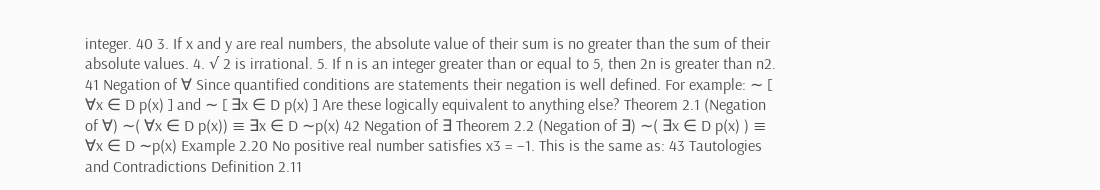integer. 40 3. If x and y are real numbers, the absolute value of their sum is no greater than the sum of their absolute values. 4. √ 2 is irrational. 5. If n is an integer greater than or equal to 5, then 2n is greater than n2. 41 Negation of ∀ Since quantified conditions are statements their negation is well defined. For example: ∼ [ ∀x ∈ D p(x) ] and ∼ [ ∃x ∈ D p(x) ] Are these logically equivalent to anything else? Theorem 2.1 (Negation of ∀) ∼( ∀x ∈ D p(x)) ≡ ∃x ∈ D ∼p(x) 42 Negation of ∃ Theorem 2.2 (Negation of ∃) ∼( ∃x ∈ D p(x) ) ≡ ∀x ∈ D ∼p(x) Example 2.20 No positive real number satisfies x3 = −1. This is the same as: 43 Tautologies and Contradictions Definition 2.11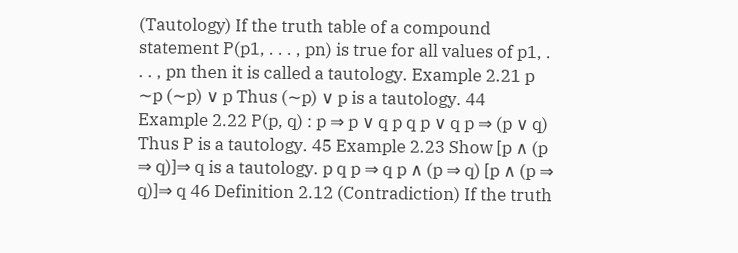(Tautology) If the truth table of a compound statement P(p1, . . . , pn) is true for all values of p1, . . . , pn then it is called a tautology. Example 2.21 p ∼p (∼p) ∨ p Thus (∼p) ∨ p is a tautology. 44 Example 2.22 P(p, q) : p ⇒ p ∨ q p q p ∨ q p ⇒ (p ∨ q) Thus P is a tautology. 45 Example 2.23 Show [p ∧ (p ⇒ q)]⇒ q is a tautology. p q p ⇒ q p ∧ (p ⇒ q) [p ∧ (p ⇒ q)]⇒ q 46 Definition 2.12 (Contradiction) If the truth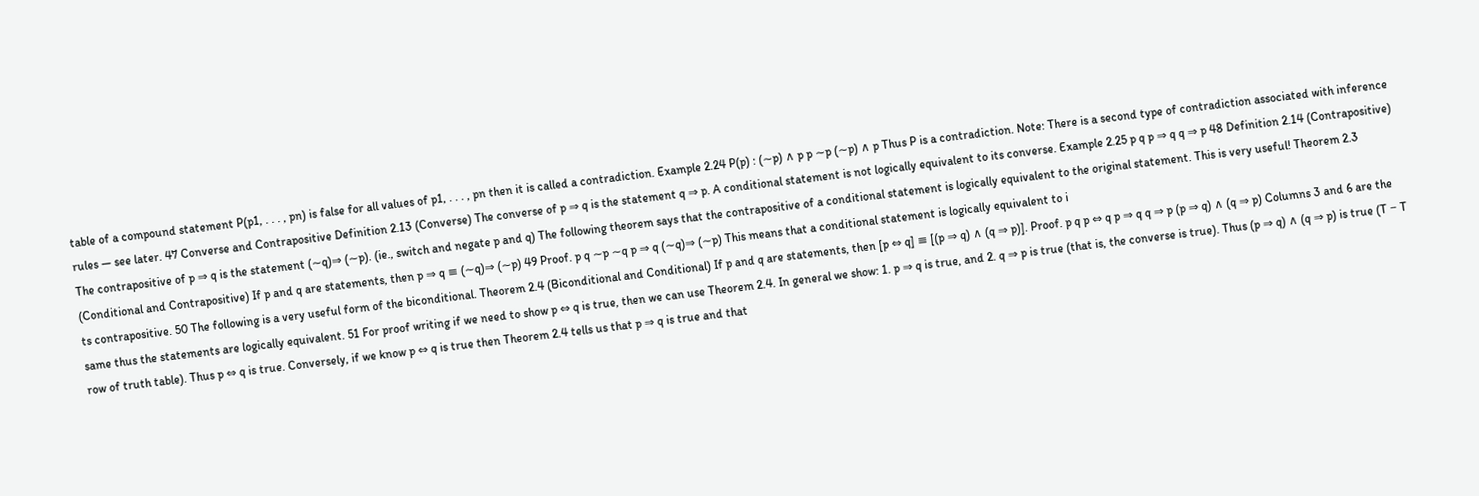table of a compound statement P(p1, . . . , pn) is false for all values of p1, . . . , pn then it is called a contradiction. Example 2.24 P(p) : (∼p) ∧ p p ∼p (∼p) ∧ p Thus P is a contradiction. Note: There is a second type of contradiction associated with inference rules — see later. 47 Converse and Contrapositive Definition 2.13 (Converse) The converse of p ⇒ q is the statement q ⇒ p. A conditional statement is not logically equivalent to its converse. Example 2.25 p q p ⇒ q q ⇒ p 48 Definition 2.14 (Contrapositive) The contrapositive of p ⇒ q is the statement (∼q)⇒ (∼p). (ie., switch and negate p and q) The following theorem says that the contrapositive of a conditional statement is logically equivalent to the original statement. This is very useful! Theorem 2.3 (Conditional and Contrapositive) If p and q are statements, then p ⇒ q ≡ (∼q)⇒ (∼p) 49 Proof. p q ∼p ∼q p ⇒ q (∼q)⇒ (∼p) This means that a conditional statement is logically equivalent to i
ts contrapositive. 50 The following is a very useful form of the biconditional. Theorem 2.4 (Biconditional and Conditional) If p and q are statements, then [p ⇔ q] ≡ [(p ⇒ q) ∧ (q ⇒ p)]. Proof. p q p ⇔ q p ⇒ q q ⇒ p (p ⇒ q) ∧ (q ⇒ p) Columns 3 and 6 are the same thus the statements are logically equivalent. 51 For proof writing if we need to show p ⇔ q is true, then we can use Theorem 2.4. In general we show: 1. p ⇒ q is true, and 2. q ⇒ p is true (that is, the converse is true). Thus (p ⇒ q) ∧ (q ⇒ p) is true (T − T row of truth table). Thus p ⇔ q is true. Conversely, if we know p ⇔ q is true then Theorem 2.4 tells us that p ⇒ q is true and that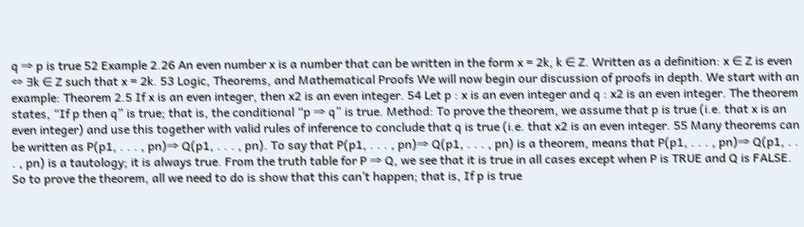q ⇒ p is true 52 Example 2.26 An even number x is a number that can be written in the form x = 2k, k ∈ Z. Written as a definition: x ∈ Z is even ⇔ ∃k ∈ Z such that x = 2k. 53 Logic, Theorems, and Mathematical Proofs We will now begin our discussion of proofs in depth. We start with an example: Theorem 2.5 If x is an even integer, then x2 is an even integer. 54 Let p : x is an even integer and q : x2 is an even integer. The theorem states, “If p then q” is true; that is, the conditional “p ⇒ q” is true. Method: To prove the theorem, we assume that p is true (i.e. that x is an even integer) and use this together with valid rules of inference to conclude that q is true (i.e. that x2 is an even integer. 55 Many theorems can be written as P(p1, . . . , pn)⇒ Q(p1, . . . , pn). To say that P(p1, . . . , pn)⇒ Q(p1, . . . , pn) is a theorem, means that P(p1, . . . , pn)⇒ Q(p1, . . . , pn) is a tautology; it is always true. From the truth table for P ⇒ Q, we see that it is true in all cases except when P is TRUE and Q is FALSE. So to prove the theorem, all we need to do is show that this can’t happen; that is, If p is true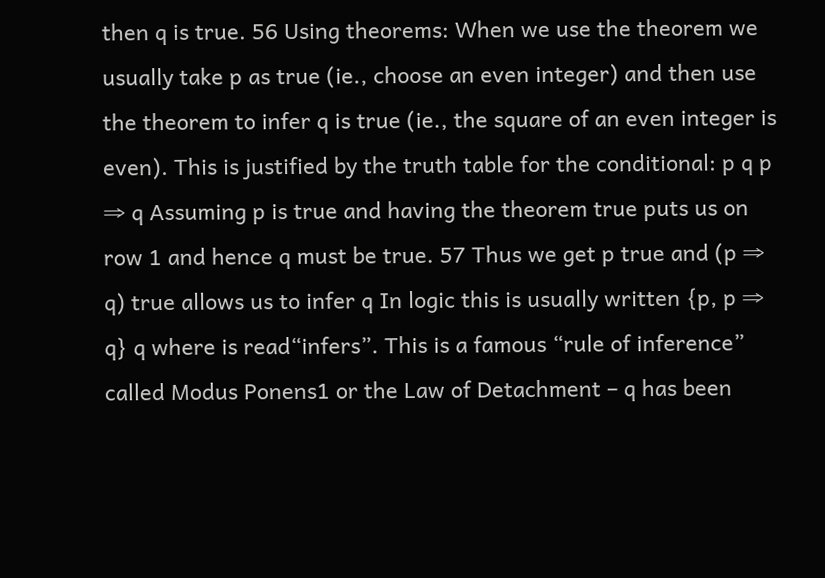then q is true. 56 Using theorems: When we use the theorem we usually take p as true (ie., choose an even integer) and then use the theorem to infer q is true (ie., the square of an even integer is even). This is justified by the truth table for the conditional: p q p ⇒ q Assuming p is true and having the theorem true puts us on row 1 and hence q must be true. 57 Thus we get p true and (p ⇒ q) true allows us to infer q In logic this is usually written {p, p ⇒ q} q where is read“infers”. This is a famous “rule of inference” called Modus Ponens1 or the Law of Detachment – q has been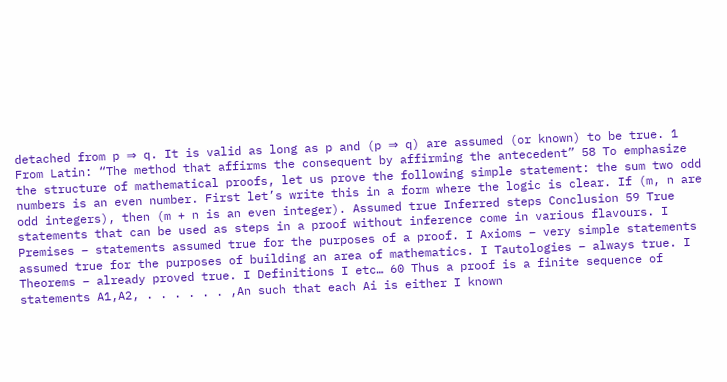detached from p ⇒ q. It is valid as long as p and (p ⇒ q) are assumed (or known) to be true. 1 From Latin: “The method that affirms the consequent by affirming the antecedent” 58 To emphasize the structure of mathematical proofs, let us prove the following simple statement: the sum two odd numbers is an even number. First let’s write this in a form where the logic is clear. If (m, n are odd integers), then (m + n is an even integer). Assumed true Inferred steps Conclusion 59 True statements that can be used as steps in a proof without inference come in various flavours. I Premises – statements assumed true for the purposes of a proof. I Axioms – very simple statements assumed true for the purposes of building an area of mathematics. I Tautologies – always true. I Theorems – already proved true. I Definitions I etc… 60 Thus a proof is a finite sequence of statements A1,A2, . . . . . . ,An such that each Ai is either I known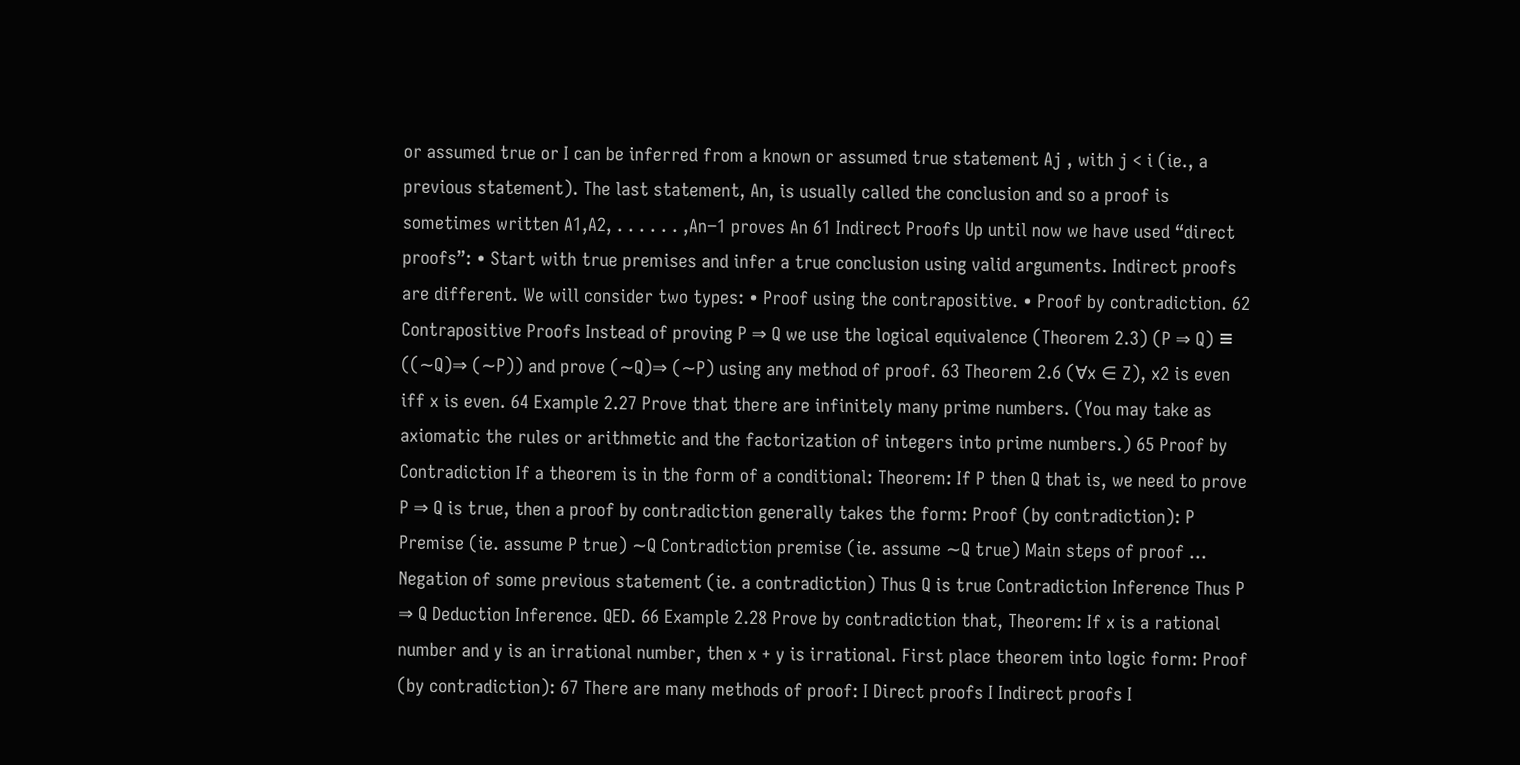or assumed true or I can be inferred from a known or assumed true statement Aj , with j < i (ie., a previous statement). The last statement, An, is usually called the conclusion and so a proof is sometimes written A1,A2, . . . . . . ,An−1 proves An 61 Indirect Proofs Up until now we have used “direct proofs”: • Start with true premises and infer a true conclusion using valid arguments. Indirect proofs are different. We will consider two types: • Proof using the contrapositive. • Proof by contradiction. 62 Contrapositive Proofs Instead of proving P ⇒ Q we use the logical equivalence (Theorem 2.3) (P ⇒ Q) ≡ ((∼Q)⇒ (∼P)) and prove (∼Q)⇒ (∼P) using any method of proof. 63 Theorem 2.6 (∀x ∈ Z), x2 is even iff x is even. 64 Example 2.27 Prove that there are infinitely many prime numbers. (You may take as axiomatic the rules or arithmetic and the factorization of integers into prime numbers.) 65 Proof by Contradiction If a theorem is in the form of a conditional: Theorem: If P then Q that is, we need to prove P ⇒ Q is true, then a proof by contradiction generally takes the form: Proof (by contradiction): P Premise (ie. assume P true) ∼Q Contradiction premise (ie. assume ∼Q true) Main steps of proof ... Negation of some previous statement (ie. a contradiction) Thus Q is true Contradiction Inference Thus P ⇒ Q Deduction Inference. QED. 66 Example 2.28 Prove by contradiction that, Theorem: If x is a rational number and y is an irrational number, then x + y is irrational. First place theorem into logic form: Proof (by contradiction): 67 There are many methods of proof: I Direct proofs I Indirect proofs I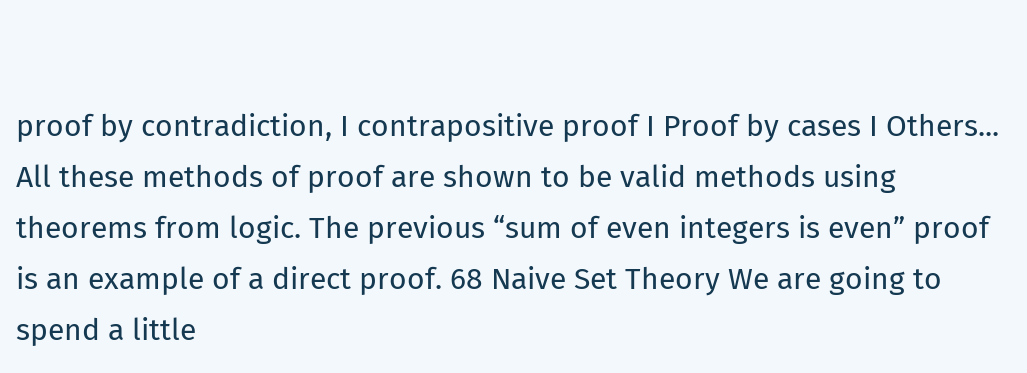proof by contradiction, I contrapositive proof I Proof by cases I Others... All these methods of proof are shown to be valid methods using theorems from logic. The previous “sum of even integers is even” proof is an example of a direct proof. 68 Naive Set Theory We are going to spend a little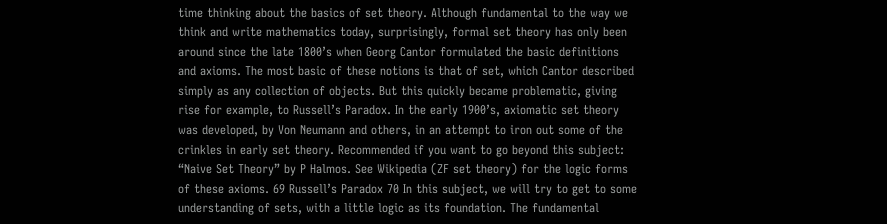time thinking about the basics of set theory. Although fundamental to the way we think and write mathematics today, surprisingly, formal set theory has only been around since the late 1800’s when Georg Cantor formulated the basic definitions and axioms. The most basic of these notions is that of set, which Cantor described simply as any collection of objects. But this quickly became problematic, giving rise for example, to Russell’s Paradox. In the early 1900’s, axiomatic set theory was developed, by Von Neumann and others, in an attempt to iron out some of the crinkles in early set theory. Recommended if you want to go beyond this subject: “Naive Set Theory” by P Halmos. See Wikipedia (ZF set theory) for the logic forms of these axioms. 69 Russell’s Paradox 70 In this subject, we will try to get to some understanding of sets, with a little logic as its foundation. The fundamental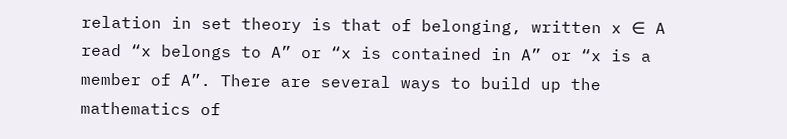relation in set theory is that of belonging, written x ∈ A read “x belongs to A” or “x is contained in A” or “x is a member of A”. There are several ways to build up the mathematics of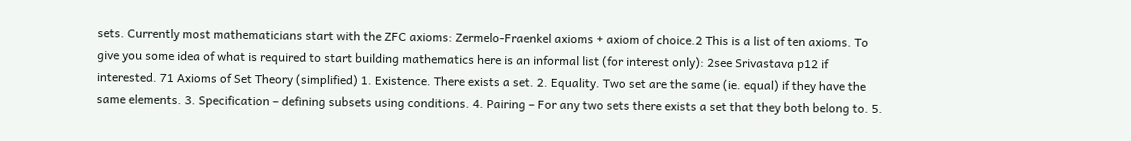sets. Currently most mathematicians start with the ZFC axioms: Zermelo-Fraenkel axioms + axiom of choice.2 This is a list of ten axioms. To give you some idea of what is required to start building mathematics here is an informal list (for interest only): 2see Srivastava p12 if interested. 71 Axioms of Set Theory (simplified) 1. Existence. There exists a set. 2. Equality. Two set are the same (ie. equal) if they have the same elements. 3. Specification – defining subsets using conditions. 4. Pairing – For any two sets there exists a set that they both belong to. 5.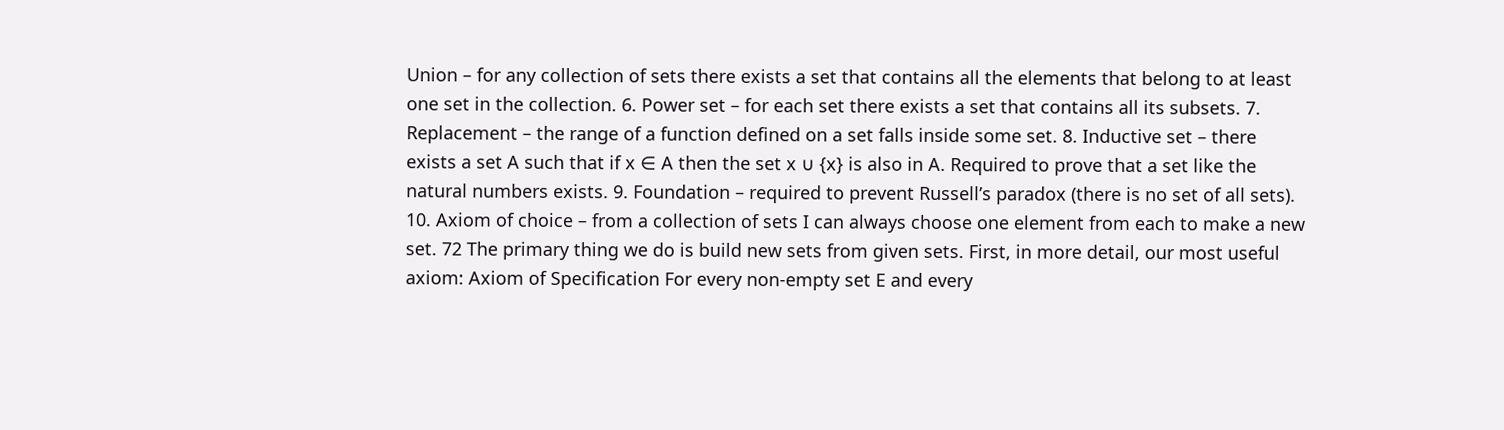Union – for any collection of sets there exists a set that contains all the elements that belong to at least one set in the collection. 6. Power set – for each set there exists a set that contains all its subsets. 7. Replacement – the range of a function defined on a set falls inside some set. 8. Inductive set – there exists a set A such that if x ∈ A then the set x ∪ {x} is also in A. Required to prove that a set like the natural numbers exists. 9. Foundation – required to prevent Russell’s paradox (there is no set of all sets). 10. Axiom of choice – from a collection of sets I can always choose one element from each to make a new set. 72 The primary thing we do is build new sets from given sets. First, in more detail, our most useful axiom: Axiom of Specification For every non-empty set E and every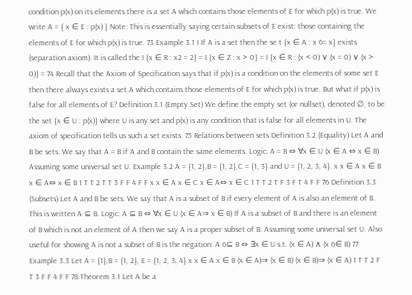condition p(x) on its elements there is a set A which contains those elements of E for which p(x) is true. We write A = { x ∈ E : p(x) } Note: This is essentially saying certain subsets of E exist: those containing the elements of E for which p(x) is true. 73 Example 3.1 I If A is a set then the se t {x ∈ A : x 6= x} exists (separation axiom). It is called the I {x ∈ R : x2 = 2} = I {x ∈ Z : x > 0} = I {x ∈ R : (x < 0) ∨ (x = 0) ∨ (x > 0)} = 74 Recall that the Axiom of Specification says that if p(x) is a condition on the elements of some set E then there always exists a set A which contains those elements of E for which p(x) is true. But what if p(x) is false for all elements of E? Definition 3.1 (Empty Set) We define the empty set (or nullset), denoted ∅, to be the set {x ∈ U : p(x)} where U is any set and p(x) is any condition that is false for all elements in U. The axiom of specification tells us such a set exists. 75 Relations between sets Definition 3.2 (Equality) Let A and B be sets. We say that A = B if A and B contain the same elements. Logic: A = B ⇔ ∀x ∈ U (x ∈ A ⇔ x ∈ B) Assuming some universal set U. Example 3.2 A = {1, 2},B = {1, 2},C = {1, 3} and U = {1, 2, 3, 4}. x x ∈ A x ∈ B x ∈ A⇔ x ∈ B 1 T T 2 T T 3 F F 4 F F x x ∈ A x ∈ C x ∈ A⇔ x ∈ C 1 T T 2 T F 3 F T 4 F F 76 Definition 3.3 (Subsets) Let A and B be sets. We say that A is a subset of B if every element of A is also an element of B. This is written A ⊆ B. Logic: A ⊆ B ⇔ ∀x ∈ U (x ∈ A⇒ x ∈ B) If A is a subset of B and there is an element of B which is not an element of A then we say A is a proper subset of B. Assuming some universal set U. Also useful for showing A is not a subset of B is the negation: A 6⊆ B ⇔ ∃x ∈ U s.t. (x ∈ A) ∧ (x 6∈ B) 77 Example 3.3 Let A = {1},B = {1, 2}, E = {1, 2, 3, 4} x x ∈ A x ∈ B (x ∈ A)⇒ (x ∈ B) (x ∈ B)⇒ (x ∈ A) 1 T T 2 F T 3 F F 4 F F 78 Theorem 3.1 Let A be a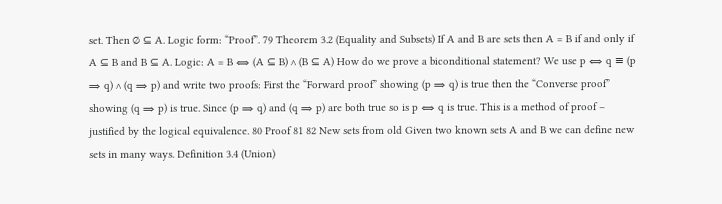set. Then ∅ ⊆ A. Logic form: “Proof”. 79 Theorem 3.2 (Equality and Subsets) If A and B are sets then A = B if and only if A ⊆ B and B ⊆ A. Logic: A = B ⇔ (A ⊆ B) ∧ (B ⊆ A) How do we prove a biconditional statement? We use p ⇔ q ≡ (p ⇒ q) ∧ (q ⇒ p) and write two proofs: First the “Forward proof” showing (p ⇒ q) is true then the “Converse proof” showing (q ⇒ p) is true. Since (p ⇒ q) and (q ⇒ p) are both true so is p ⇔ q is true. This is a method of proof – justified by the logical equivalence. 80 Proof 81 82 New sets from old Given two known sets A and B we can define new sets in many ways. Definition 3.4 (Union)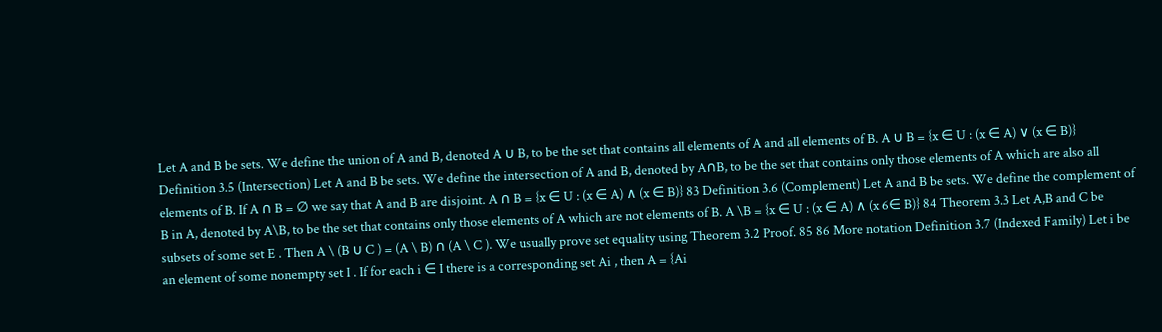Let A and B be sets. We define the union of A and B, denoted A ∪ B, to be the set that contains all elements of A and all elements of B. A ∪ B = {x ∈ U : (x ∈ A) ∨ (x ∈ B)} Definition 3.5 (Intersection) Let A and B be sets. We define the intersection of A and B, denoted by A∩B, to be the set that contains only those elements of A which are also all elements of B. If A ∩ B = ∅ we say that A and B are disjoint. A ∩ B = {x ∈ U : (x ∈ A) ∧ (x ∈ B)} 83 Definition 3.6 (Complement) Let A and B be sets. We define the complement of B in A, denoted by A\B, to be the set that contains only those elements of A which are not elements of B. A \B = {x ∈ U : (x ∈ A) ∧ (x 6∈ B)} 84 Theorem 3.3 Let A,B and C be subsets of some set E . Then A \ (B ∪ C ) = (A \ B) ∩ (A \ C ). We usually prove set equality using Theorem 3.2 Proof. 85 86 More notation Definition 3.7 (Indexed Family) Let i be an element of some nonempty set I . If for each i ∈ I there is a corresponding set Ai , then A = {Ai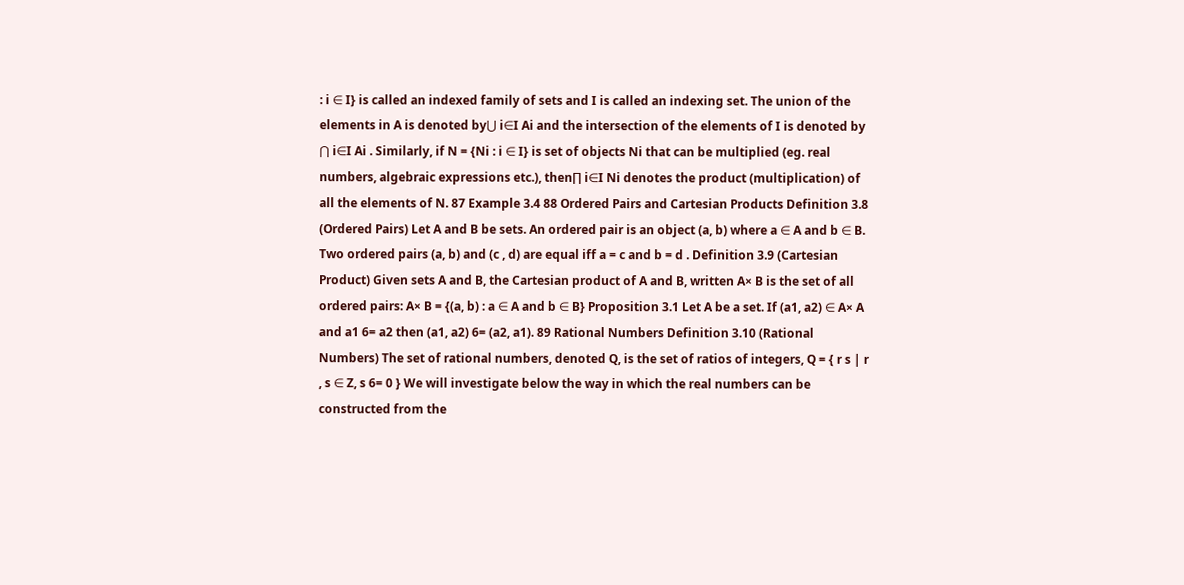: i ∈ I} is called an indexed family of sets and I is called an indexing set. The union of the elements in A is denoted by⋃ i∈I Ai and the intersection of the elements of I is denoted by ⋂ i∈I Ai . Similarly, if N = {Ni : i ∈ I} is set of objects Ni that can be multiplied (eg. real numbers, algebraic expressions etc.), then∏ i∈I Ni denotes the product (multiplication) of all the elements of N. 87 Example 3.4 88 Ordered Pairs and Cartesian Products Definition 3.8 (Ordered Pairs) Let A and B be sets. An ordered pair is an object (a, b) where a ∈ A and b ∈ B. Two ordered pairs (a, b) and (c , d) are equal iff a = c and b = d . Definition 3.9 (Cartesian Product) Given sets A and B, the Cartesian product of A and B, written A× B is the set of all ordered pairs: A× B = {(a, b) : a ∈ A and b ∈ B} Proposition 3.1 Let A be a set. If (a1, a2) ∈ A× A and a1 6= a2 then (a1, a2) 6= (a2, a1). 89 Rational Numbers Definition 3.10 (Rational Numbers) The set of rational numbers, denoted Q, is the set of ratios of integers, Q = { r s | r , s ∈ Z, s 6= 0 } We will investigate below the way in which the real numbers can be constructed from the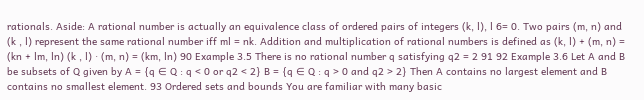rationals. Aside: A rational number is actually an equivalence class of ordered pairs of integers (k, l), l 6= 0. Two pairs (m, n) and (k , l) represent the same rational number iff ml = nk. Addition and multiplication of rational numbers is defined as (k, l) + (m, n) = (kn + lm, ln) (k , l) · (m, n) = (km, ln) 90 Example 3.5 There is no rational number q satisfying q2 = 2 91 92 Example 3.6 Let A and B be subsets of Q given by A = {q ∈ Q : q < 0 or q2 < 2} B = {q ∈ Q : q > 0 and q2 > 2} Then A contains no largest element and B contains no smallest element. 93 Ordered sets and bounds You are familiar with many basic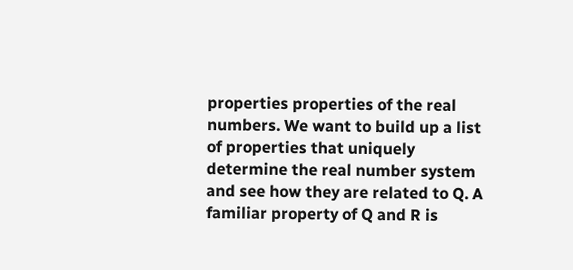properties properties of the real numbers. We want to build up a list of properties that uniquely determine the real number system and see how they are related to Q. A familiar property of Q and R is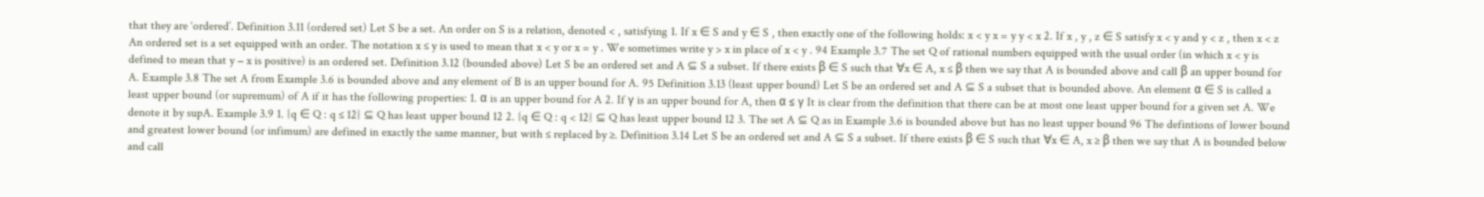that they are ‘ordered’. Definition 3.11 (ordered set) Let S be a set. An order on S is a relation, denoted < , satisfying 1. If x ∈ S and y ∈ S , then exactly one of the following holds: x < y x = y y < x 2. If x , y , z ∈ S satisfy x < y and y < z , then x < z An ordered set is a set equipped with an order. The notation x ≤ y is used to mean that x < y or x = y . We sometimes write y > x in place of x < y . 94 Example 3.7 The set Q of rational numbers equipped with the usual order (in which x < y is defined to mean that y − x is positive) is an ordered set. Definition 3.12 (bounded above) Let S be an ordered set and A ⊆ S a subset. If there exists β ∈ S such that ∀x ∈ A, x ≤ β then we say that A is bounded above and call β an upper bound for A. Example 3.8 The set A from Example 3.6 is bounded above and any element of B is an upper bound for A. 95 Definition 3.13 (least upper bound) Let S be an ordered set and A ⊆ S a subset that is bounded above. An element α ∈ S is called a least upper bound (or supremum) of A if it has the following properties: 1. α is an upper bound for A 2. If γ is an upper bound for A, then α ≤ γ It is clear from the definition that there can be at most one least upper bound for a given set A. We denote it by supA. Example 3.9 1. {q ∈ Q : q ≤ 12} ⊆ Q has least upper bound 12 2. {q ∈ Q : q < 12} ⊆ Q has least upper bound 12 3. The set A ⊆ Q as in Example 3.6 is bounded above but has no least upper bound 96 The defintions of lower bound and greatest lower bound (or infimum) are defined in exactly the same manner, but with ≤ replaced by ≥. Definition 3.14 Let S be an ordered set and A ⊆ S a subset. If there exists β ∈ S such that ∀x ∈ A, x ≥ β then we say that A is bounded below and call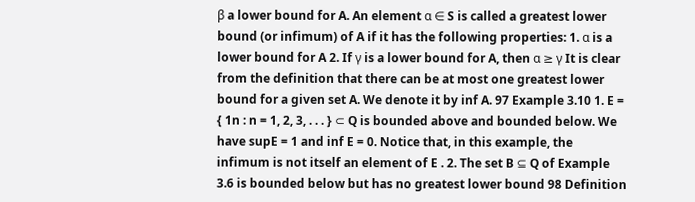β a lower bound for A. An element α ∈ S is called a greatest lower bound (or infimum) of A if it has the following properties: 1. α is a lower bound for A 2. If γ is a lower bound for A, then α ≥ γ It is clear from the definition that there can be at most one greatest lower bound for a given set A. We denote it by inf A. 97 Example 3.10 1. E = { 1n : n = 1, 2, 3, . . . } ⊂ Q is bounded above and bounded below. We have supE = 1 and inf E = 0. Notice that, in this example, the infimum is not itself an element of E . 2. The set B ⊆ Q of Example 3.6 is bounded below but has no greatest lower bound 98 Definition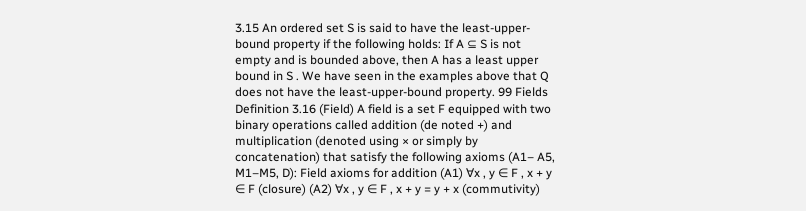3.15 An ordered set S is said to have the least-upper-bound property if the following holds: If A ⊆ S is not empty and is bounded above, then A has a least upper bound in S . We have seen in the examples above that Q does not have the least-upper-bound property. 99 Fields Definition 3.16 (Field) A field is a set F equipped with two binary operations called addition (de noted +) and multiplication (denoted using × or simply by concatenation) that satisfy the following axioms (A1– A5, M1–M5, D): Field axioms for addition (A1) ∀x , y ∈ F , x + y ∈ F (closure) (A2) ∀x , y ∈ F , x + y = y + x (commutivity)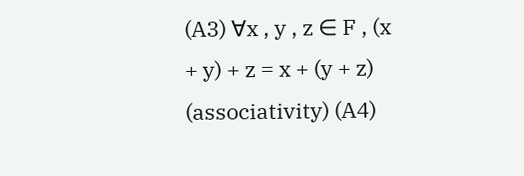(A3) ∀x , y , z ∈ F , (x + y) + z = x + (y + z) (associativity) (A4)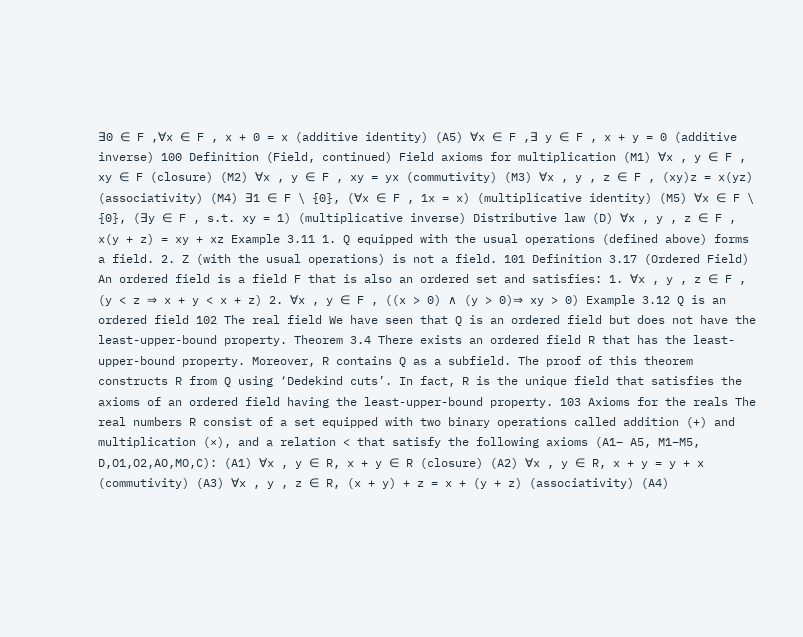∃0 ∈ F ,∀x ∈ F , x + 0 = x (additive identity) (A5) ∀x ∈ F ,∃ y ∈ F , x + y = 0 (additive inverse) 100 Definition (Field, continued) Field axioms for multiplication (M1) ∀x , y ∈ F , xy ∈ F (closure) (M2) ∀x , y ∈ F , xy = yx (commutivity) (M3) ∀x , y , z ∈ F , (xy)z = x(yz) (associativity) (M4) ∃1 ∈ F \ {0}, (∀x ∈ F , 1x = x) (multiplicative identity) (M5) ∀x ∈ F \ {0}, (∃y ∈ F , s.t. xy = 1) (multiplicative inverse) Distributive law (D) ∀x , y , z ∈ F , x(y + z) = xy + xz Example 3.11 1. Q equipped with the usual operations (defined above) forms a field. 2. Z (with the usual operations) is not a field. 101 Definition 3.17 (Ordered Field) An ordered field is a field F that is also an ordered set and satisfies: 1. ∀x , y , z ∈ F , (y < z ⇒ x + y < x + z) 2. ∀x , y ∈ F , ((x > 0) ∧ (y > 0)⇒ xy > 0) Example 3.12 Q is an ordered field 102 The real field We have seen that Q is an ordered field but does not have the least-upper-bound property. Theorem 3.4 There exists an ordered field R that has the least-upper-bound property. Moreover, R contains Q as a subfield. The proof of this theorem constructs R from Q using ‘Dedekind cuts’. In fact, R is the unique field that satisfies the axioms of an ordered field having the least-upper-bound property. 103 Axioms for the reals The real numbers R consist of a set equipped with two binary operations called addition (+) and multiplication (×), and a relation < that satisfy the following axioms (A1– A5, M1–M5, D,O1,O2,AO,MO,C): (A1) ∀x , y ∈ R, x + y ∈ R (closure) (A2) ∀x , y ∈ R, x + y = y + x (commutivity) (A3) ∀x , y , z ∈ R, (x + y) + z = x + (y + z) (associativity) (A4)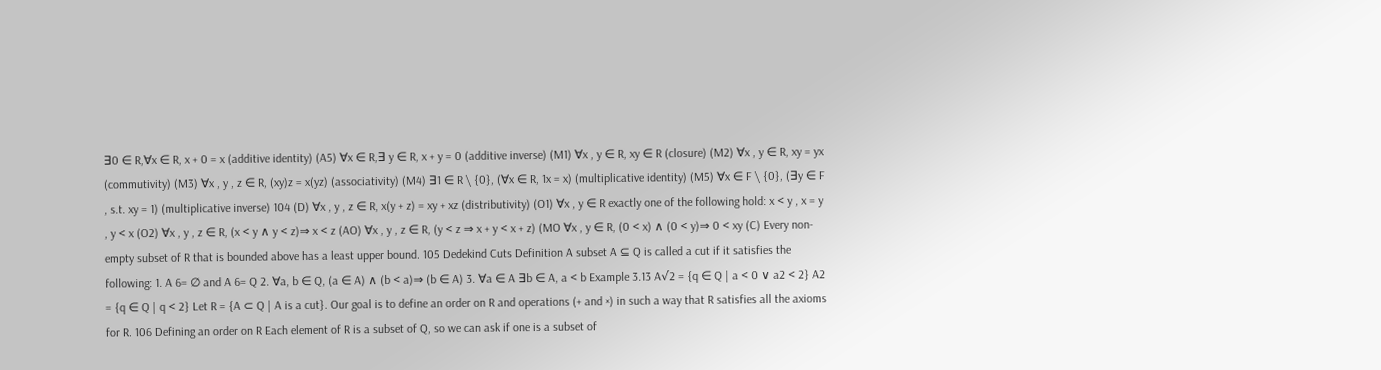∃0 ∈ R,∀x ∈ R, x + 0 = x (additive identity) (A5) ∀x ∈ R,∃ y ∈ R, x + y = 0 (additive inverse) (M1) ∀x , y ∈ R, xy ∈ R (closure) (M2) ∀x , y ∈ R, xy = yx (commutivity) (M3) ∀x , y , z ∈ R, (xy)z = x(yz) (associativity) (M4) ∃1 ∈ R \ {0}, (∀x ∈ R, 1x = x) (multiplicative identity) (M5) ∀x ∈ F \ {0}, (∃y ∈ F , s.t. xy = 1) (multiplicative inverse) 104 (D) ∀x , y , z ∈ R, x(y + z) = xy + xz (distributivity) (O1) ∀x , y ∈ R exactly one of the following hold: x < y , x = y , y < x (O2) ∀x , y , z ∈ R, (x < y ∧ y < z)⇒ x < z (AO) ∀x , y , z ∈ R, (y < z ⇒ x + y < x + z) (MO ∀x , y ∈ R, (0 < x) ∧ (0 < y)⇒ 0 < xy (C) Every non-empty subset of R that is bounded above has a least upper bound. 105 Dedekind Cuts Definition A subset A ⊆ Q is called a cut if it satisfies the following: 1. A 6= ∅ and A 6= Q 2. ∀a, b ∈ Q, (a ∈ A) ∧ (b < a)⇒ (b ∈ A) 3. ∀a ∈ A ∃b ∈ A, a < b Example 3.13 A√2 = {q ∈ Q | a < 0 ∨ a2 < 2} A2 = {q ∈ Q | q < 2} Let R = {A ⊂ Q | A is a cut}. Our goal is to define an order on R and operations (+ and ×) in such a way that R satisfies all the axioms for R. 106 Defining an order on R Each element of R is a subset of Q, so we can ask if one is a subset of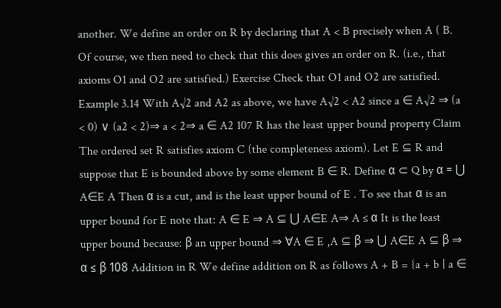another. We define an order on R by declaring that A < B precisely when A ( B. Of course, we then need to check that this does gives an order on R. (i.e., that axioms O1 and O2 are satisfied.) Exercise Check that O1 and O2 are satisfied. Example 3.14 With A√2 and A2 as above, we have A√2 < A2 since a ∈ A√2 ⇒ (a < 0) ∨ (a2 < 2)⇒ a < 2⇒ a ∈ A2 107 R has the least upper bound property Claim The ordered set R satisfies axiom C (the completeness axiom). Let E ⊆ R and suppose that E is bounded above by some element B ∈ R. Define α ⊂ Q by α = ⋃ A∈E A Then α is a cut, and is the least upper bound of E . To see that α is an upper bound for E note that: A ∈ E ⇒ A ⊆ ⋃ A∈E A⇒ A ≤ α It is the least upper bound because: β an upper bound ⇒ ∀A ∈ E ,A ⊆ β ⇒ ⋃ A∈E A ⊆ β ⇒ α ≤ β 108 Addition in R We define addition on R as follows A + B = {a + b | a ∈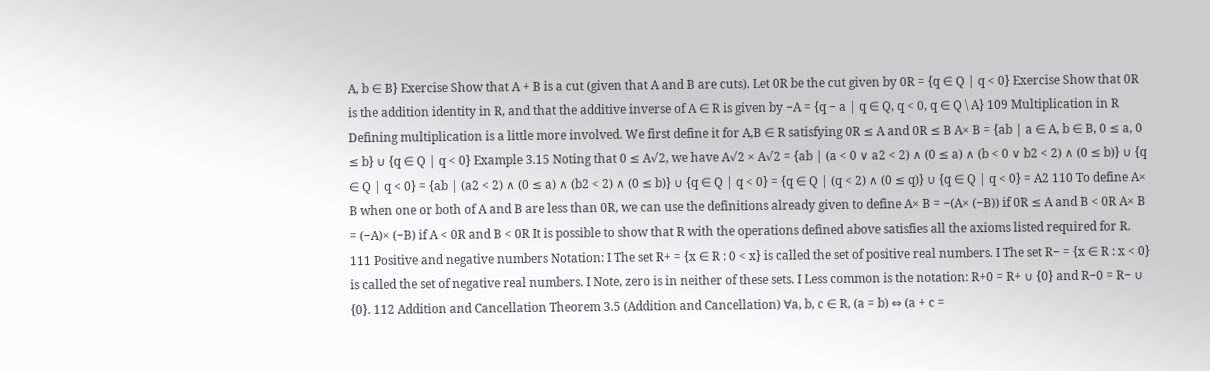A, b ∈ B} Exercise Show that A + B is a cut (given that A and B are cuts). Let 0R be the cut given by 0R = {q ∈ Q | q < 0} Exercise Show that 0R is the addition identity in R, and that the additive inverse of A ∈ R is given by −A = {q − a | q ∈ Q, q < 0, q ∈ Q \ A} 109 Multiplication in R Defining multiplication is a little more involved. We first define it for A,B ∈ R satisfying 0R ≤ A and 0R ≤ B A× B = {ab | a ∈ A, b ∈ B, 0 ≤ a, 0 ≤ b} ∪ {q ∈ Q | q < 0} Example 3.15 Noting that 0 ≤ A√2, we have A√2 × A√2 = {ab | (a < 0 ∨ a2 < 2) ∧ (0 ≤ a) ∧ (b < 0 ∨ b2 < 2) ∧ (0 ≤ b)} ∪ {q ∈ Q | q < 0} = {ab | (a2 < 2) ∧ (0 ≤ a) ∧ (b2 < 2) ∧ (0 ≤ b)} ∪ {q ∈ Q | q < 0} = {q ∈ Q | (q < 2) ∧ (0 ≤ q)} ∪ {q ∈ Q | q < 0} = A2 110 To define A× B when one or both of A and B are less than 0R, we can use the definitions already given to define A× B = −(A× (−B)) if 0R ≤ A and B < 0R A× B = (−A)× (−B) if A < 0R and B < 0R It is possible to show that R with the operations defined above satisfies all the axioms listed required for R. 111 Positive and negative numbers Notation: I The set R+ = {x ∈ R : 0 < x} is called the set of positive real numbers. I The set R− = {x ∈ R : x < 0} is called the set of negative real numbers. I Note, zero is in neither of these sets. I Less common is the notation: R+0 = R+ ∪ {0} and R−0 = R− ∪ {0}. 112 Addition and Cancellation Theorem 3.5 (Addition and Cancellation) ∀a, b, c ∈ R, (a = b) ⇔ (a + c =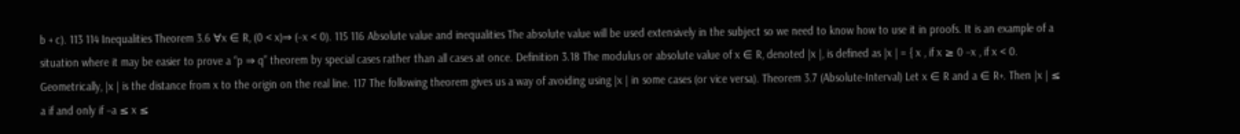b + c). 113 114 Inequalities Theorem 3.6 ∀x ∈ R, (0 < x)⇒ (−x < 0). 115 116 Absolute value and inequalities The absolute value will be used extensively in the subject so we need to know how to use it in proofs. It is an example of a situation where it may be easier to prove a “p ⇒ q” theorem by special cases rather than all cases at once. Definition 3.18 The modulus or absolute value of x ∈ R, denoted |x |, is defined as |x | = { x , if x ≥ 0 −x , if x < 0. Geometrically, |x | is the distance from x to the origin on the real line. 117 The following theorem gives us a way of avoiding using |x | in some cases (or vice versa). Theorem 3.7 (Absolute-Interval) Let x ∈ R and a ∈ R+. Then |x | ≤ a if and only if −a ≤ x ≤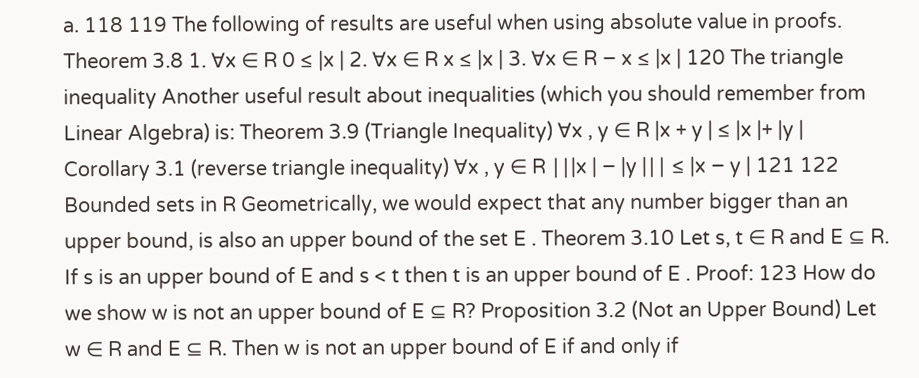a. 118 119 The following of results are useful when using absolute value in proofs. Theorem 3.8 1. ∀x ∈ R 0 ≤ |x | 2. ∀x ∈ R x ≤ |x | 3. ∀x ∈ R − x ≤ |x | 120 The triangle inequality Another useful result about inequalities (which you should remember from Linear Algebra) is: Theorem 3.9 (Triangle Inequality) ∀x , y ∈ R |x + y | ≤ |x |+ |y | Corollary 3.1 (reverse triangle inequality) ∀x , y ∈ R ∣∣|x | − |y |∣∣ ≤ |x − y | 121 122 Bounded sets in R Geometrically, we would expect that any number bigger than an upper bound, is also an upper bound of the set E . Theorem 3.10 Let s, t ∈ R and E ⊆ R. If s is an upper bound of E and s < t then t is an upper bound of E . Proof: 123 How do we show w is not an upper bound of E ⊆ R? Proposition 3.2 (Not an Upper Bound) Let w ∈ R and E ⊆ R. Then w is not an upper bound of E if and only if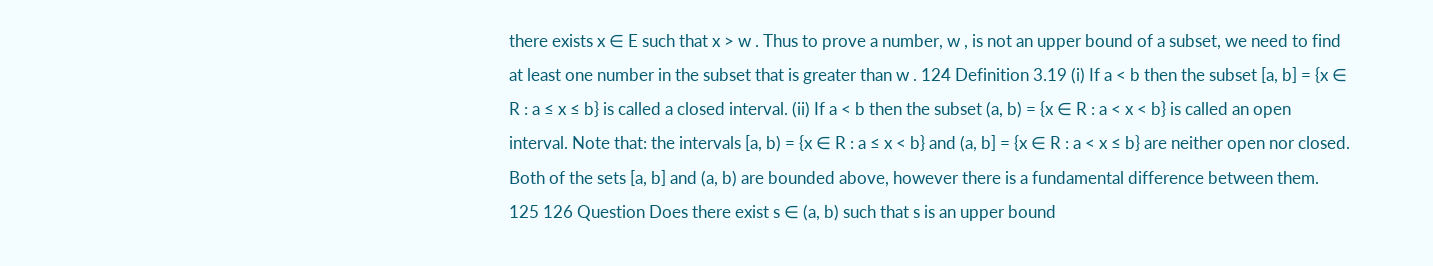there exists x ∈ E such that x > w . Thus to prove a number, w , is not an upper bound of a subset, we need to find at least one number in the subset that is greater than w . 124 Definition 3.19 (i) If a < b then the subset [a, b] = {x ∈ R : a ≤ x ≤ b} is called a closed interval. (ii) If a < b then the subset (a, b) = {x ∈ R : a < x < b} is called an open interval. Note that: the intervals [a, b) = {x ∈ R : a ≤ x < b} and (a, b] = {x ∈ R : a < x ≤ b} are neither open nor closed. Both of the sets [a, b] and (a, b) are bounded above, however there is a fundamental difference between them. 125 126 Question Does there exist s ∈ (a, b) such that s is an upper bound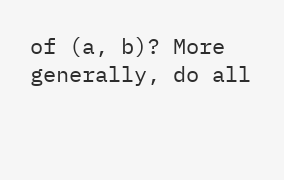of (a, b)? More generally, do all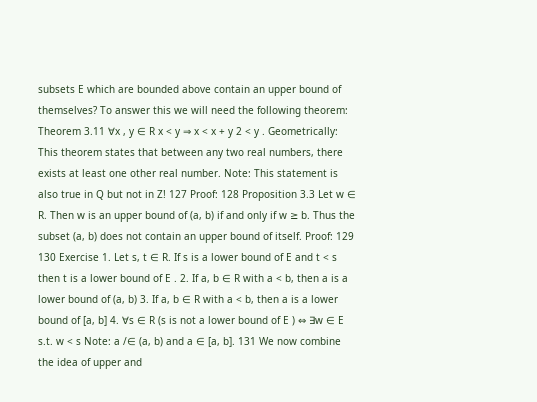subsets E which are bounded above contain an upper bound of themselves? To answer this we will need the following theorem: Theorem 3.11 ∀x , y ∈ R x < y ⇒ x < x + y 2 < y . Geometrically: This theorem states that between any two real numbers, there exists at least one other real number. Note: This statement is also true in Q but not in Z! 127 Proof: 128 Proposition 3.3 Let w ∈ R. Then w is an upper bound of (a, b) if and only if w ≥ b. Thus the subset (a, b) does not contain an upper bound of itself. Proof: 129 130 Exercise 1. Let s, t ∈ R. If s is a lower bound of E and t < s then t is a lower bound of E . 2. If a, b ∈ R with a < b, then a is a lower bound of (a, b) 3. If a, b ∈ R with a < b, then a is a lower bound of [a, b] 4. ∀s ∈ R (s is not a lower bound of E ) ⇔ ∃w ∈ E s.t. w < s Note: a /∈ (a, b) and a ∈ [a, b]. 131 We now combine the idea of upper and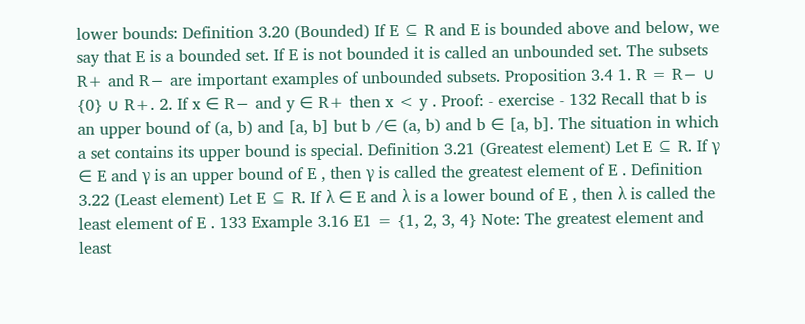lower bounds: Definition 3.20 (Bounded) If E ⊆ R and E is bounded above and below, we say that E is a bounded set. If E is not bounded it is called an unbounded set. The subsets R+ and R− are important examples of unbounded subsets. Proposition 3.4 1. R = R− ∪ {0} ∪ R+. 2. If x ∈ R− and y ∈ R+ then x < y . Proof: - exercise - 132 Recall that b is an upper bound of (a, b) and [a, b] but b /∈ (a, b) and b ∈ [a, b]. The situation in which a set contains its upper bound is special. Definition 3.21 (Greatest element) Let E ⊆ R. If γ ∈ E and γ is an upper bound of E , then γ is called the greatest element of E . Definition 3.22 (Least element) Let E ⊆ R. If λ ∈ E and λ is a lower bound of E , then λ is called the least element of E . 133 Example 3.16 E1 = {1, 2, 3, 4} Note: The greatest element and least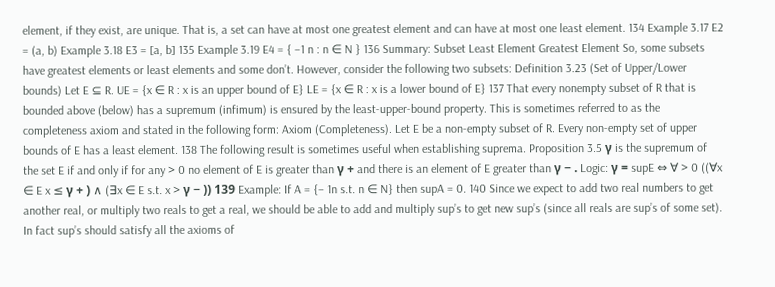element, if they exist, are unique. That is, a set can have at most one greatest element and can have at most one least element. 134 Example 3.17 E2 = (a, b) Example 3.18 E3 = [a, b] 135 Example 3.19 E4 = { −1 n : n ∈ N } 136 Summary: Subset Least Element Greatest Element So, some subsets have greatest elements or least elements and some don’t. However, consider the following two subsets: Definition 3.23 (Set of Upper/Lower bounds) Let E ⊆ R. UE = {x ∈ R : x is an upper bound of E} LE = {x ∈ R : x is a lower bound of E} 137 That every nonempty subset of R that is bounded above (below) has a supremum (infimum) is ensured by the least-upper-bound property. This is sometimes referred to as the completeness axiom and stated in the following form: Axiom (Completeness). Let E be a non-empty subset of R. Every non-empty set of upper bounds of E has a least element. 138 The following result is sometimes useful when establishing suprema. Proposition 3.5 γ is the supremum of the set E if and only if for any > 0 no element of E is greater than γ + and there is an element of E greater than γ − . Logic: γ = supE ⇔ ∀ > 0 ((∀x ∈ E x ≤ γ + ) ∧ (∃x ∈ E s.t. x > γ − )) 139 Example: If A = {− 1n s.t. n ∈ N} then supA = 0. 140 Since we expect to add two real numbers to get another real, or multiply two reals to get a real, we should be able to add and multiply sup’s to get new sup’s (since all reals are sup’s of some set). In fact sup’s should satisfy all the axioms of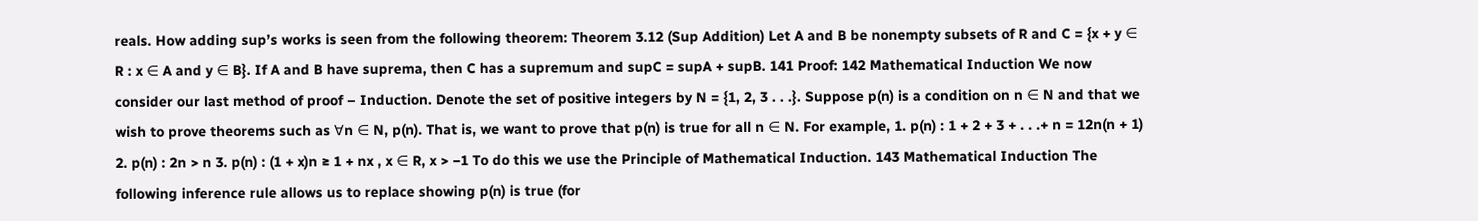reals. How adding sup’s works is seen from the following theorem: Theorem 3.12 (Sup Addition) Let A and B be nonempty subsets of R and C = {x + y ∈ R : x ∈ A and y ∈ B}. If A and B have suprema, then C has a supremum and supC = supA + supB. 141 Proof: 142 Mathematical Induction We now consider our last method of proof – Induction. Denote the set of positive integers by N = {1, 2, 3 . . .}. Suppose p(n) is a condition on n ∈ N and that we wish to prove theorems such as ∀n ∈ N, p(n). That is, we want to prove that p(n) is true for all n ∈ N. For example, 1. p(n) : 1 + 2 + 3 + . . .+ n = 12n(n + 1) 2. p(n) : 2n > n 3. p(n) : (1 + x)n ≥ 1 + nx , x ∈ R, x > −1 To do this we use the Principle of Mathematical Induction. 143 Mathematical Induction The following inference rule allows us to replace showing p(n) is true (for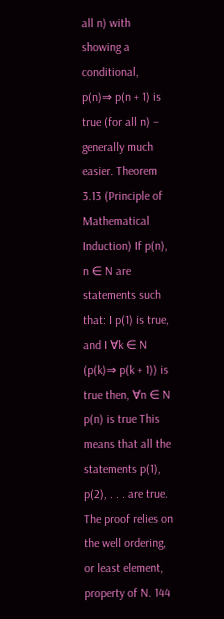all n) with showing a conditional, p(n)⇒ p(n + 1) is true (for all n) – generally much easier. Theorem 3.13 (Principle of Mathematical Induction) If p(n), n ∈ N are statements such that: I p(1) is true, and I ∀k ∈ N (p(k)⇒ p(k + 1)) is true then, ∀n ∈ N p(n) is true This means that all the statements p(1), p(2), . . . are true. The proof relies on the well ordering, or least element, property of N. 144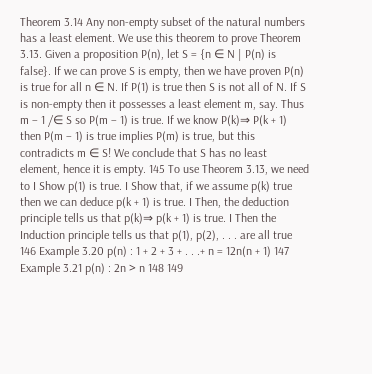Theorem 3.14 Any non-empty subset of the natural numbers has a least element. We use this theorem to prove Theorem 3.13. Given a proposition P(n), let S = {n ∈ N | P(n) is false}. If we can prove S is empty, then we have proven P(n) is true for all n ∈ N. If P(1) is true then S is not all of N. If S is non-empty then it possesses a least element m, say. Thus m − 1 /∈ S so P(m − 1) is true. If we know P(k)⇒ P(k + 1) then P(m − 1) is true implies P(m) is true, but this contradicts m ∈ S! We conclude that S has no least element, hence it is empty. 145 To use Theorem 3.13, we need to I Show p(1) is true. I Show that, if we assume p(k) true then we can deduce p(k + 1) is true. I Then, the deduction principle tells us that p(k)⇒ p(k + 1) is true. I Then the Induction principle tells us that p(1), p(2), . . . are all true 146 Example 3.20 p(n) : 1 + 2 + 3 + . . .+ n = 12n(n + 1) 147 Example 3.21 p(n) : 2n > n 148 149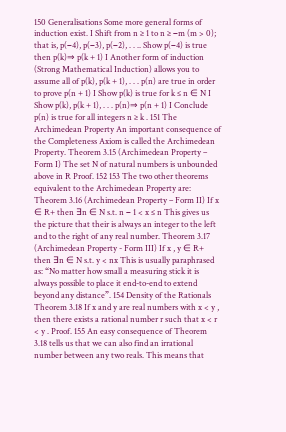150 Generalisations Some more general forms of induction exist. I Shift from n ≥ 1 to n ≥ −m (m > 0); that is, p(−4), p(−3), p(−2), . . .. Show p(−4) is true then p(k)⇒ p(k + 1) I Another form of induction (Strong Mathematical Induction) allows you to assume all of p(k), p(k + 1), . . . p(n) are true in order to prove p(n + 1) I Show p(k) is true for k ≤ n ∈ N I Show p(k), p(k + 1), . . . p(n)⇒ p(n + 1) I Conclude p(n) is true for all integers n ≥ k . 151 The Archimedean Property An important consequence of the Completeness Axiom is called the Archimedean Property. Theorem 3.15 (Archimedean Property – Form I) The set N of natural numbers is unbounded above in R Proof. 152 153 The two other theorems equivalent to the Archimedean Property are: Theorem 3.16 (Archimedean Property – Form II) If x ∈ R+ then ∃n ∈ N s.t. n − 1 < x ≤ n This gives us the picture that their is always an integer to the left and to the right of any real number. Theorem 3.17 (Archimedean Property - Form III) If x , y ∈ R+ then ∃n ∈ N s.t. y < nx This is usually paraphrased as: “No matter how small a measuring stick it is always possible to place it end-to-end to extend beyond any distance”. 154 Density of the Rationals Theorem 3.18 If x and y are real numbers with x < y , then there exists a rational number r such that x < r < y . Proof. 155 An easy consequence of Theorem 3.18 tells us that we can also find an irrational number between any two reals. This means that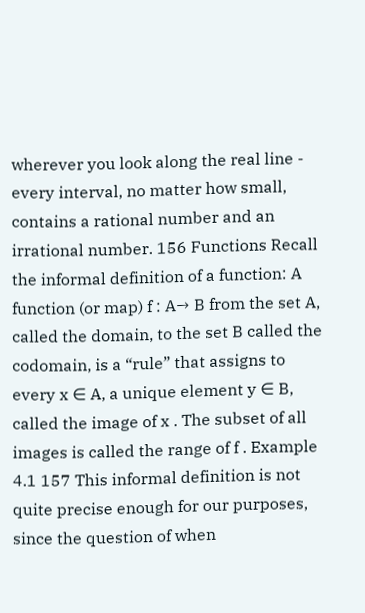wherever you look along the real line - every interval, no matter how small, contains a rational number and an irrational number. 156 Functions Recall the informal definition of a function: A function (or map) f : A→ B from the set A, called the domain, to the set B called the codomain, is a “rule” that assigns to every x ∈ A, a unique element y ∈ B, called the image of x . The subset of all images is called the range of f . Example 4.1 157 This informal definition is not quite precise enough for our purposes, since the question of when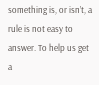something is, or isn’t, a rule is not easy to answer. To help us get a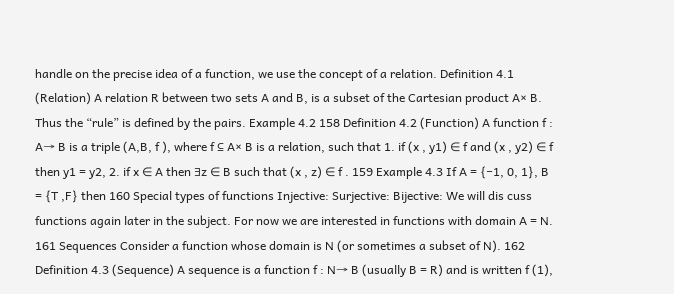handle on the precise idea of a function, we use the concept of a relation. Definition 4.1 (Relation) A relation R between two sets A and B, is a subset of the Cartesian product A× B. Thus the “rule” is defined by the pairs. Example 4.2 158 Definition 4.2 (Function) A function f : A→ B is a triple (A,B, f ), where f ⊆ A× B is a relation, such that 1. if (x , y1) ∈ f and (x , y2) ∈ f then y1 = y2, 2. if x ∈ A then ∃z ∈ B such that (x , z) ∈ f . 159 Example 4.3 If A = {−1, 0, 1}, B = {T ,F} then 160 Special types of functions Injective: Surjective: Bijective: We will dis cuss functions again later in the subject. For now we are interested in functions with domain A = N. 161 Sequences Consider a function whose domain is N (or sometimes a subset of N). 162 Definition 4.3 (Sequence) A sequence is a function f : N→ B (usually B = R) and is written f (1),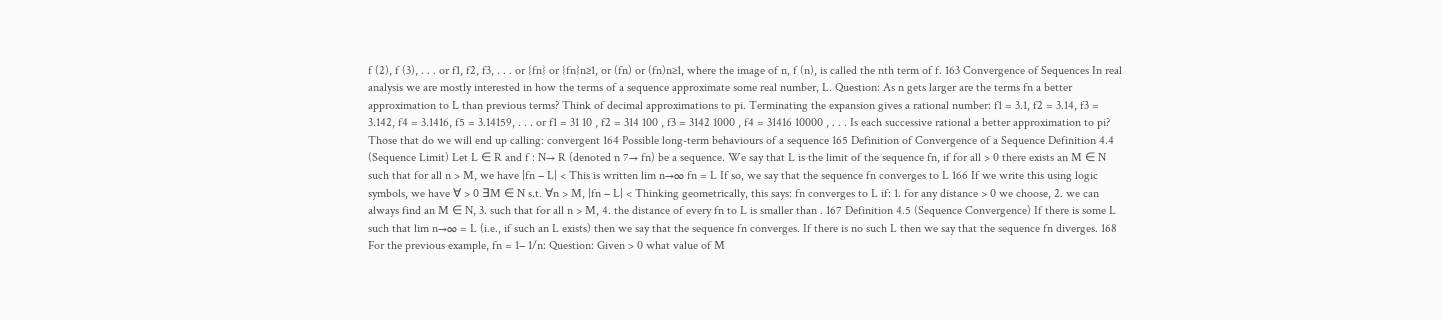f (2), f (3), . . . or f1, f2, f3, . . . or {fn} or {fn}n≥1, or (fn) or (fn)n≥1, where the image of n, f (n), is called the nth term of f. 163 Convergence of Sequences In real analysis we are mostly interested in how the terms of a sequence approximate some real number, L. Question: As n gets larger are the terms fn a better approximation to L than previous terms? Think of decimal approximations to pi. Terminating the expansion gives a rational number: f1 = 3.1, f2 = 3.14, f3 = 3.142, f4 = 3.1416, f5 = 3.14159, . . . or f1 = 31 10 , f2 = 314 100 , f3 = 3142 1000 , f4 = 31416 10000 , . . . Is each successive rational a better approximation to pi? Those that do we will end up calling: convergent 164 Possible long-term behaviours of a sequence 165 Definition of Convergence of a Sequence Definition 4.4 (Sequence Limit) Let L ∈ R and f : N→ R (denoted n 7→ fn) be a sequence. We say that L is the limit of the sequence fn, if for all > 0 there exists an M ∈ N such that for all n > M, we have |fn − L| < This is written lim n→∞ fn = L If so, we say that the sequence fn converges to L 166 If we write this using logic symbols, we have ∀ > 0 ∃M ∈ N s.t. ∀n > M, |fn − L| < Thinking geometrically, this says: fn converges to L if: 1. for any distance > 0 we choose, 2. we can always find an M ∈ N, 3. such that for all n > M, 4. the distance of every fn to L is smaller than . 167 Definition 4.5 (Sequence Convergence) If there is some L such that lim n→∞ = L (i.e., if such an L exists) then we say that the sequence fn converges. If there is no such L then we say that the sequence fn diverges. 168 For the previous example, fn = 1− 1/n: Question: Given > 0 what value of M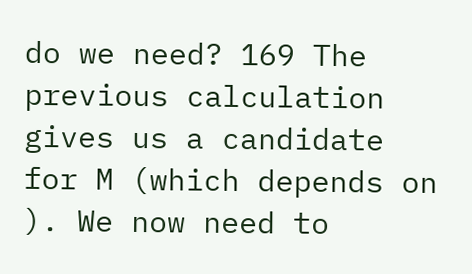do we need? 169 The previous calculation gives us a candidate for M (which depends on ). We now need to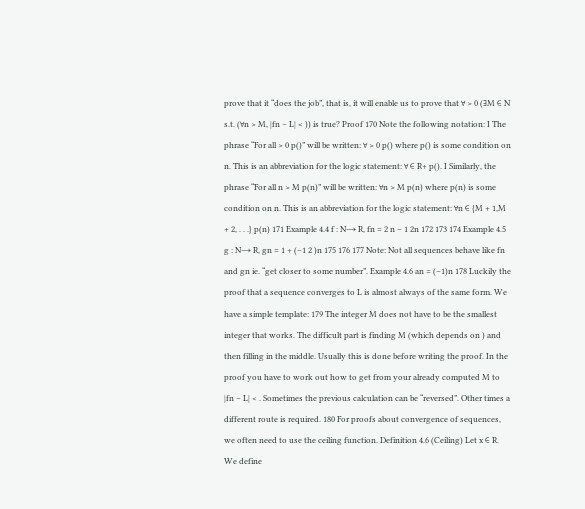prove that it “does the job”, that is, it will enable us to prove that ∀ > 0 (∃M ∈ N s.t. (∀n > M, |fn − L| < )) is true? Proof 170 Note the following notation: I The phrase “For all > 0 p()” will be written: ∀ > 0 p() where p() is some condition on n. This is an abbreviation for the logic statement: ∀ ∈ R+ p(). I Similarly, the phrase “For all n > M p(n)” will be written: ∀n > M p(n) where p(n) is some condition on n. This is an abbreviation for the logic statement: ∀n ∈ {M + 1,M + 2, . . .} p(n) 171 Example 4.4 f : N→ R, fn = 2 n − 1 2n 172 173 174 Example 4.5 g : N→ R, gn = 1 + (−1 2 )n 175 176 177 Note: Not all sequences behave like fn and gn ie. “get closer to some number”. Example 4.6 an = (−1)n 178 Luckily the proof that a sequence converges to L is almost always of the same form. We have a simple template: 179 The integer M does not have to be the smallest integer that works. The difficult part is finding M (which depends on ) and then filling in the middle. Usually this is done before writing the proof. In the proof you have to work out how to get from your already computed M to |fn − L| < . Sometimes the previous calculation can be “reversed”. Other times a different route is required. 180 For proofs about convergence of sequences, we often need to use the ceiling function. Definition 4.6 (Ceiling) Let x ∈ R. We define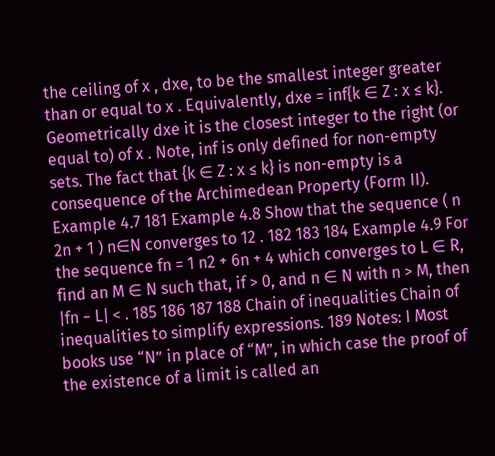the ceiling of x , dxe, to be the smallest integer greater than or equal to x . Equivalently, dxe = inf{k ∈ Z : x ≤ k}. Geometrically dxe it is the closest integer to the right (or equal to) of x . Note, inf is only defined for non-empty sets. The fact that {k ∈ Z : x ≤ k} is non-empty is a consequence of the Archimedean Property (Form II). Example 4.7 181 Example 4.8 Show that the sequence ( n 2n + 1 ) n∈N converges to 12 . 182 183 184 Example 4.9 For the sequence fn = 1 n2 + 6n + 4 which converges to L ∈ R, find an M ∈ N such that, if > 0, and n ∈ N with n > M, then |fn − L| < . 185 186 187 188 Chain of inequalities Chain of inequalities to simplify expressions. 189 Notes: I Most books use “N” in place of “M”, in which case the proof of the existence of a limit is called an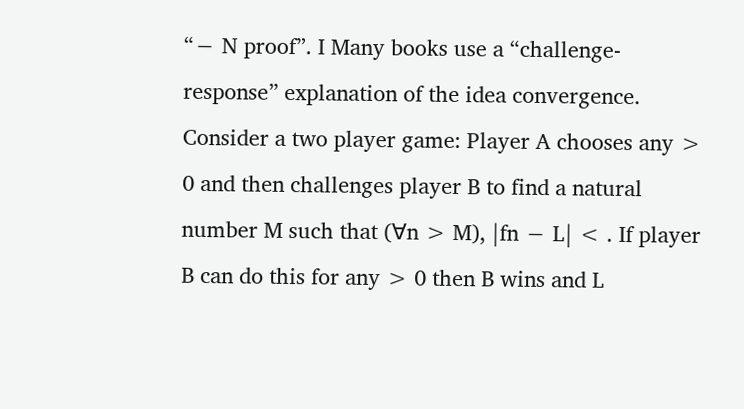“− N proof”. I Many books use a “challenge-response” explanation of the idea convergence. Consider a two player game: Player A chooses any > 0 and then challenges player B to find a natural number M such that (∀n > M), |fn − L| < . If player B can do this for any > 0 then B wins and L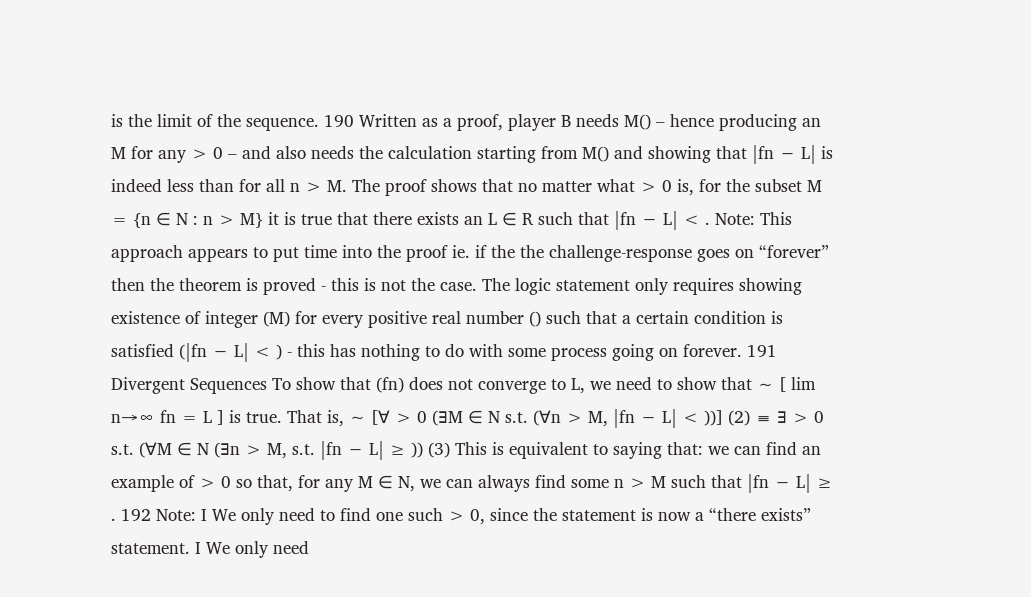is the limit of the sequence. 190 Written as a proof, player B needs M() – hence producing an M for any > 0 – and also needs the calculation starting from M() and showing that |fn − L| is indeed less than for all n > M. The proof shows that no matter what > 0 is, for the subset M = {n ∈ N : n > M} it is true that there exists an L ∈ R such that |fn − L| < . Note: This approach appears to put time into the proof ie. if the the challenge-response goes on “forever” then the theorem is proved - this is not the case. The logic statement only requires showing existence of integer (M) for every positive real number () such that a certain condition is satisfied (|fn − L| < ) - this has nothing to do with some process going on forever. 191 Divergent Sequences To show that (fn) does not converge to L, we need to show that ∼ [ lim n→∞ fn = L ] is true. That is, ∼ [∀ > 0 (∃M ∈ N s.t. (∀n > M, |fn − L| < ))] (2) ≡ ∃ > 0 s.t. (∀M ∈ N (∃n > M, s.t. |fn − L| ≥ )) (3) This is equivalent to saying that: we can find an example of > 0 so that, for any M ∈ N, we can always find some n > M such that |fn − L| ≥ . 192 Note: I We only need to find one such > 0, since the statement is now a “there exists” statement. I We only need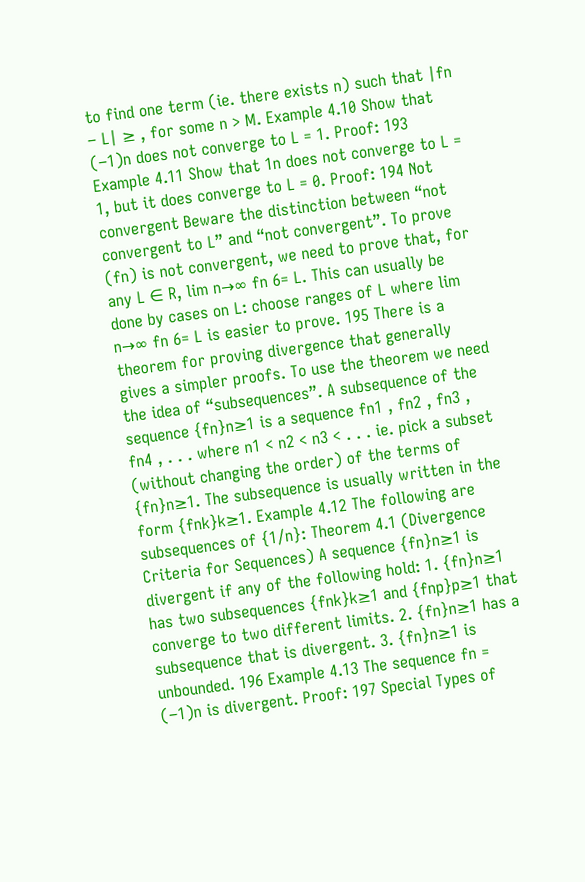to find one term (ie. there exists n) such that |fn − L| ≥ , for some n > M. Example 4.10 Show that (−1)n does not converge to L = 1. Proof: 193 Example 4.11 Show that 1n does not converge to L = 1, but it does converge to L = 0. Proof: 194 Not convergent Beware the distinction between “not convergent to L” and “not convergent”. To prove (fn) is not convergent, we need to prove that, for any L ∈ R, lim n→∞ fn 6= L. This can usually be done by cases on L: choose ranges of L where lim n→∞ fn 6= L is easier to prove. 195 There is a theorem for proving divergence that generally gives a simpler proofs. To use the theorem we need the idea of “subsequences”. A subsequence of the sequence {fn}n≥1 is a sequence fn1 , fn2 , fn3 , fn4 , . . . where n1 < n2 < n3 < . . . ie. pick a subset (without changing the order) of the terms of {fn}n≥1. The subsequence is usually written in the form {fnk}k≥1. Example 4.12 The following are subsequences of {1/n}: Theorem 4.1 (Divergence Criteria for Sequences) A sequence {fn}n≥1 is divergent if any of the following hold: 1. {fn}n≥1 has two subsequences {fnk}k≥1 and {fnp}p≥1 that converge to two different limits. 2. {fn}n≥1 has a subsequence that is divergent. 3. {fn}n≥1 is unbounded. 196 Example 4.13 The sequence fn = (−1)n is divergent. Proof: 197 Special Types of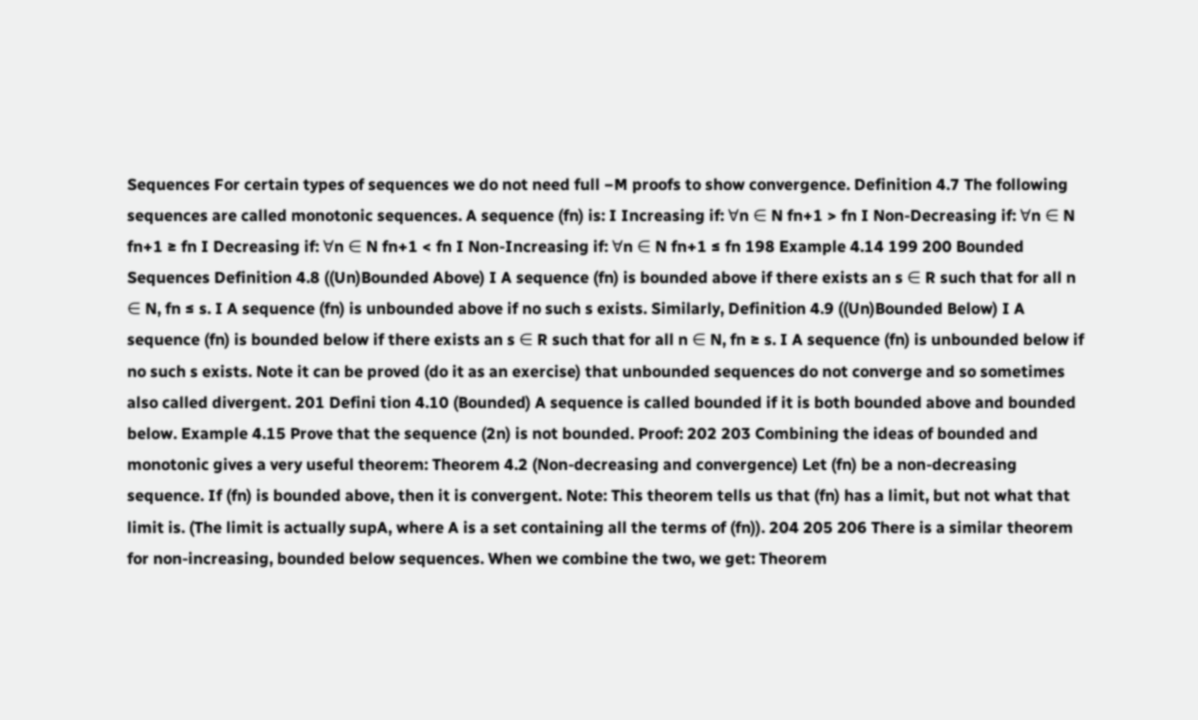Sequences For certain types of sequences we do not need full −M proofs to show convergence. Definition 4.7 The following sequences are called monotonic sequences. A sequence (fn) is: I Increasing if: ∀n ∈ N fn+1 > fn I Non-Decreasing if: ∀n ∈ N fn+1 ≥ fn I Decreasing if: ∀n ∈ N fn+1 < fn I Non-Increasing if: ∀n ∈ N fn+1 ≤ fn 198 Example 4.14 199 200 Bounded Sequences Definition 4.8 ((Un)Bounded Above) I A sequence (fn) is bounded above if there exists an s ∈ R such that for all n ∈ N, fn ≤ s. I A sequence (fn) is unbounded above if no such s exists. Similarly, Definition 4.9 ((Un)Bounded Below) I A sequence (fn) is bounded below if there exists an s ∈ R such that for all n ∈ N, fn ≥ s. I A sequence (fn) is unbounded below if no such s exists. Note it can be proved (do it as an exercise) that unbounded sequences do not converge and so sometimes also called divergent. 201 Defini tion 4.10 (Bounded) A sequence is called bounded if it is both bounded above and bounded below. Example 4.15 Prove that the sequence (2n) is not bounded. Proof: 202 203 Combining the ideas of bounded and monotonic gives a very useful theorem: Theorem 4.2 (Non-decreasing and convergence) Let (fn) be a non-decreasing sequence. If (fn) is bounded above, then it is convergent. Note: This theorem tells us that (fn) has a limit, but not what that limit is. (The limit is actually supA, where A is a set containing all the terms of (fn)). 204 205 206 There is a similar theorem for non-increasing, bounded below sequences. When we combine the two, we get: Theorem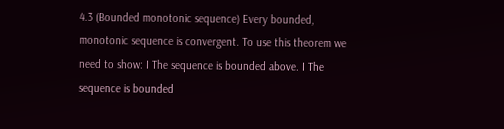4.3 (Bounded monotonic sequence) Every bounded, monotonic sequence is convergent. To use this theorem we need to show: I The sequence is bounded above. I The sequence is bounded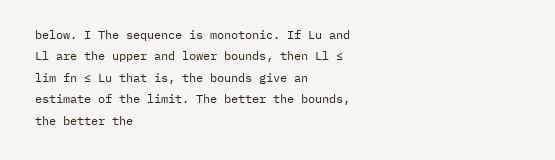below. I The sequence is monotonic. If Lu and Ll are the upper and lower bounds, then Ll ≤ lim fn ≤ Lu that is, the bounds give an estimate of the limit. The better the bounds, the better the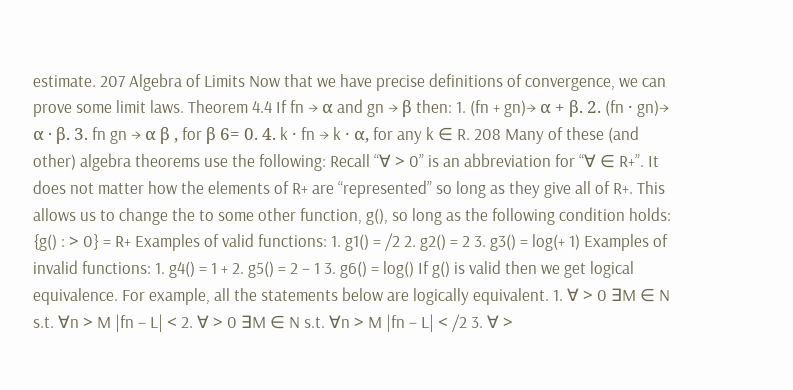estimate. 207 Algebra of Limits Now that we have precise definitions of convergence, we can prove some limit laws. Theorem 4.4 If fn → α and gn → β then: 1. (fn + gn)→ α + β. 2. (fn · gn)→ α · β. 3. fn gn → α β , for β 6= 0. 4. k · fn → k · α, for any k ∈ R. 208 Many of these (and other) algebra theorems use the following: Recall “∀ > 0” is an abbreviation for “∀ ∈ R+”. It does not matter how the elements of R+ are “represented” so long as they give all of R+. This allows us to change the to some other function, g(), so long as the following condition holds: {g() : > 0} = R+ Examples of valid functions: 1. g1() = /2 2. g2() = 2 3. g3() = log(+ 1) Examples of invalid functions: 1. g4() = 1 + 2. g5() = 2 − 1 3. g6() = log() If g() is valid then we get logical equivalence. For example, all the statements below are logically equivalent. 1. ∀ > 0 ∃M ∈ N s.t. ∀n > M |fn − L| < 2. ∀ > 0 ∃M ∈ N s.t. ∀n > M |fn − L| < /2 3. ∀ >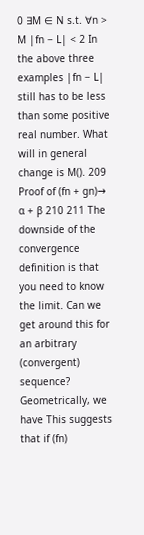0 ∃M ∈ N s.t. ∀n > M |fn − L| < 2 In the above three examples |fn − L| still has to be less than some positive real number. What will in general change is M(). 209 Proof of (fn + gn)→ α + β 210 211 The downside of the convergence definition is that you need to know the limit. Can we get around this for an arbitrary (convergent) sequence? Geometrically, we have This suggests that if (fn)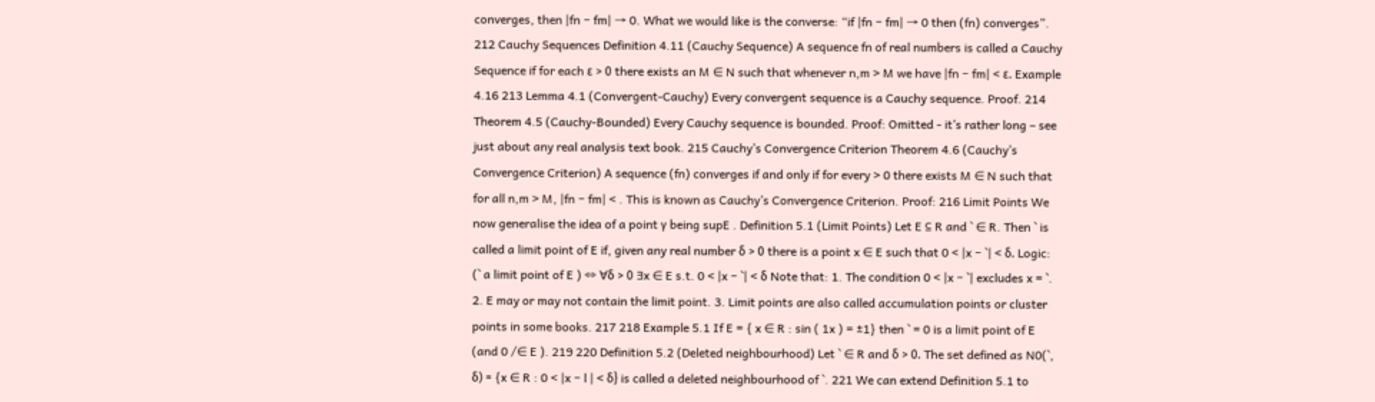converges, then |fn − fm| → 0. What we would like is the converse: “if |fn − fm| → 0 then (fn) converges”. 212 Cauchy Sequences Definition 4.11 (Cauchy Sequence) A sequence fn of real numbers is called a Cauchy Sequence if for each ε > 0 there exists an M ∈ N such that whenever n,m > M we have |fn − fm| < ε. Example 4.16 213 Lemma 4.1 (Convergent-Cauchy) Every convergent sequence is a Cauchy sequence. Proof. 214 Theorem 4.5 (Cauchy-Bounded) Every Cauchy sequence is bounded. Proof: Omitted - it’s rather long – see just about any real analysis text book. 215 Cauchy’s Convergence Criterion Theorem 4.6 (Cauchy’s Convergence Criterion) A sequence (fn) converges if and only if for every > 0 there exists M ∈ N such that for all n,m > M, |fn − fm| < . This is known as Cauchy’s Convergence Criterion. Proof: 216 Limit Points We now generalise the idea of a point γ being supE . Definition 5.1 (Limit Points) Let E ⊆ R and ` ∈ R. Then ` is called a limit point of E if, given any real number δ > 0 there is a point x ∈ E such that 0 < |x − `| < δ. Logic: (` a limit point of E ) ⇔ ∀δ > 0 ∃x ∈ E s.t. 0 < |x − `| < δ Note that: 1. The condition 0 < |x − `| excludes x = `. 2. E may or may not contain the limit point. 3. Limit points are also called accumulation points or cluster points in some books. 217 218 Example 5.1 If E = { x ∈ R : sin ( 1x ) = ±1} then ` = 0 is a limit point of E (and 0 /∈ E ). 219 220 Definition 5.2 (Deleted neighbourhood) Let ` ∈ R and δ > 0. The set defined as N0(`, δ) = {x ∈ R : 0 < |x − l | < δ} is called a deleted neighbourhood of `. 221 We can extend Definition 5.1 to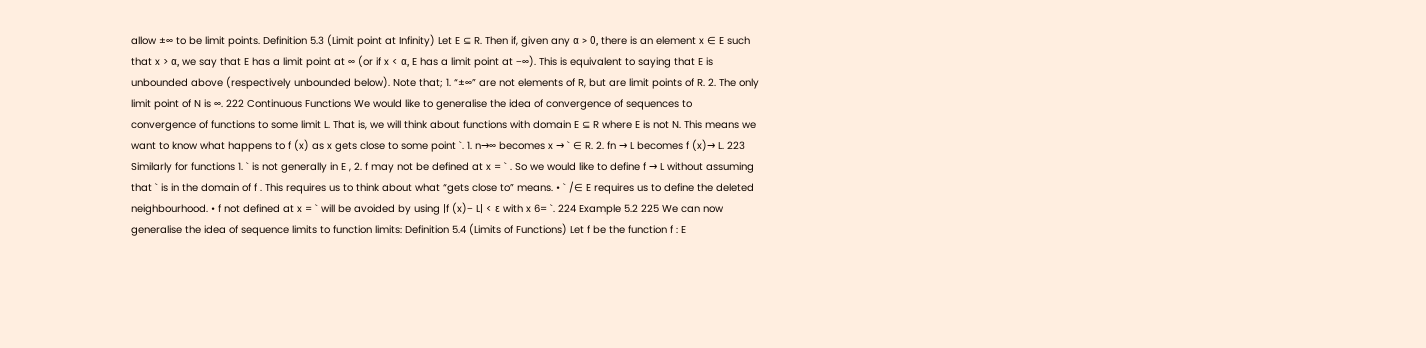allow ±∞ to be limit points. Definition 5.3 (Limit point at Infinity) Let E ⊆ R. Then if, given any α > 0, there is an element x ∈ E such that x > α, we say that E has a limit point at ∞ (or if x < α, E has a limit point at −∞). This is equivalent to saying that E is unbounded above (respectively unbounded below). Note that; 1. “±∞” are not elements of R, but are limit points of R. 2. The only limit point of N is ∞. 222 Continuous Functions We would like to generalise the idea of convergence of sequences to convergence of functions to some limit L. That is, we will think about functions with domain E ⊆ R where E is not N. This means we want to know what happens to f (x) as x gets close to some point `. 1. n→∞ becomes x → ` ∈ R. 2. fn → L becomes f (x)→ L. 223 Similarly for functions 1. ` is not generally in E , 2. f may not be defined at x = ` . So we would like to define f → L without assuming that ` is in the domain of f . This requires us to think about what “gets close to” means. • ` /∈ E requires us to define the deleted neighbourhood. • f not defined at x = ` will be avoided by using |f (x)− L| < ε with x 6= `. 224 Example 5.2 225 We can now generalise the idea of sequence limits to function limits: Definition 5.4 (Limits of Functions) Let f be the function f : E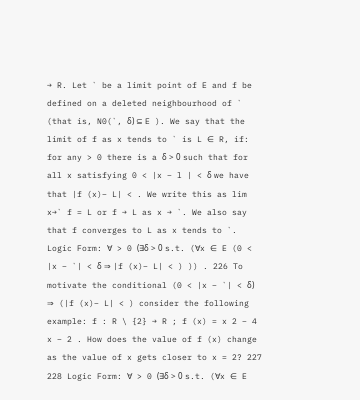→ R. Let ` be a limit point of E and f be defined on a deleted neighbourhood of ` (that is, N0(`, δ) ⊆ E ). We say that the limit of f as x tends to ` is L ∈ R, if: for any > 0 there is a δ > 0 such that for all x satisfying 0 < |x − l | < δ we have that |f (x)− L| < . We write this as lim x→` f = L or f → L as x → `. We also say that f converges to L as x tends to `. Logic Form: ∀ > 0 (∃δ > 0 s.t. (∀x ∈ E (0 < |x − `| < δ ⇒ |f (x)− L| < ) )) . 226 To motivate the conditional (0 < |x − `| < δ) ⇒ (|f (x)− L| < ) consider the following example: f : R \ {2} → R ; f (x) = x 2 − 4 x − 2 . How does the value of f (x) change as the value of x gets closer to x = 2? 227 228 Logic Form: ∀ > 0 (∃δ > 0 s.t. (∀x ∈ E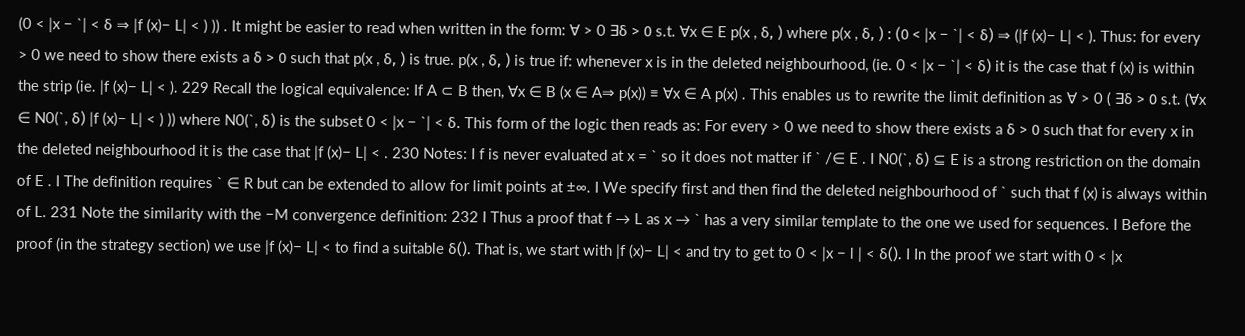(0 < |x − `| < δ ⇒ |f (x)− L| < ) )) . It might be easier to read when written in the form: ∀ > 0 ∃δ > 0 s.t. ∀x ∈ E p(x , δ, ) where p(x , δ, ) : (0 < |x − `| < δ) ⇒ (|f (x)− L| < ). Thus: for every > 0 we need to show there exists a δ > 0 such that p(x , δ, ) is true. p(x , δ, ) is true if: whenever x is in the deleted neighbourhood, (ie. 0 < |x − `| < δ) it is the case that f (x) is within the strip (ie. |f (x)− L| < ). 229 Recall the logical equivalence: If A ⊂ B then, ∀x ∈ B (x ∈ A⇒ p(x)) ≡ ∀x ∈ A p(x) . This enables us to rewrite the limit definition as ∀ > 0 ( ∃δ > 0 s.t. (∀x ∈ N0(`, δ) |f (x)− L| < ) )) where N0(`, δ) is the subset 0 < |x − `| < δ. This form of the logic then reads as: For every > 0 we need to show there exists a δ > 0 such that for every x in the deleted neighbourhood it is the case that |f (x)− L| < . 230 Notes: I f is never evaluated at x = ` so it does not matter if ` /∈ E . I N0(`, δ) ⊆ E is a strong restriction on the domain of E . I The definition requires ` ∈ R but can be extended to allow for limit points at ±∞. I We specify first and then find the deleted neighbourhood of ` such that f (x) is always within of L. 231 Note the similarity with the −M convergence definition: 232 I Thus a proof that f → L as x → ` has a very similar template to the one we used for sequences. I Before the proof (in the strategy section) we use |f (x)− L| < to find a suitable δ(). That is, we start with |f (x)− L| < and try to get to 0 < |x − l | < δ(). I In the proof we start with 0 < |x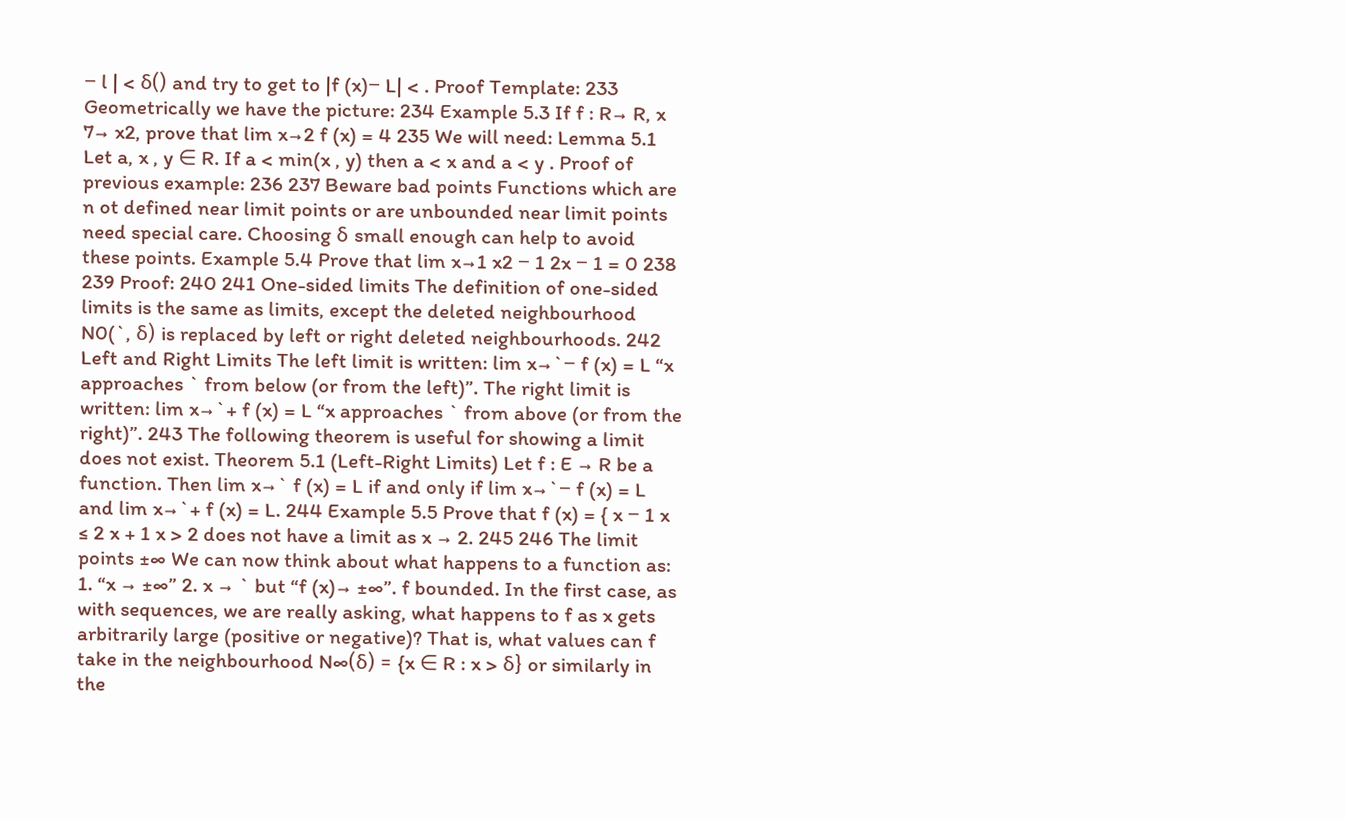− l | < δ() and try to get to |f (x)− L| < . Proof Template: 233 Geometrically we have the picture: 234 Example 5.3 If f : R→ R, x 7→ x2, prove that lim x→2 f (x) = 4 235 We will need: Lemma 5.1 Let a, x , y ∈ R. If a < min(x , y) then a < x and a < y . Proof of previous example: 236 237 Beware bad points Functions which are n ot defined near limit points or are unbounded near limit points need special care. Choosing δ small enough can help to avoid these points. Example 5.4 Prove that lim x→1 x2 − 1 2x − 1 = 0 238 239 Proof: 240 241 One-sided limits The definition of one-sided limits is the same as limits, except the deleted neighbourhood N0(`, δ) is replaced by left or right deleted neighbourhoods. 242 Left and Right Limits The left limit is written: lim x→`− f (x) = L “x approaches ` from below (or from the left)”. The right limit is written: lim x→`+ f (x) = L “x approaches ` from above (or from the right)”. 243 The following theorem is useful for showing a limit does not exist. Theorem 5.1 (Left-Right Limits) Let f : E → R be a function. Then lim x→` f (x) = L if and only if lim x→`− f (x) = L and lim x→`+ f (x) = L. 244 Example 5.5 Prove that f (x) = { x − 1 x ≤ 2 x + 1 x > 2 does not have a limit as x → 2. 245 246 The limit points ±∞ We can now think about what happens to a function as: 1. “x → ±∞” 2. x → ` but “f (x)→ ±∞”. f bounded. In the first case, as with sequences, we are really asking, what happens to f as x gets arbitrarily large (positive or negative)? That is, what values can f take in the neighbourhood N∞(δ) = {x ∈ R : x > δ} or similarly in the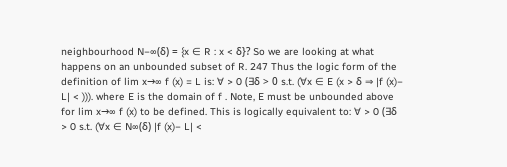neighbourhood N−∞(δ) = {x ∈ R : x < δ}? So we are looking at what happens on an unbounded subset of R. 247 Thus the logic form of the definition of lim x→∞ f (x) = L is: ∀ > 0 (∃δ > 0 s.t. (∀x ∈ E (x > δ ⇒ |f (x)− L| < ))). where E is the domain of f . Note, E must be unbounded above for lim x→∞ f (x) to be defined. This is logically equivalent to: ∀ > 0 (∃δ > 0 s.t. (∀x ∈ N∞(δ) |f (x)− L| <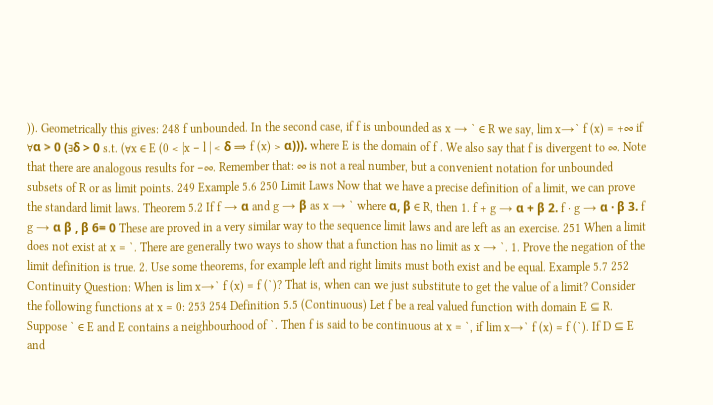)). Geometrically this gives: 248 f unbounded. In the second case, if f is unbounded as x → ` ∈ R we say, lim x→` f (x) = +∞ if ∀α > 0 (∃δ > 0 s.t. (∀x ∈ E (0 < |x − l | < δ ⇒ f (x) > α))). where E is the domain of f . We also say that f is divergent to ∞. Note that there are analogous results for −∞. Remember that: ∞ is not a real number, but a convenient notation for unbounded subsets of R or as limit points. 249 Example 5.6 250 Limit Laws Now that we have a precise definition of a limit, we can prove the standard limit laws. Theorem 5.2 If f → α and g → β as x → ` where α, β ∈ R, then 1. f + g → α + β 2. f · g → α · β 3. f g → α β , β 6= 0 These are proved in a very similar way to the sequence limit laws and are left as an exercise. 251 When a limit does not exist at x = `. There are generally two ways to show that a function has no limit as x → `. 1. Prove the negation of the limit definition is true. 2. Use some theorems, for example left and right limits must both exist and be equal. Example 5.7 252 Continuity Question: When is lim x→` f (x) = f (`)? That is, when can we just substitute to get the value of a limit? Consider the following functions at x = 0: 253 254 Definition 5.5 (Continuous) Let f be a real valued function with domain E ⊆ R. Suppose ` ∈ E and E contains a neighbourhood of `. Then f is said to be continuous at x = `, if lim x→` f (x) = f (`). If D ⊆ E and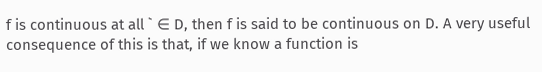f is continuous at all ` ∈ D, then f is said to be continuous on D. A very useful consequence of this is that, if we know a function is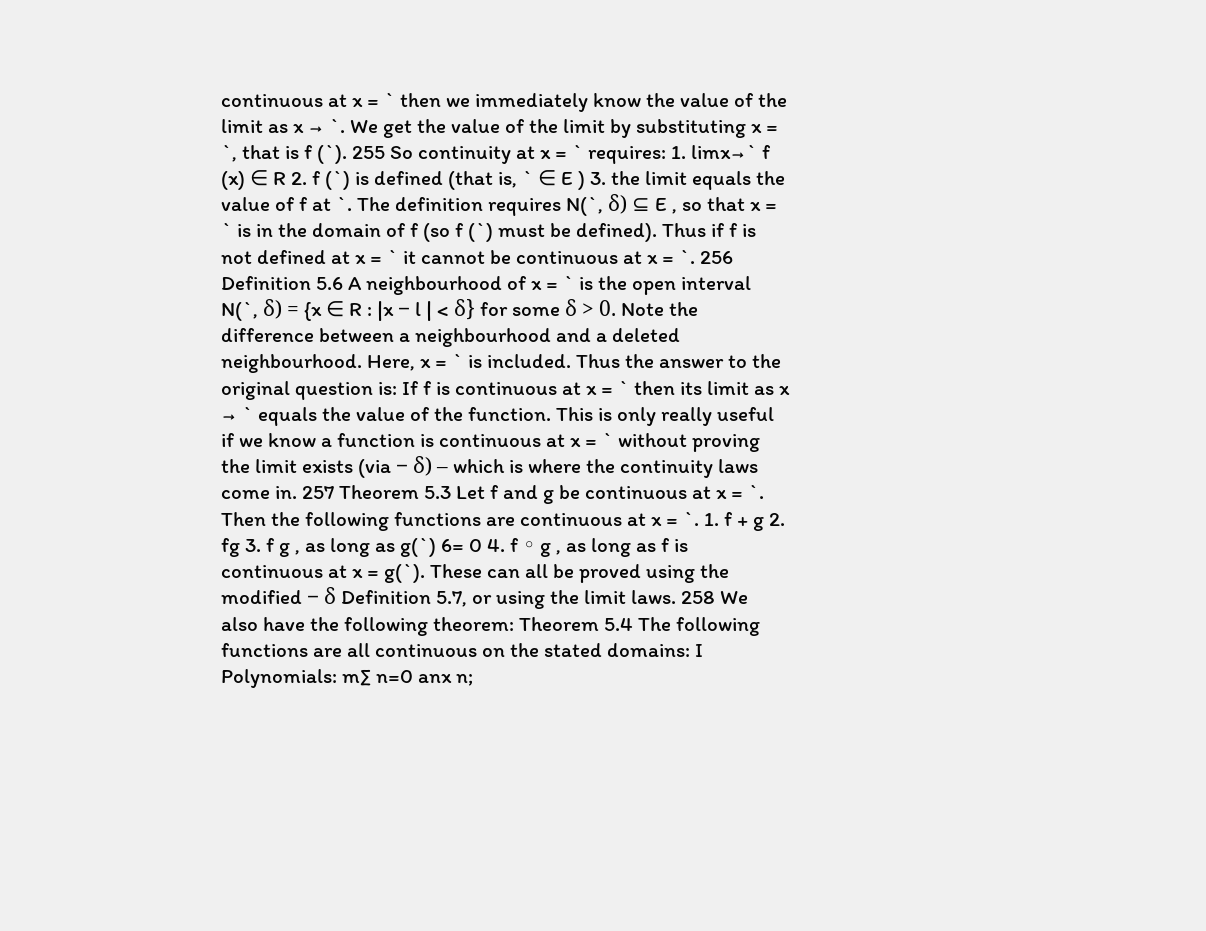continuous at x = ` then we immediately know the value of the limit as x → `. We get the value of the limit by substituting x = `, that is f (`). 255 So continuity at x = ` requires: 1. limx→` f (x) ∈ R 2. f (`) is defined (that is, ` ∈ E ) 3. the limit equals the value of f at `. The definition requires N(`, δ) ⊆ E , so that x = ` is in the domain of f (so f (`) must be defined). Thus if f is not defined at x = ` it cannot be continuous at x = `. 256 Definition 5.6 A neighbourhood of x = ` is the open interval N(`, δ) = {x ∈ R : |x − l | < δ} for some δ > 0. Note the difference between a neighbourhood and a deleted neighbourhood. Here, x = ` is included. Thus the answer to the original question is: If f is continuous at x = ` then its limit as x → ` equals the value of the function. This is only really useful if we know a function is continuous at x = ` without proving the limit exists (via − δ) – which is where the continuity laws come in. 257 Theorem 5.3 Let f and g be continuous at x = `. Then the following functions are continuous at x = `. 1. f + g 2. fg 3. f g , as long as g(`) 6= 0 4. f ◦ g , as long as f is continuous at x = g(`). These can all be proved using the modified − δ Definition 5.7, or using the limit laws. 258 We also have the following theorem: Theorem 5.4 The following functions are all continuous on the stated domains: I Polynomials: m∑ n=0 anx n;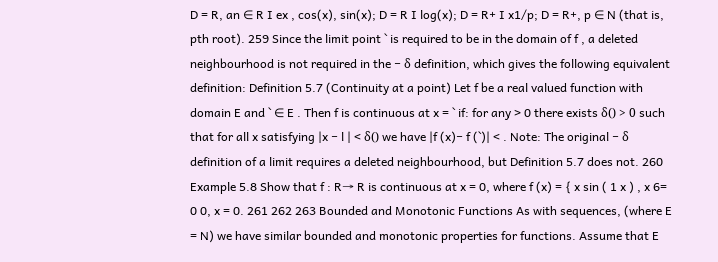D = R, an ∈ R I ex , cos(x), sin(x); D = R I log(x); D = R+ I x1/p; D = R+, p ∈ N (that is, pth root). 259 Since the limit point ` is required to be in the domain of f , a deleted neighbourhood is not required in the − δ definition, which gives the following equivalent definition: Definition 5.7 (Continuity at a point) Let f be a real valued function with domain E and ` ∈ E . Then f is continuous at x = ` if: for any > 0 there exists δ() > 0 such that for all x satisfying |x − l | < δ() we have |f (x)− f (`)| < . Note: The original − δ definition of a limit requires a deleted neighbourhood, but Definition 5.7 does not. 260 Example 5.8 Show that f : R→ R is continuous at x = 0, where f (x) = { x sin ( 1 x ) , x 6= 0 0, x = 0. 261 262 263 Bounded and Monotonic Functions As with sequences, (where E = N) we have similar bounded and monotonic properties for functions. Assume that E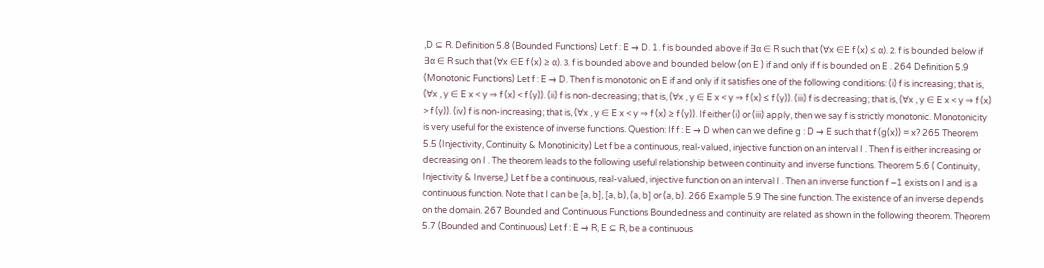,D ⊆ R. Definition 5.8 (Bounded Functions) Let f : E → D. 1. f is bounded above if ∃α ∈ R such that (∀x ∈E f (x) ≤ α). 2. f is bounded below if ∃α ∈ R such that (∀x ∈E f (x) ≥ α). 3. f is bounded above and bounded below (on E ) if and only if f is bounded on E . 264 Definition 5.9 (Monotonic Functions) Let f : E → D. Then f is monotonic on E if and only if it satisfies one of the following conditions: (i) f is increasing; that is, (∀x , y ∈ E x < y ⇒ f (x) < f (y)). (ii) f is non-decreasing; that is, (∀x , y ∈ E x < y ⇒ f (x) ≤ f (y)). (iii) f is decreasing; that is, (∀x , y ∈ E x < y ⇒ f (x) > f (y)). (iv) f is non-increasing; that is, (∀x , y ∈ E x < y ⇒ f (x) ≥ f (y)). If either (i) or (iii) apply, then we say f is strictly monotonic. Monotonicity is very useful for the existence of inverse functions. Question: If f : E → D when can we define g : D → E such that f (g(x)) = x? 265 Theorem 5.5 (Injectivity, Continuity & Monotinicity) Let f be a continuous, real-valued, injective function on an interval I . Then f is either increasing or decreasing on I . The theorem leads to the following useful relationship between continuity and inverse functions. Theorem 5.6 ( Continuity, Injectivity & Inverse,) Let f be a continuous, real-valued, injective function on an interval I . Then an inverse function f −1 exists on I and is a continuous function. Note that I can be [a, b], [a, b), (a, b] or (a, b). 266 Example 5.9 The sine function. The existence of an inverse depends on the domain. 267 Bounded and Continuous Functions Boundedness and continuity are related as shown in the following theorem. Theorem 5.7 (Bounded and Continuous) Let f : E → R, E ⊆ R, be a continuous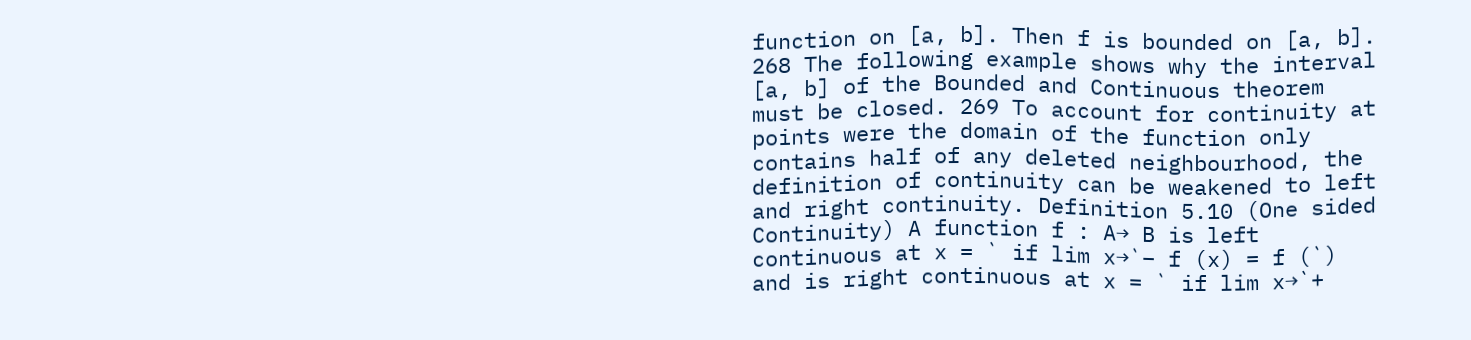function on [a, b]. Then f is bounded on [a, b]. 268 The following example shows why the interval [a, b] of the Bounded and Continuous theorem must be closed. 269 To account for continuity at points were the domain of the function only contains half of any deleted neighbourhood, the definition of continuity can be weakened to left and right continuity. Definition 5.10 (One sided Continuity) A function f : A→ B is left continuous at x = ` if lim x→`− f (x) = f (`) and is right continuous at x = ` if lim x→`+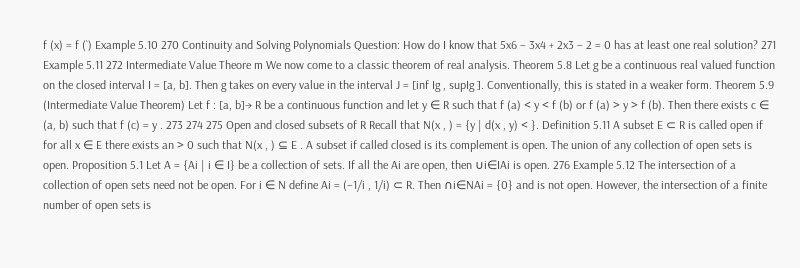f (x) = f (`) Example 5.10 270 Continuity and Solving Polynomials Question: How do I know that 5x6 − 3x4 + 2x3 − 2 = 0 has at least one real solution? 271 Example 5.11 272 Intermediate Value Theore m We now come to a classic theorem of real analysis. Theorem 5.8 Let g be a continuous real valued function on the closed interval I = [a, b]. Then g takes on every value in the interval J = [inf Ig , supIg ]. Conventionally, this is stated in a weaker form. Theorem 5.9 (Intermediate Value Theorem) Let f : [a, b]→ R be a continuous function and let y ∈ R such that f (a) < y < f (b) or f (a) > y > f (b). Then there exists c ∈ (a, b) such that f (c) = y . 273 274 275 Open and closed subsets of R Recall that N(x , ) = {y | d(x , y) < }. Definition 5.11 A subset E ⊂ R is called open if for all x ∈ E there exists an > 0 such that N(x , ) ⊆ E . A subset if called closed is its complement is open. The union of any collection of open sets is open. Proposition 5.1 Let A = {Ai | i ∈ I} be a collection of sets. If all the Ai are open, then ∪i∈IAi is open. 276 Example 5.12 The intersection of a collection of open sets need not be open. For i ∈ N define Ai = (−1/i , 1/i) ⊂ R. Then ∩i∈NAi = {0} and is not open. However, the intersection of a finite number of open sets is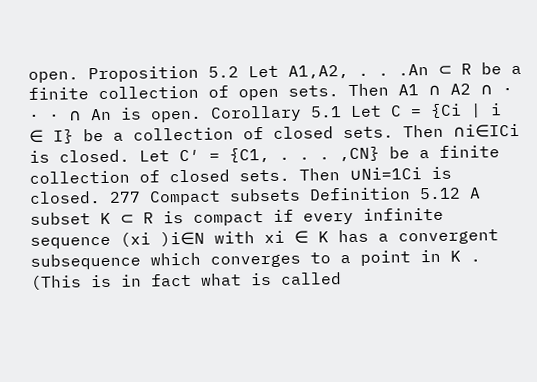open. Proposition 5.2 Let A1,A2, . . .An ⊂ R be a finite collection of open sets. Then A1 ∩ A2 ∩ · · · ∩ An is open. Corollary 5.1 Let C = {Ci | i ∈ I} be a collection of closed sets. Then ∩i∈ICi is closed. Let C′ = {C1, . . . ,CN} be a finite collection of closed sets. Then ∪Ni=1Ci is closed. 277 Compact subsets Definition 5.12 A subset K ⊂ R is compact if every infinite sequence (xi )i∈N with xi ∈ K has a convergent subsequence which converges to a point in K . (This is in fact what is called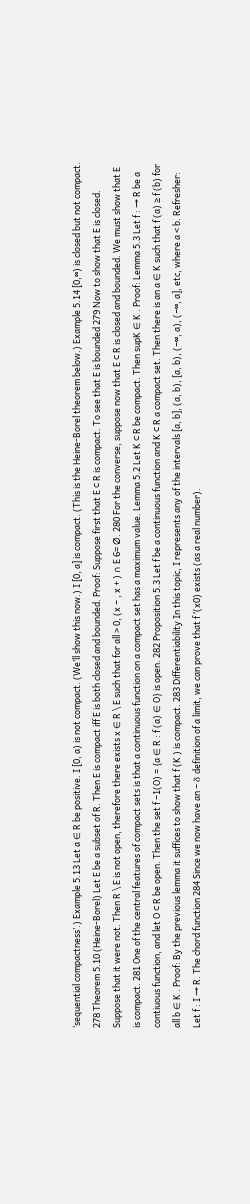‘sequential compactness’.) Example 5.13 Let a ∈ R be positive. I [0, a) is not compact. (We’ll show this now.) I [0, a] is compact. (This is the Heine-Borel theorem below.) Example 5.14 [0,∞) is closed but not compact. 278 Theorem 5.10 (Heine-Borel) Let E be a subset of R. Then E is compact iff E is both closed and bounded. Proof: Suppose first that E ⊂ R is compact. To see that E is bounded 279 Now to show that E is closed. Suppose that it were not. Then R \ E is not open, therefore there exists x ∈ R \ E such that for all > 0, (x − , x + ) ∩ E 6= ∅. 280 For the converse, suppose now that E ⊂ R is closed and bounded. We must show that E is compact. 281 One of the central features of compact sets is that a continuous function on a compact set has a maximum value. Lemma 5.2 Let K ⊂ R be compact. Then supK ∈ K . Proof: Lemma 5.3 Let f : → R be a contiuous function, and let O ⊂ R be open. Then the set f −1(O) = {a ∈ R : f (a) ∈ O} is open. 282 Proposition 5.3 Let f be a continuous function and K ⊂ R a compact set. Then there is an a ∈ K such that f (a) ≥ f (b) for all b ∈ K . Proof: By the previous lemma it suffices to show that f (K ) is compact. 283 Differentiability In this topic, I represents any of the intervals [a, b], (a, b), [a, b), (−∞, a), (−∞, a], etc, where a < b. Refresher: Let f : I → R. The chord function 284 Since we now have an − δ definition of a limit, we can prove that f ′(x0) exists (as a real number).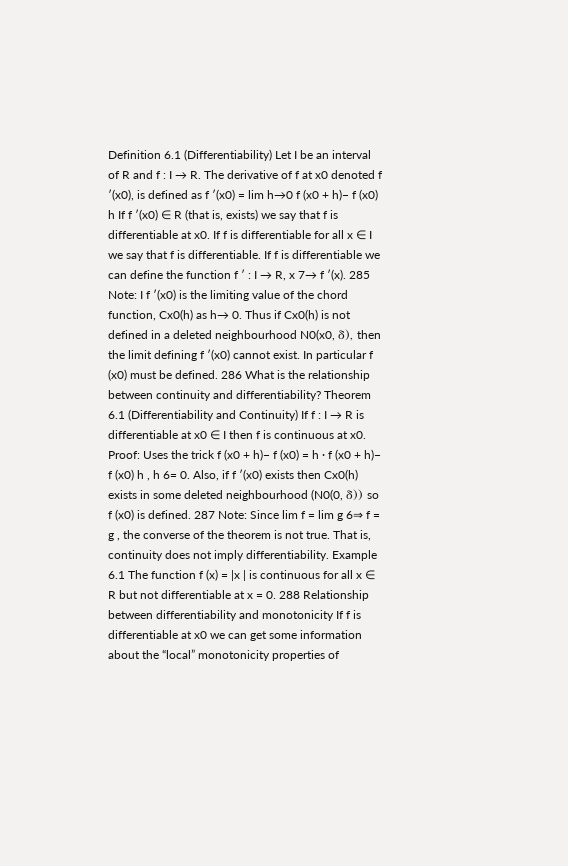Definition 6.1 (Differentiability) Let I be an interval of R and f : I → R. The derivative of f at x0 denoted f ′(x0), is defined as f ′(x0) = lim h→0 f (x0 + h)− f (x0) h If f ′(x0) ∈ R (that is, exists) we say that f is differentiable at x0. If f is differentiable for all x ∈ I we say that f is differentiable. If f is differentiable we can define the function f ′ : I → R, x 7→ f ′(x). 285 Note: I f ′(x0) is the limiting value of the chord function, Cx0(h) as h→ 0. Thus if Cx0(h) is not defined in a deleted neighbourhood N0(x0, δ), then the limit defining f ′(x0) cannot exist. In particular f (x0) must be defined. 286 What is the relationship between continuity and differentiability? Theorem 6.1 (Differentiability and Continuity) If f : I → R is differentiable at x0 ∈ I then f is continuous at x0. Proof: Uses the trick f (x0 + h)− f (x0) = h · f (x0 + h)− f (x0) h , h 6= 0. Also, if f ′(x0) exists then Cx0(h) exists in some deleted neighbourhood (N0(0, δ)) so f (x0) is defined. 287 Note: Since lim f = lim g 6⇒ f = g , the converse of the theorem is not true. That is, continuity does not imply differentiability. Example 6.1 The function f (x) = |x | is continuous for all x ∈ R but not differentiable at x = 0. 288 Relationship between differentiability and monotonicity If f is differentiable at x0 we can get some information about the “local” monotonicity properties of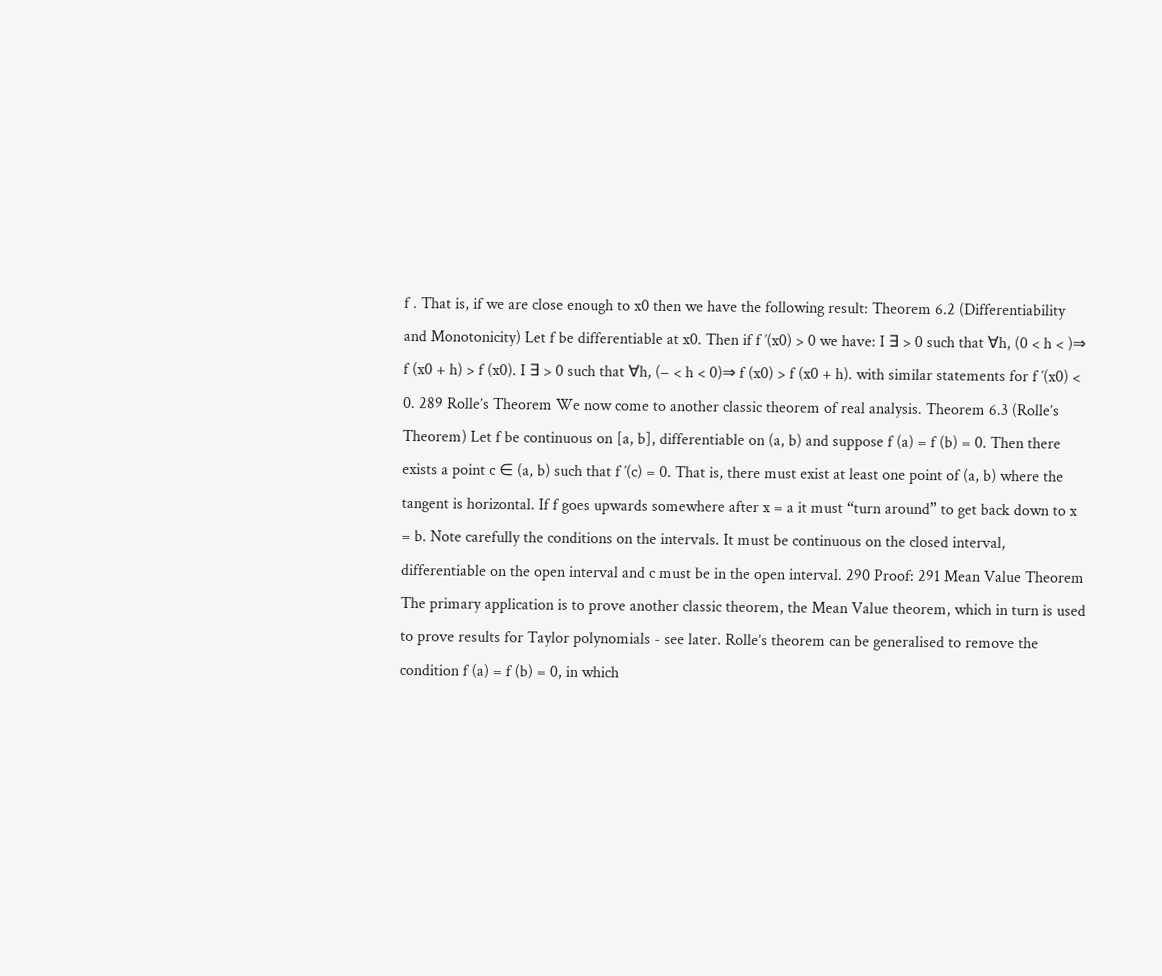f . That is, if we are close enough to x0 then we have the following result: Theorem 6.2 (Differentiability and Monotonicity) Let f be differentiable at x0. Then if f ′(x0) > 0 we have: I ∃ > 0 such that ∀h, (0 < h < )⇒ f (x0 + h) > f (x0). I ∃ > 0 such that ∀h, (− < h < 0)⇒ f (x0) > f (x0 + h). with similar statements for f ′(x0) < 0. 289 Rolle’s Theorem We now come to another classic theorem of real analysis. Theorem 6.3 (Rolle’s Theorem) Let f be continuous on [a, b], differentiable on (a, b) and suppose f (a) = f (b) = 0. Then there exists a point c ∈ (a, b) such that f ′(c) = 0. That is, there must exist at least one point of (a, b) where the tangent is horizontal. If f goes upwards somewhere after x = a it must “turn around” to get back down to x = b. Note carefully the conditions on the intervals. It must be continuous on the closed interval, differentiable on the open interval and c must be in the open interval. 290 Proof: 291 Mean Value Theorem The primary application is to prove another classic theorem, the Mean Value theorem, which in turn is used to prove results for Taylor polynomials - see later. Rolle’s theorem can be generalised to remove the condition f (a) = f (b) = 0, in which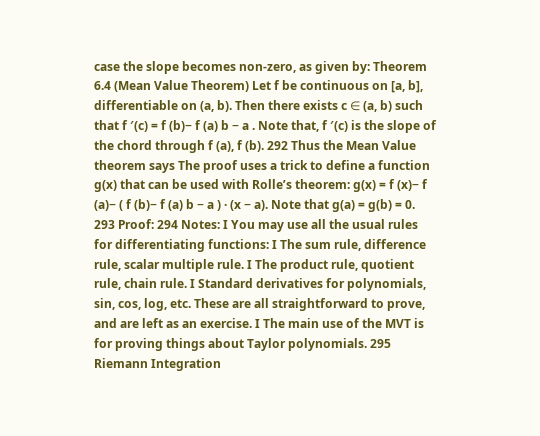case the slope becomes non-zero, as given by: Theorem 6.4 (Mean Value Theorem) Let f be continuous on [a, b], differentiable on (a, b). Then there exists c ∈ (a, b) such that f ′(c) = f (b)− f (a) b − a . Note that, f ′(c) is the slope of the chord through f (a), f (b). 292 Thus the Mean Value theorem says The proof uses a trick to define a function g(x) that can be used with Rolle’s theorem: g(x) = f (x)− f (a)− ( f (b)− f (a) b − a ) · (x − a). Note that g(a) = g(b) = 0. 293 Proof: 294 Notes: I You may use all the usual rules for differentiating functions: I The sum rule, difference rule, scalar multiple rule. I The product rule, quotient rule, chain rule. I Standard derivatives for polynomials, sin, cos, log, etc. These are all straightforward to prove, and are left as an exercise. I The main use of the MVT is for proving things about Taylor polynomials. 295 Riemann Integration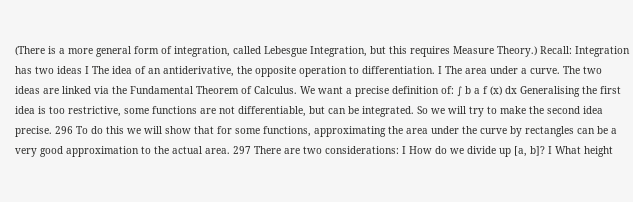(There is a more general form of integration, called Lebesgue Integration, but this requires Measure Theory.) Recall: Integration has two ideas I The idea of an antiderivative, the opposite operation to differentiation. I The area under a curve. The two ideas are linked via the Fundamental Theorem of Calculus. We want a precise definition of: ∫ b a f (x) dx Generalising the first idea is too restrictive, some functions are not differentiable, but can be integrated. So we will try to make the second idea precise. 296 To do this we will show that for some functions, approximating the area under the curve by rectangles can be a very good approximation to the actual area. 297 There are two considerations: I How do we divide up [a, b]? I What height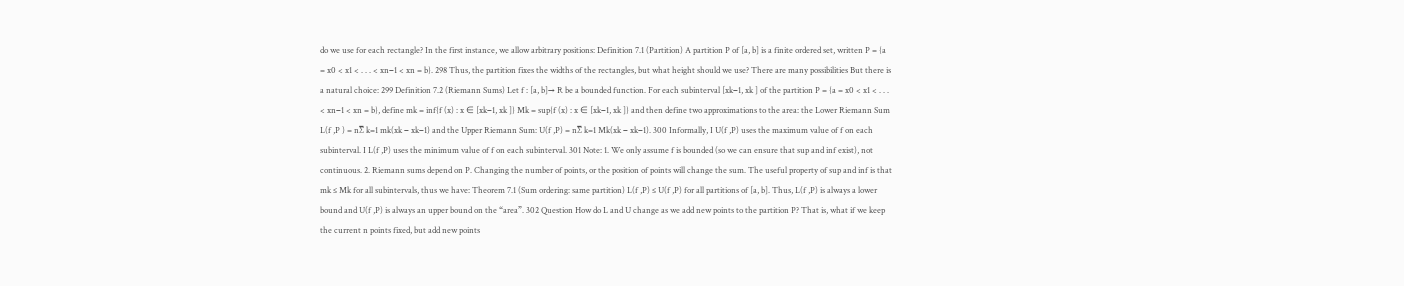do we use for each rectangle? In the first instance, we allow arbitrary positions: Definition 7.1 (Partition) A partition P of [a, b] is a finite ordered set, written P = {a = x0 < x1 < . . . < xn−1 < xn = b}. 298 Thus, the partition fixes the widths of the rectangles, but what height should we use? There are many possibilities But there is a natural choice: 299 Definition 7.2 (Riemann Sums) Let f : [a, b]→ R be a bounded function. For each subinterval [xk−1, xk ] of the partition P = {a = x0 < x1 < . . . < xn−1 < xn = b}, define mk = inf{f (x) : x ∈ [xk−1, xk ]} Mk = sup{f (x) : x ∈ [xk−1, xk ]} and then define two approximations to the area: the Lower Riemann Sum L(f ,P ) = n∑ k=1 mk(xk − xk−1) and the Upper Riemann Sum: U(f ,P) = n∑ k=1 Mk(xk − xk−1). 300 Informally, I U(f ,P) uses the maximum value of f on each subinterval. I L(f ,P) uses the minimum value of f on each subinterval. 301 Note: 1. We only assume f is bounded (so we can ensure that sup and inf exist), not continuous. 2. Riemann sums depend on P. Changing the number of points, or the position of points will change the sum. The useful property of sup and inf is that mk ≤ Mk for all subintervals, thus we have: Theorem 7.1 (Sum ordering: same partition) L(f ,P) ≤ U(f ,P) for all partitions of [a, b]. Thus, L(f ,P) is always a lower bound and U(f ,P) is always an upper bound on the “area”. 302 Question How do L and U change as we add new points to the partition P? That is, what if we keep the current n points fixed, but add new points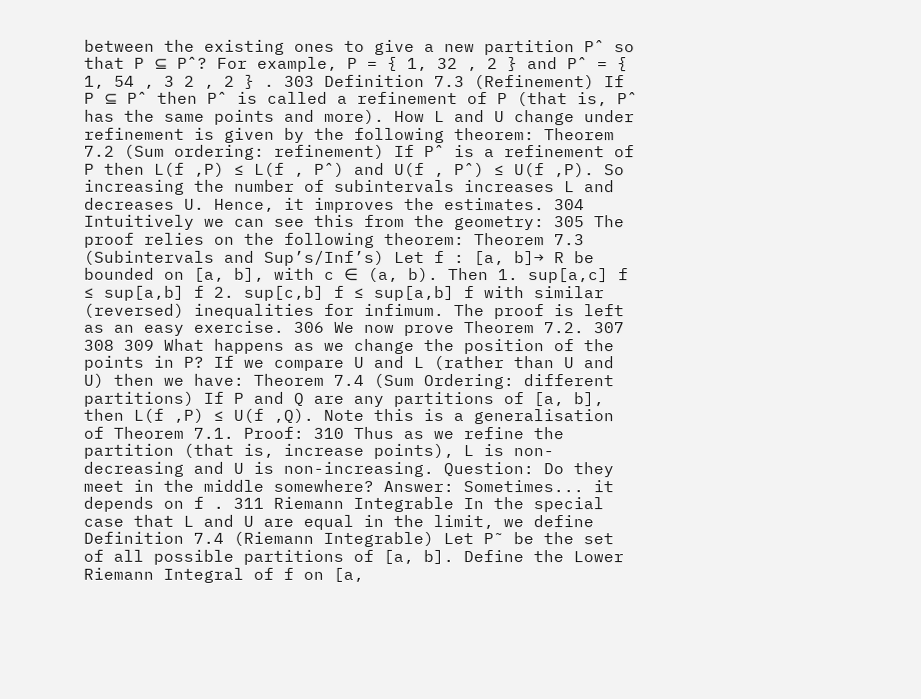between the existing ones to give a new partition Pˆ so that P ⊆ Pˆ? For example, P = { 1, 32 , 2 } and Pˆ = { 1, 54 , 3 2 , 2 } . 303 Definition 7.3 (Refinement) If P ⊆ Pˆ then Pˆ is called a refinement of P (that is, Pˆ has the same points and more). How L and U change under refinement is given by the following theorem: Theorem 7.2 (Sum ordering: refinement) If Pˆ is a refinement of P then L(f ,P) ≤ L(f , Pˆ) and U(f , Pˆ) ≤ U(f ,P). So increasing the number of subintervals increases L and decreases U. Hence, it improves the estimates. 304 Intuitively we can see this from the geometry: 305 The proof relies on the following theorem: Theorem 7.3 (Subintervals and Sup’s/Inf’s) Let f : [a, b]→ R be bounded on [a, b], with c ∈ (a, b). Then 1. sup[a,c] f ≤ sup[a,b] f 2. sup[c,b] f ≤ sup[a,b] f with similar (reversed) inequalities for infimum. The proof is left as an easy exercise. 306 We now prove Theorem 7.2. 307 308 309 What happens as we change the position of the points in P? If we compare U and L (rather than U and U) then we have: Theorem 7.4 (Sum Ordering: different partitions) If P and Q are any partitions of [a, b], then L(f ,P) ≤ U(f ,Q). Note this is a generalisation of Theorem 7.1. Proof: 310 Thus as we refine the partition (that is, increase points), L is non-decreasing and U is non-increasing. Question: Do they meet in the middle somewhere? Answer: Sometimes... it depends on f . 311 Riemann Integrable In the special case that L and U are equal in the limit, we define Definition 7.4 (Riemann Integrable) Let P˜ be the set of all possible partitions of [a, b]. Define the Lower Riemann Integral of f on [a,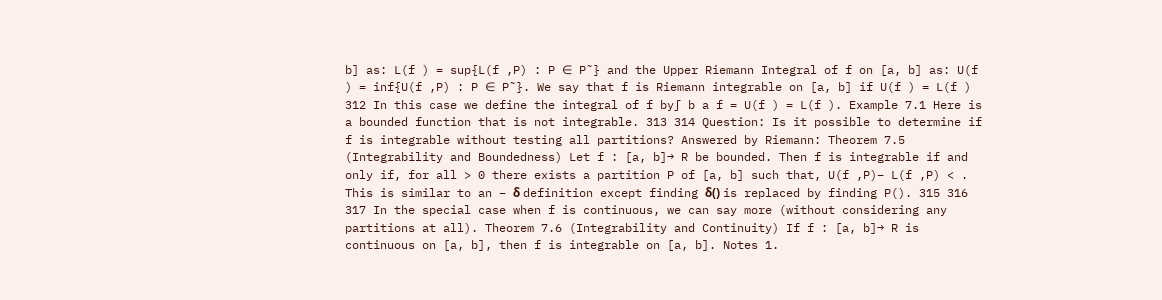b] as: L(f ) = sup{L(f ,P) : P ∈ P˜} and the Upper Riemann Integral of f on [a, b] as: U(f ) = inf{U(f ,P) : P ∈ P˜}. We say that f is Riemann integrable on [a, b] if U(f ) = L(f ) 312 In this case we define the integral of f by∫ b a f = U(f ) = L(f ). Example 7.1 Here is a bounded function that is not integrable. 313 314 Question: Is it possible to determine if f is integrable without testing all partitions? Answered by Riemann: Theorem 7.5 (Integrability and Boundedness) Let f : [a, b]→ R be bounded. Then f is integrable if and only if, for all > 0 there exists a partition P of [a, b] such that, U(f ,P)− L(f ,P) < . This is similar to an − δ definition except finding δ() is replaced by finding P(). 315 316 317 In the special case when f is continuous, we can say more (without considering any partitions at all). Theorem 7.6 (Integrability and Continuity) If f : [a, b]→ R is continuous on [a, b], then f is integrable on [a, b]. Notes 1.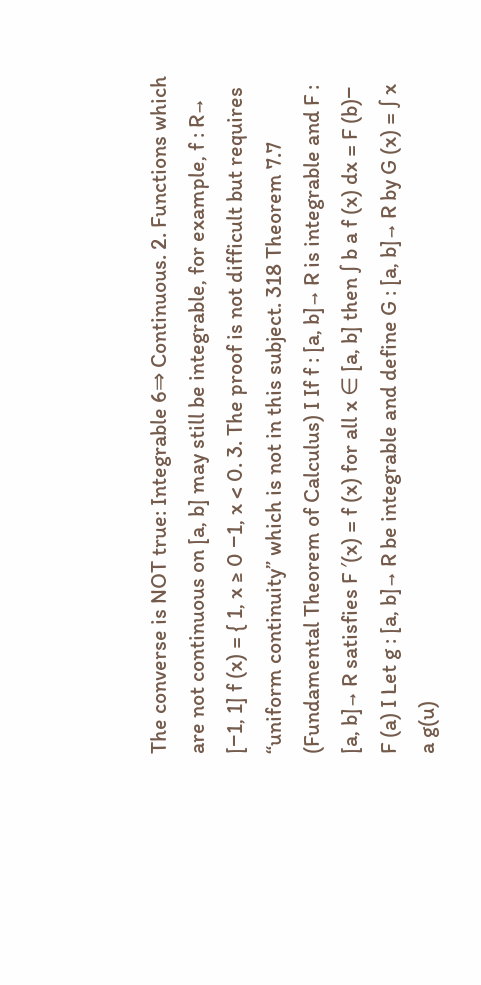The converse is NOT true: Integrable 6⇒ Continuous. 2. Functions which are not continuous on [a, b] may still be integrable, for example, f : R→ [−1, 1] f (x) = { 1, x ≥ 0 −1, x < 0. 3. The proof is not difficult but requires “uniform continuity” which is not in this subject. 318 Theorem 7.7 (Fundamental Theorem of Calculus) I If f : [a, b]→ R is integrable and F : [a, b]→ R satisfies F ′(x) = f (x) for all x ∈ [a, b] then ∫ b a f (x) dx = F (b)− F (a) I Let g : [a, b]→ R be integrable and define G : [a, b]→ R by G (x) = ∫ x a g(u)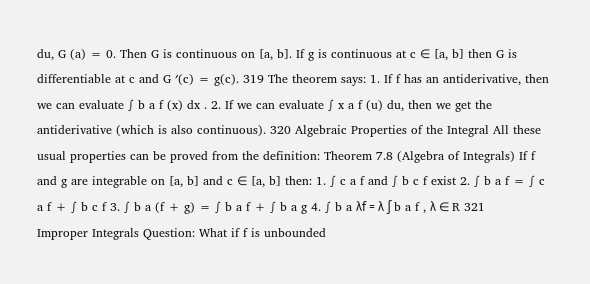du, G (a) = 0. Then G is continuous on [a, b]. If g is continuous at c ∈ [a, b] then G is differentiable at c and G ′(c) = g(c). 319 The theorem says: 1. If f has an antiderivative, then we can evaluate ∫ b a f (x) dx . 2. If we can evaluate ∫ x a f (u) du, then we get the antiderivative (which is also continuous). 320 Algebraic Properties of the Integral All these usual properties can be proved from the definition: Theorem 7.8 (Algebra of Integrals) If f and g are integrable on [a, b] and c ∈ [a, b] then: 1. ∫ c a f and ∫ b c f exist 2. ∫ b a f = ∫ c a f + ∫ b c f 3. ∫ b a (f + g) = ∫ b a f + ∫ b a g 4. ∫ b a λf = λ ∫ b a f , λ ∈ R 321 Improper Integrals Question: What if f is unbounded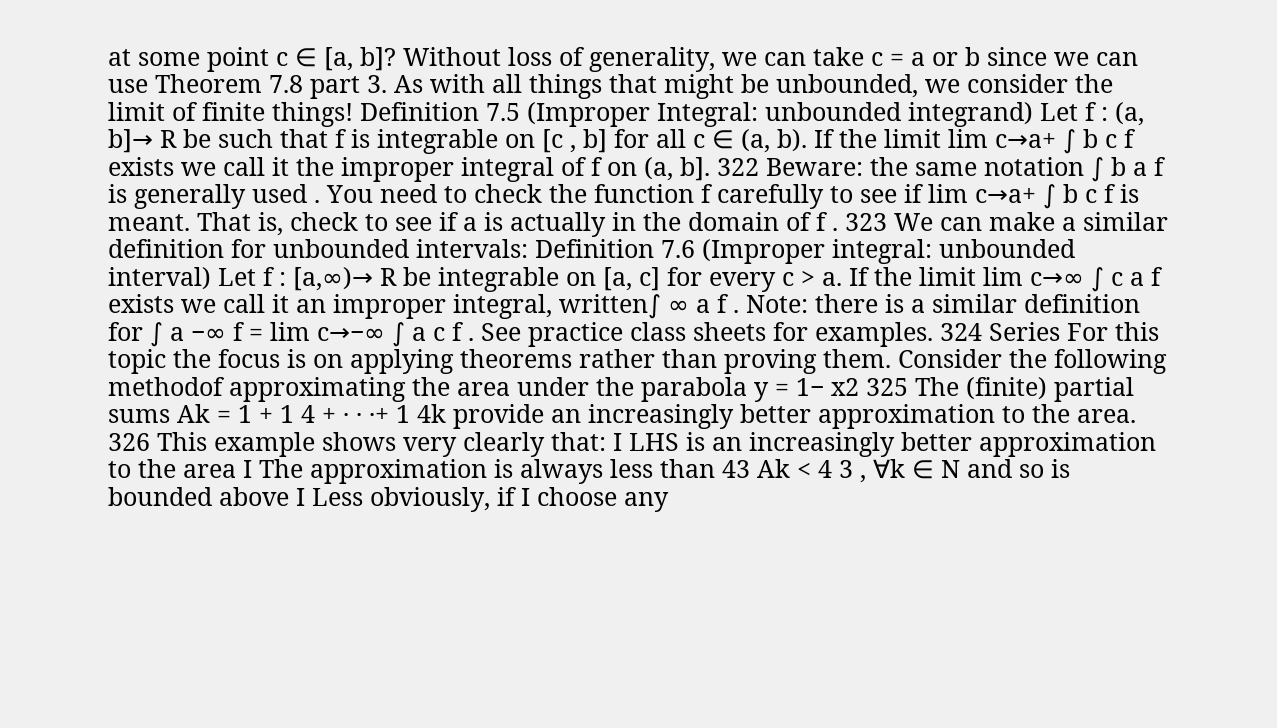at some point c ∈ [a, b]? Without loss of generality, we can take c = a or b since we can use Theorem 7.8 part 3. As with all things that might be unbounded, we consider the limit of finite things! Definition 7.5 (Improper Integral: unbounded integrand) Let f : (a, b]→ R be such that f is integrable on [c , b] for all c ∈ (a, b). If the limit lim c→a+ ∫ b c f exists we call it the improper integral of f on (a, b]. 322 Beware: the same notation ∫ b a f is generally used . You need to check the function f carefully to see if lim c→a+ ∫ b c f is meant. That is, check to see if a is actually in the domain of f . 323 We can make a similar definition for unbounded intervals: Definition 7.6 (Improper integral: unbounded interval) Let f : [a,∞)→ R be integrable on [a, c] for every c > a. If the limit lim c→∞ ∫ c a f exists we call it an improper integral, written∫ ∞ a f . Note: there is a similar definition for ∫ a −∞ f = lim c→−∞ ∫ a c f . See practice class sheets for examples. 324 Series For this topic the focus is on applying theorems rather than proving them. Consider the following methodof approximating the area under the parabola y = 1− x2 325 The (finite) partial sums Ak = 1 + 1 4 + · · ·+ 1 4k provide an increasingly better approximation to the area. 326 This example shows very clearly that: I LHS is an increasingly better approximation to the area I The approximation is always less than 43 Ak < 4 3 , ∀k ∈ N and so is bounded above I Less obviously, if I choose any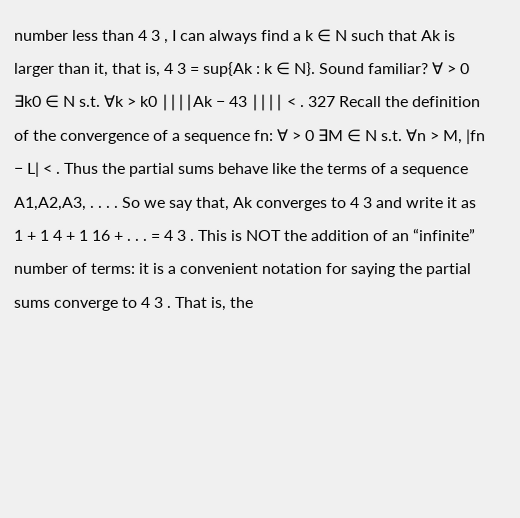number less than 4 3 , I can always find a k ∈ N such that Ak is larger than it, that is, 4 3 = sup{Ak : k ∈ N}. Sound familiar? ∀ > 0 ∃k0 ∈ N s.t. ∀k > k0 ∣∣∣∣Ak − 43 ∣∣∣∣ < . 327 Recall the definition of the convergence of a sequence fn: ∀ > 0 ∃M ∈ N s.t. ∀n > M, |fn − L| < . Thus the partial sums behave like the terms of a sequence A1,A2,A3, . . . . So we say that, Ak converges to 4 3 and write it as 1 + 1 4 + 1 16 + . . . = 4 3 . This is NOT the addition of an “infinite” number of terms: it is a convenient notation for saying the partial sums converge to 4 3 . That is, the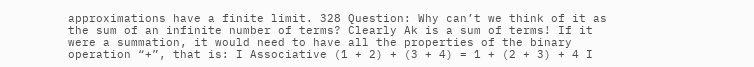approximations have a finite limit. 328 Question: Why can’t we think of it as the sum of an infinite number of terms? Clearly Ak is a sum of terms! If it were a summation, it would need to have all the properties of the binary operation “+”, that is: I Associative (1 + 2) + (3 + 4) = 1 + (2 + 3) + 4 I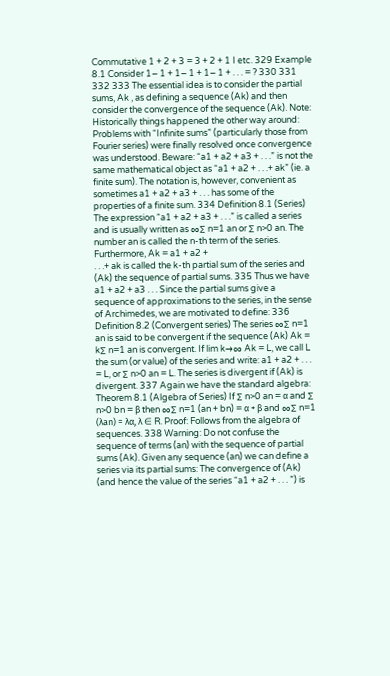Commutative 1 + 2 + 3 = 3 + 2 + 1 I etc. 329 Example 8.1 Consider 1− 1 + 1− 1 + 1− 1 + . . . = ? 330 331 332 333 The essential idea is to consider the partial sums, Ak , as defining a sequence (Ak) and then consider the convergence of the sequence (Ak). Note: Historically things happened the other way around: Problems with “Infinite sums” (particularly those from Fourier series) were finally resolved once convergence was understood. Beware: “a1 + a2 + a3 + . . .” is not the same mathematical object as “a1 + a2 + . . .+ ak” (ie. a finite sum). The notation is, however, convenient as sometimes a1 + a2 + a3 + . . . has some of the properties of a finite sum. 334 Definition 8.1 (Series) The expression “a1 + a2 + a3 + . . .” is called a series and is usually written as ∞∑ n=1 an or ∑ n>0 an. The number an is called the n-th term of the series. Furthermore, Ak = a1 + a2 +
. . .+ ak is called the k-th partial sum of the series and (Ak) the sequence of partial sums. 335 Thus we have a1 + a2 + a3 . . . Since the partial sums give a sequence of approximations to the series, in the sense of Archimedes, we are motivated to define: 336 Definition 8.2 (Convergent series) The series ∞∑ n=1 an is said to be convergent if the sequence (Ak) Ak = k∑ n=1 an is convergent. If lim k→∞ Ak = L, we call L the sum (or value) of the series and write: a1 + a2 + . . . = L, or ∑ n>0 an = L. The series is divergent if (Ak) is divergent. 337 Again we have the standard algebra: Theorem 8.1 (Algebra of Series) If ∑ n>0 an = α and ∑ n>0 bn = β then ∞∑ n=1 (an + bn) = α + β and ∞∑ n=1 (λan) = λα, λ ∈ R. Proof: Follows from the algebra of sequences. 338 Warning: Do not confuse the sequence of terms (an) with the sequence of partial sums (Ak). Given any sequence (an) we can define a series via its partial sums: The convergence of (Ak) (and hence the value of the series “a1 + a2 + . . . ”) is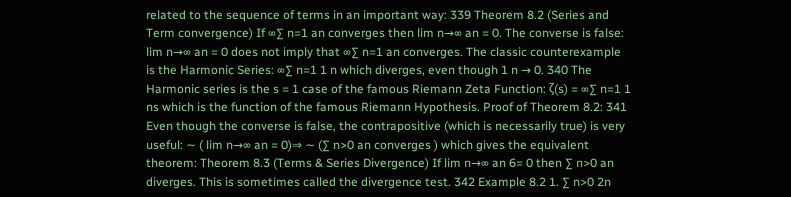related to the sequence of terms in an important way: 339 Theorem 8.2 (Series and Term convergence) If ∞∑ n=1 an converges then lim n→∞ an = 0. The converse is false: lim n→∞ an = 0 does not imply that ∞∑ n=1 an converges. The classic counterexample is the Harmonic Series: ∞∑ n=1 1 n which diverges, even though 1 n → 0. 340 The Harmonic series is the s = 1 case of the famous Riemann Zeta Function: ζ(s) = ∞∑ n=1 1 ns which is the function of the famous Riemann Hypothesis. Proof of Theorem 8.2: 341 Even though the converse is false, the contrapositive (which is necessarily true) is very useful: ∼ ( lim n→∞ an = 0)⇒ ∼ (∑ n>0 an converges ) which gives the equivalent theorem: Theorem 8.3 (Terms & Series Divergence) If lim n→∞ an 6= 0 then ∑ n>0 an diverges. This is sometimes called the divergence test. 342 Example 8.2 1. ∑ n>0 2n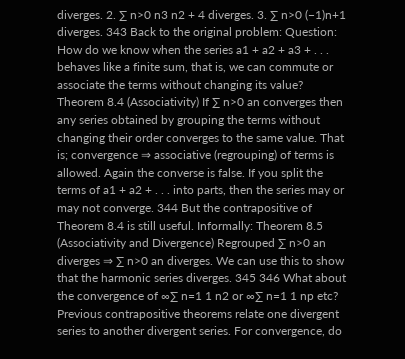diverges. 2. ∑ n>0 n3 n2 + 4 diverges. 3. ∑ n>0 (−1)n+1 diverges. 343 Back to the original problem: Question: How do we know when the series a1 + a2 + a3 + . . . behaves like a finite sum, that is, we can commute or associate the terms without changing its value? Theorem 8.4 (Associativity) If ∑ n>0 an converges then any series obtained by grouping the terms without changing their order converges to the same value. That is; convergence ⇒ associative (regrouping) of terms is allowed. Again the converse is false. If you split the terms of a1 + a2 + . . . into parts, then the series may or may not converge. 344 But the contrapositive of Theorem 8.4 is still useful. Informally: Theorem 8.5 (Associativity and Divergence) Regrouped ∑ n>0 an diverges ⇒ ∑ n>0 an diverges. We can use this to show that the harmonic series diverges. 345 346 What about the convergence of ∞∑ n=1 1 n2 or ∞∑ n=1 1 np etc? Previous contrapositive theorems relate one divergent series to another divergent series. For convergence, do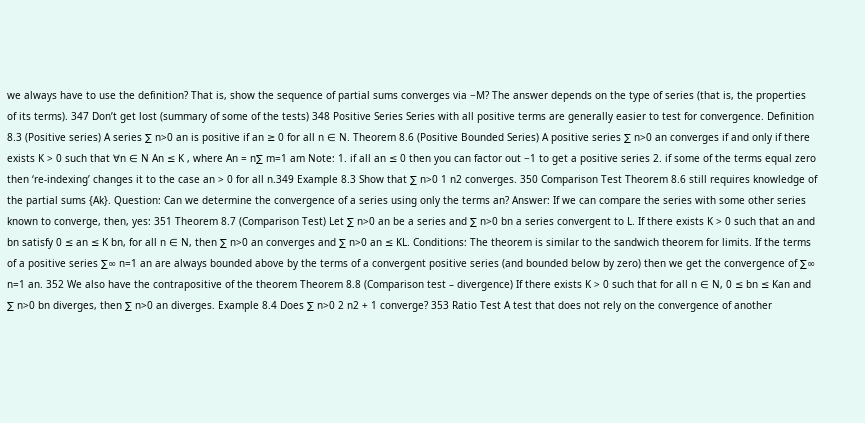we always have to use the definition? That is, show the sequence of partial sums converges via −M? The answer depends on the type of series (that is, the properties of its terms). 347 Don’t get lost (summary of some of the tests) 348 Positive Series Series with all positive terms are generally easier to test for convergence. Definition 8.3 (Positive series) A series ∑ n>0 an is positive if an ≥ 0 for all n ∈ N. Theorem 8.6 (Positive Bounded Series) A positive series ∑ n>0 an converges if and only if there exists K > 0 such that ∀n ∈ N An ≤ K , where An = n∑ m=1 am Note: 1. if all an ≤ 0 then you can factor out −1 to get a positive series 2. if some of the terms equal zero then ‘re-indexing’ changes it to the case an > 0 for all n.349 Example 8.3 Show that ∑ n>0 1 n2 converges. 350 Comparison Test Theorem 8.6 still requires knowledge of the partial sums {Ak}. Question: Can we determine the convergence of a series using only the terms an? Answer: If we can compare the series with some other series known to converge, then, yes: 351 Theorem 8.7 (Comparison Test) Let ∑ n>0 an be a series and ∑ n>0 bn a series convergent to L. If there exists K > 0 such that an and bn satisfy 0 ≤ an ≤ K bn, for all n ∈ N, then ∑ n>0 an converges and ∑ n>0 an ≤ KL. Conditions: The theorem is similar to the sandwich theorem for limits. If the terms of a positive series ∑∞ n=1 an are always bounded above by the terms of a convergent positive series (and bounded below by zero) then we get the convergence of ∑∞ n=1 an. 352 We also have the contrapositive of the theorem Theorem 8.8 (Comparison test – divergence) If there exists K > 0 such that for all n ∈ N, 0 ≤ bn ≤ Kan and ∑ n>0 bn diverges, then ∑ n>0 an diverges. Example 8.4 Does ∑ n>0 2 n2 + 1 converge? 353 Ratio Test A test that does not rely on the convergence of another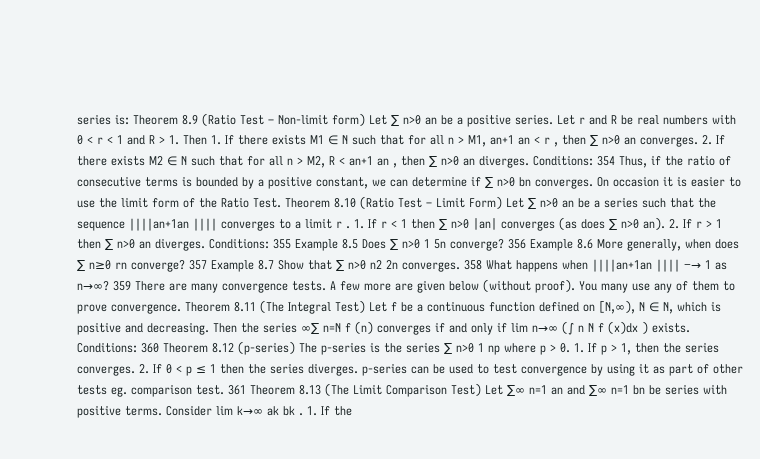series is: Theorem 8.9 (Ratio Test – Non-limit form) Let ∑ n>0 an be a positive series. Let r and R be real numbers with 0 < r < 1 and R > 1. Then 1. If there exists M1 ∈ N such that for all n > M1, an+1 an < r , then ∑ n>0 an converges. 2. If there exists M2 ∈ N such that for all n > M2, R < an+1 an , then ∑ n>0 an diverges. Conditions: 354 Thus, if the ratio of consecutive terms is bounded by a positive constant, we can determine if ∑ n>0 bn converges. On occasion it is easier to use the limit form of the Ratio Test. Theorem 8.10 (Ratio Test – Limit Form) Let ∑ n>0 an be a series such that the sequence ∣∣∣∣an+1an ∣∣∣∣ converges to a limit r . 1. If r < 1 then ∑ n>0 |an| converges (as does ∑ n>0 an). 2. If r > 1 then ∑ n>0 an diverges. Conditions: 355 Example 8.5 Does ∑ n>0 1 5n converge? 356 Example 8.6 More generally, when does ∑ n≥0 rn converge? 357 Example 8.7 Show that ∑ n>0 n2 2n converges. 358 What happens when ∣∣∣∣an+1an ∣∣∣∣ −→ 1 as n→∞? 359 There are many convergence tests. A few more are given below (without proof). You many use any of them to prove convergence. Theorem 8.11 (The Integral Test) Let f be a continuous function defined on [N,∞), N ∈ N, which is positive and decreasing. Then the series ∞∑ n=N f (n) converges if and only if lim n→∞ (∫ n N f (x)dx ) exists. Conditions: 360 Theorem 8.12 (p-series) The p-series is the series ∑ n>0 1 np where p > 0. 1. If p > 1, then the series converges. 2. If 0 < p ≤ 1 then the series diverges. p-series can be used to test convergence by using it as part of other tests eg. comparison test. 361 Theorem 8.13 (The Limit Comparison Test) Let ∑∞ n=1 an and ∑∞ n=1 bn be series with positive terms. Consider lim k→∞ ak bk . 1. If the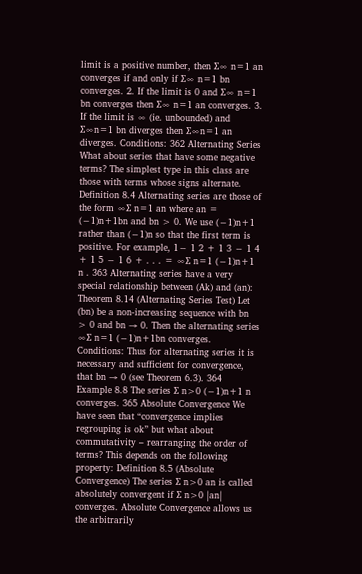limit is a positive number, then ∑∞ n=1 an converges if and only if ∑∞ n=1 bn converges. 2. If the limit is 0 and ∑∞ n=1 bn converges then ∑∞ n=1 an converges. 3. If the limit is ∞ (ie. unbounded) and ∑∞n=1 bn diverges then ∑∞n=1 an diverges. Conditions: 362 Alternating Series What about series that have some negative terms? The simplest type in this class are those with terms whose signs alternate. Definition 8.4 Alternating series are those of the form ∞∑ n=1 an where an = (−1)n+1bn and bn > 0. We use (−1)n+1 rather than (−1)n so that the first term is positive. For example, 1− 1 2 + 1 3 − 1 4 + 1 5 − 1 6 + . . . = ∞∑ n=1 (−1)n+1 n . 363 Alternating series have a very special relationship between (Ak) and (an): Theorem 8.14 (Alternating Series Test) Let (bn) be a non-increasing sequence with bn > 0 and bn → 0. Then the alternating series ∞∑ n=1 (−1)n+1bn converges. Conditions: Thus for alternating series it is necessary and sufficient for convergence, that bn → 0 (see Theorem 6.3). 364 Example 8.8 The series ∑ n>0 (−1)n+1 n converges. 365 Absolute Convergence We have seen that “convergence implies regrouping is ok” but what about commutativity – rearranging the order of terms? This depends on the following property: Definition 8.5 (Absolute Convergence) The series ∑ n>0 an is called absolutely convergent if ∑ n>0 |an| converges. Absolute Convergence allows us the arbitrarily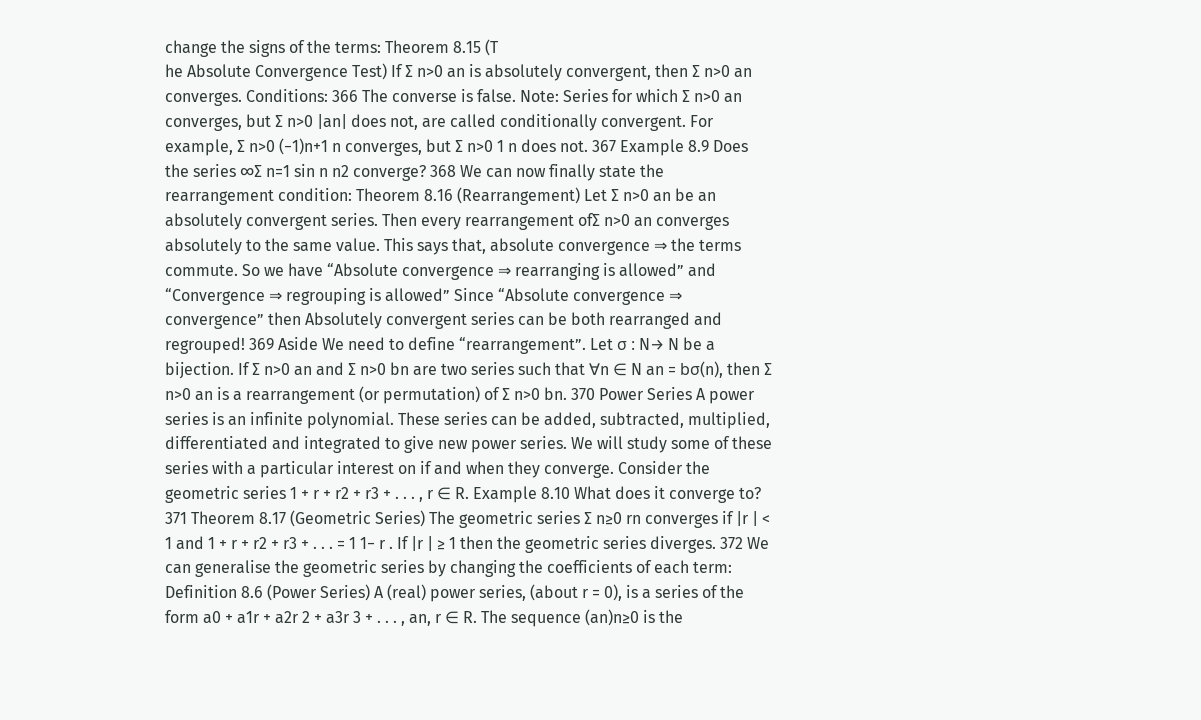change the signs of the terms: Theorem 8.15 (T
he Absolute Convergence Test) If ∑ n>0 an is absolutely convergent, then ∑ n>0 an converges. Conditions: 366 The converse is false. Note: Series for which ∑ n>0 an converges, but ∑ n>0 |an| does not, are called conditionally convergent. For example, ∑ n>0 (−1)n+1 n converges, but ∑ n>0 1 n does not. 367 Example 8.9 Does the series ∞∑ n=1 sin n n2 converge? 368 We can now finally state the rearrangement condition: Theorem 8.16 (Rearrangement) Let ∑ n>0 an be an absolutely convergent series. Then every rearrangement of∑ n>0 an converges absolutely to the same value. This says that, absolute convergence ⇒ the terms commute. So we have “Absolute convergence ⇒ rearranging is allowed” and “Convergence ⇒ regrouping is allowed” Since “Absolute convergence ⇒ convergence” then Absolutely convergent series can be both rearranged and regrouped! 369 Aside We need to define “rearrangement”. Let σ : N→ N be a bijection. If ∑ n>0 an and ∑ n>0 bn are two series such that ∀n ∈ N an = bσ(n), then ∑ n>0 an is a rearrangement (or permutation) of ∑ n>0 bn. 370 Power Series A power series is an infinite polynomial. These series can be added, subtracted, multiplied, differentiated and integrated to give new power series. We will study some of these series with a particular interest on if and when they converge. Consider the geometric series 1 + r + r2 + r3 + . . . , r ∈ R. Example 8.10 What does it converge to? 371 Theorem 8.17 (Geometric Series) The geometric series ∑ n≥0 rn converges if |r | < 1 and 1 + r + r2 + r3 + . . . = 1 1− r . If |r | ≥ 1 then the geometric series diverges. 372 We can generalise the geometric series by changing the coefficients of each term: Definition 8.6 (Power Series) A (real) power series, (about r = 0), is a series of the form a0 + a1r + a2r 2 + a3r 3 + . . . , an, r ∈ R. The sequence (an)n≥0 is the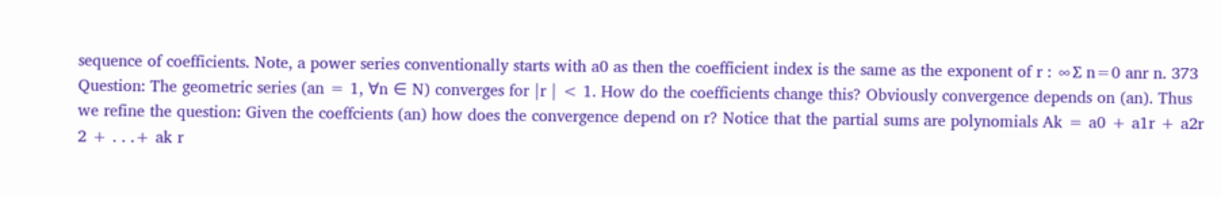sequence of coefficients. Note, a power series conventionally starts with a0 as then the coefficient index is the same as the exponent of r : ∞∑ n=0 anr n. 373 Question: The geometric series (an = 1, ∀n ∈ N) converges for |r | < 1. How do the coefficients change this? Obviously convergence depends on (an). Thus we refine the question: Given the coeffcients (an) how does the convergence depend on r? Notice that the partial sums are polynomials Ak = a0 + a1r + a2r 2 + . . .+ ak r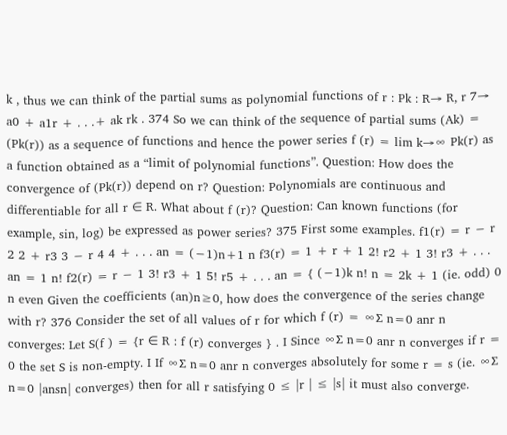k , thus we can think of the partial sums as polynomial functions of r : Pk : R→ R, r 7→ a0 + a1r + . . .+ ak rk . 374 So we can think of the sequence of partial sums (Ak) = (Pk(r)) as a sequence of functions and hence the power series f (r) = lim k→∞ Pk(r) as a function obtained as a “limit of polynomial functions”. Question: How does the convergence of (Pk(r)) depend on r? Question: Polynomials are continuous and differentiable for all r ∈ R. What about f (r)? Question: Can known functions (for example, sin, log) be expressed as power series? 375 First some examples. f1(r) = r − r 2 2 + r3 3 − r 4 4 + . . . an = (−1)n+1 n f3(r) = 1 + r + 1 2! r2 + 1 3! r3 + . . . an = 1 n! f2(r) = r − 1 3! r3 + 1 5! r5 + . . . an = { (−1)k n! n = 2k + 1 (ie. odd) 0 n even Given the coefficients (an)n≥0, how does the convergence of the series change with r? 376 Consider the set of all values of r for which f (r) = ∞∑ n=0 anr n converges: Let S(f ) = {r ∈ R : f (r) converges } . I Since ∞∑ n=0 anr n converges if r = 0 the set S is non-empty. I If ∞∑ n=0 anr n converges absolutely for some r = s (ie. ∞∑ n=0 |ansn| converges) then for all r satisfying 0 ≤ |r | ≤ |s| it must also converge.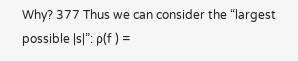Why? 377 Thus we can consider the “largest possible |s|”: ρ(f ) =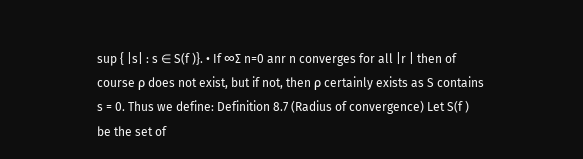sup { |s| : s ∈ S(f )}. • If ∞∑ n=0 anr n converges for all |r | then of course ρ does not exist, but if not, then ρ certainly exists as S contains s = 0. Thus we define: Definition 8.7 (Radius of convergence) Let S(f ) be the set of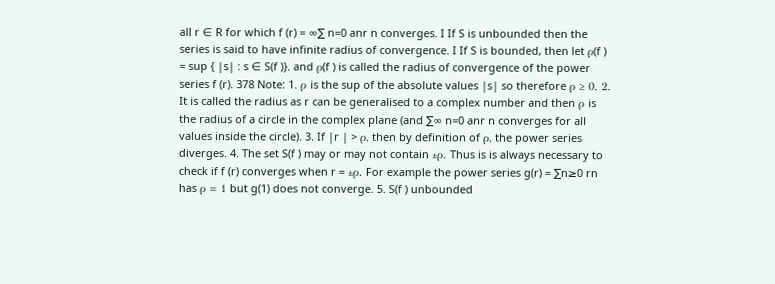all r ∈ R for which f (r) = ∞∑ n=0 anr n converges. I If S is unbounded then the series is said to have infinite radius of convergence. I If S is bounded, then let ρ(f ) = sup { |s| : s ∈ S(f )}. and ρ(f ) is called the radius of convergence of the power series f (r). 378 Note: 1. ρ is the sup of the absolute values |s| so therefore ρ ≥ 0. 2. It is called the radius as r can be generalised to a complex number and then ρ is the radius of a circle in the complex plane (and ∑∞ n=0 anr n converges for all values inside the circle). 3. If |r | > ρ, then by definition of ρ, the power series diverges. 4. The set S(f ) may or may not contain ±ρ. Thus is is always necessary to check if f (r) converges when r = ±ρ. For example the power series g(r) = ∑n≥0 rn has ρ = 1 but g(1) does not converge. 5. S(f ) unbounded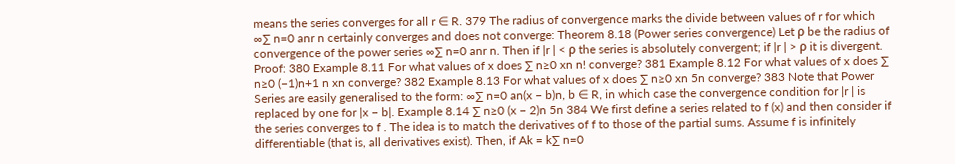means the series converges for all r ∈ R. 379 The radius of convergence marks the divide between values of r for which ∞∑ n=0 anr n certainly converges and does not converge: Theorem 8.18 (Power series convergence) Let ρ be the radius of convergence of the power series ∞∑ n=0 anr n. Then if |r | < ρ the series is absolutely convergent; if |r | > ρ it is divergent. Proof: 380 Example 8.11 For what values of x does ∑ n≥0 xn n! converge? 381 Example 8.12 For what values of x does ∑ n≥0 (−1)n+1 n xn converge? 382 Example 8.13 For what values of x does ∑ n≥0 xn 5n converge? 383 Note that Power Series are easily generalised to the form: ∞∑ n=0 an(x − b)n, b ∈ R, in which case the convergence condition for |r | is replaced by one for |x − b|. Example 8.14 ∑ n≥0 (x − 2)n 5n 384 We first define a series related to f (x) and then consider if the series converges to f . The idea is to match the derivatives of f to those of the partial sums. Assume f is infinitely differentiable (that is, all derivatives exist). Then, if Ak = k∑ n=0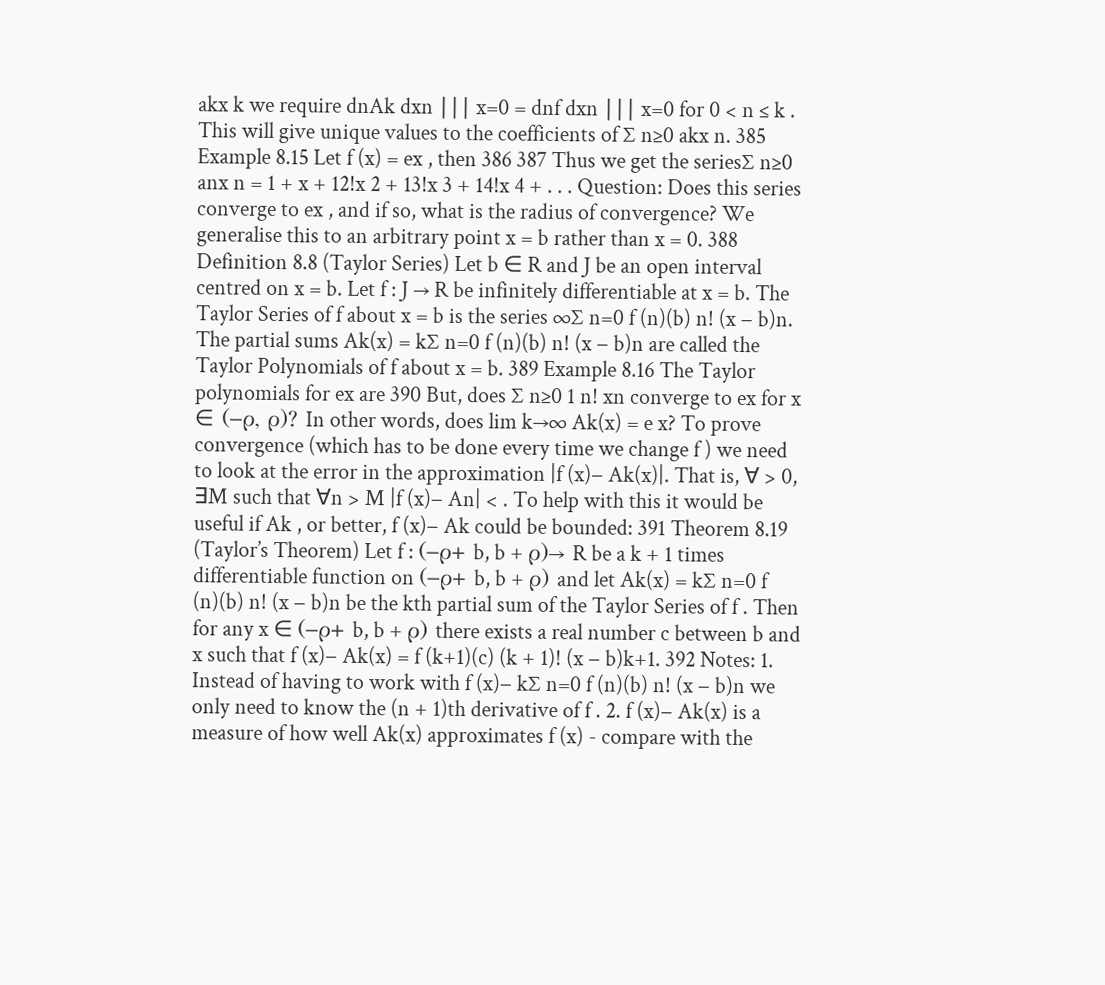akx k we require dnAk dxn ∣∣∣ x=0 = dnf dxn ∣∣∣ x=0 for 0 < n ≤ k . This will give unique values to the coefficients of ∑ n≥0 akx n. 385 Example 8.15 Let f (x) = ex , then 386 387 Thus we get the series∑ n≥0 anx n = 1 + x + 12!x 2 + 13!x 3 + 14!x 4 + . . . Question: Does this series converge to ex , and if so, what is the radius of convergence? We generalise this to an arbitrary point x = b rather than x = 0. 388 Definition 8.8 (Taylor Series) Let b ∈ R and J be an open interval centred on x = b. Let f : J → R be infinitely differentiable at x = b. The Taylor Series of f about x = b is the series ∞∑ n=0 f (n)(b) n! (x − b)n. The partial sums Ak(x) = k∑ n=0 f (n)(b) n! (x − b)n are called the Taylor Polynomials of f about x = b. 389 Example 8.16 The Taylor polynomials for ex are 390 But, does ∑ n≥0 1 n! xn converge to ex for x ∈ (−ρ, ρ)? In other words, does lim k→∞ Ak(x) = e x? To prove convergence (which has to be done every time we change f ) we need to look at the error in the approximation |f (x)− Ak(x)|. That is, ∀ > 0, ∃M such that ∀n > M |f (x)− An| < . To help with this it would be useful if Ak , or better, f (x)− Ak could be bounded: 391 Theorem 8.19 (Taylor’s Theorem) Let f : (−ρ+ b, b + ρ)→ R be a k + 1 times differentiable function on (−ρ+ b, b + ρ) and let Ak(x) = k∑ n=0 f (n)(b) n! (x − b)n be the kth partial sum of the Taylor Series of f . Then for any x ∈ (−ρ+ b, b + ρ) there exists a real number c between b and x such that f (x)− Ak(x) = f (k+1)(c) (k + 1)! (x − b)k+1. 392 Notes: 1. Instead of having to work with f (x)− k∑ n=0 f (n)(b) n! (x − b)n we only need to know the (n + 1)th derivative of f . 2. f (x)− Ak(x) is a measure of how well Ak(x) approximates f (x) - compare with the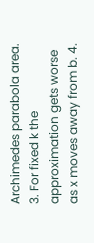Archimedes parabola area. 3. For fixed k the approximation gets worse as x moves away from b. 4.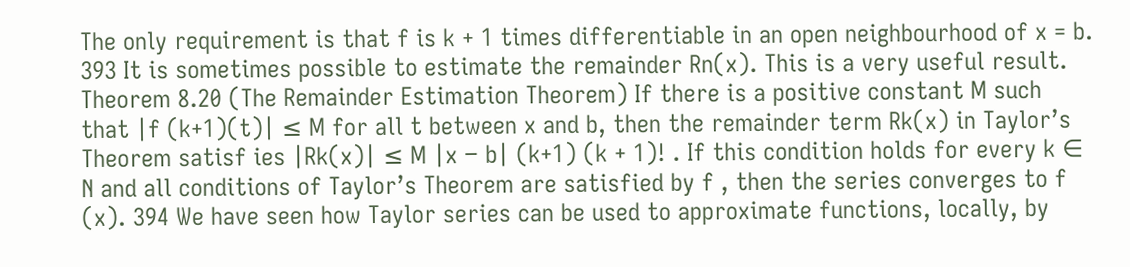The only requirement is that f is k + 1 times differentiable in an open neighbourhood of x = b. 393 It is sometimes possible to estimate the remainder Rn(x). This is a very useful result. Theorem 8.20 (The Remainder Estimation Theorem) If there is a positive constant M such that |f (k+1)(t)| ≤ M for all t between x and b, then the remainder term Rk(x) in Taylor’s Theorem satisf ies |Rk(x)| ≤ M |x − b| (k+1) (k + 1)! . If this condition holds for every k ∈ N and all conditions of Taylor’s Theorem are satisfied by f , then the series converges to f (x). 394 We have seen how Taylor series can be used to approximate functions, locally, by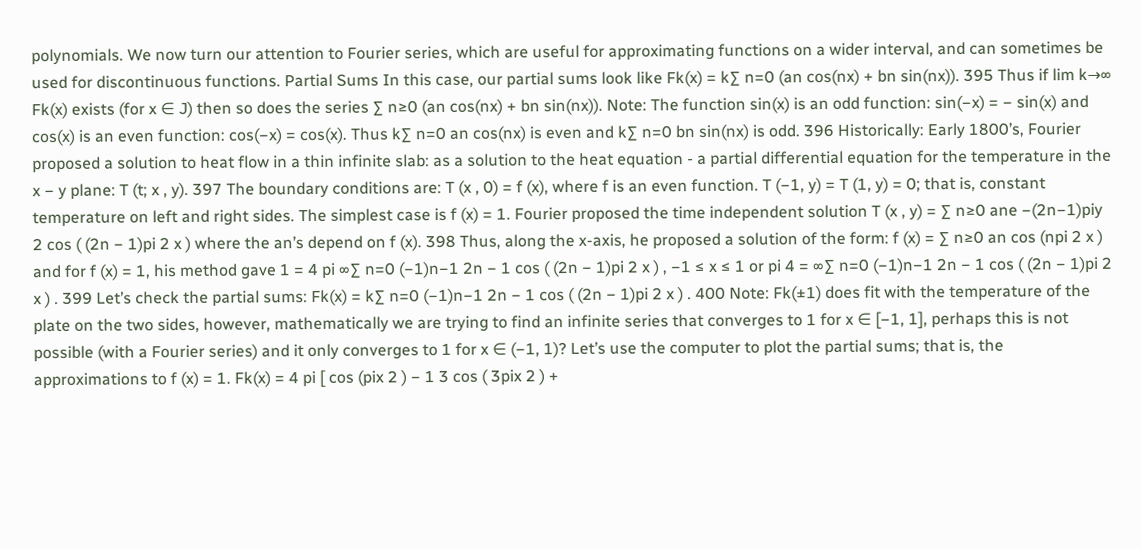polynomials. We now turn our attention to Fourier series, which are useful for approximating functions on a wider interval, and can sometimes be used for discontinuous functions. Partial Sums In this case, our partial sums look like Fk(x) = k∑ n=0 (an cos(nx) + bn sin(nx)). 395 Thus if lim k→∞ Fk(x) exists (for x ∈ J) then so does the series ∑ n≥0 (an cos(nx) + bn sin(nx)). Note: The function sin(x) is an odd function: sin(−x) = − sin(x) and cos(x) is an even function: cos(−x) = cos(x). Thus k∑ n=0 an cos(nx) is even and k∑ n=0 bn sin(nx) is odd. 396 Historically: Early 1800’s, Fourier proposed a solution to heat flow in a thin infinite slab: as a solution to the heat equation - a partial differential equation for the temperature in the x − y plane: T (t; x , y). 397 The boundary conditions are: T (x , 0) = f (x), where f is an even function. T (−1, y) = T (1, y) = 0; that is, constant temperature on left and right sides. The simplest case is f (x) = 1. Fourier proposed the time independent solution T (x , y) = ∑ n≥0 ane −(2n−1)piy 2 cos ( (2n − 1)pi 2 x ) where the an’s depend on f (x). 398 Thus, along the x-axis, he proposed a solution of the form: f (x) = ∑ n≥0 an cos (npi 2 x ) and for f (x) = 1, his method gave 1 = 4 pi ∞∑ n=0 (−1)n−1 2n − 1 cos ( (2n − 1)pi 2 x ) , −1 ≤ x ≤ 1 or pi 4 = ∞∑ n=0 (−1)n−1 2n − 1 cos ( (2n − 1)pi 2 x ) . 399 Let’s check the partial sums: Fk(x) = k∑ n=0 (−1)n−1 2n − 1 cos ( (2n − 1)pi 2 x ) . 400 Note: Fk(±1) does fit with the temperature of the plate on the two sides, however, mathematically we are trying to find an infinite series that converges to 1 for x ∈ [−1, 1], perhaps this is not possible (with a Fourier series) and it only converges to 1 for x ∈ (−1, 1)? Let’s use the computer to plot the partial sums; that is, the approximations to f (x) = 1. Fk(x) = 4 pi [ cos (pix 2 ) − 1 3 cos ( 3pix 2 ) +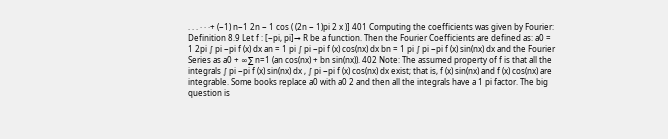. . . · · ·+ (−1) n−1 2n − 1 cos ( (2n − 1)pi 2 x )] 401 Computing the coefficients was given by Fourier: Definition 8.9 Let f : [−pi, pi]→ R be a function. Then the Fourier Coefficients are defined as: a0 = 1 2pi ∫ pi −pi f (x) dx an = 1 pi ∫ pi −pi f (x) cos(nx) dx bn = 1 pi ∫ pi −pi f (x) sin(nx) dx and the Fourier Series as a0 + ∞∑ n=1 (an cos(nx) + bn sin(nx)). 402 Note: The assumed property of f is that all the integrals ∫ pi −pi f (x) sin(nx) dx , ∫ pi −pi f (x) cos(nx) dx exist; that is, f (x) sin(nx) and f (x) cos(nx) are integrable. Some books replace a0 with a0 2 and then all the integrals have a 1 pi factor. The big question is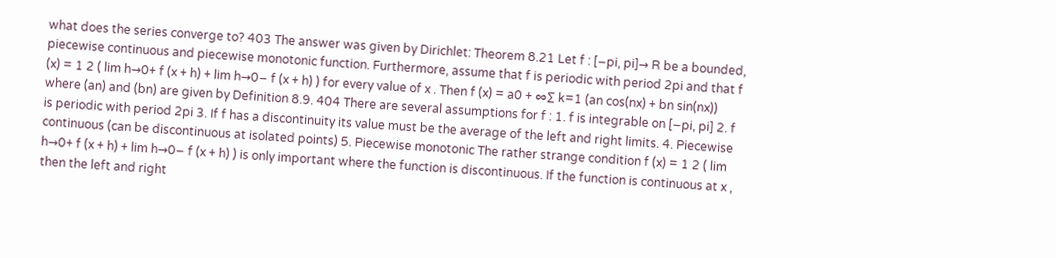what does the series converge to? 403 The answer was given by Dirichlet: Theorem 8.21 Let f : [−pi, pi]→ R be a bounded, piecewise continuous and piecewise monotonic function. Furthermore, assume that f is periodic with period 2pi and that f (x) = 1 2 ( lim h→0+ f (x + h) + lim h→0− f (x + h) ) for every value of x . Then f (x) = a0 + ∞∑ k=1 (an cos(nx) + bn sin(nx)) where (an) and (bn) are given by Definition 8.9. 404 There are several assumptions for f : 1. f is integrable on [−pi, pi] 2. f is periodic with period 2pi 3. If f has a discontinuity its value must be the average of the left and right limits. 4. Piecewise continuous (can be discontinuous at isolated points) 5. Piecewise monotonic The rather strange condition f (x) = 1 2 ( lim h→0+ f (x + h) + lim h→0− f (x + h) ) is only important where the function is discontinuous. If the function is continuous at x , then the left and right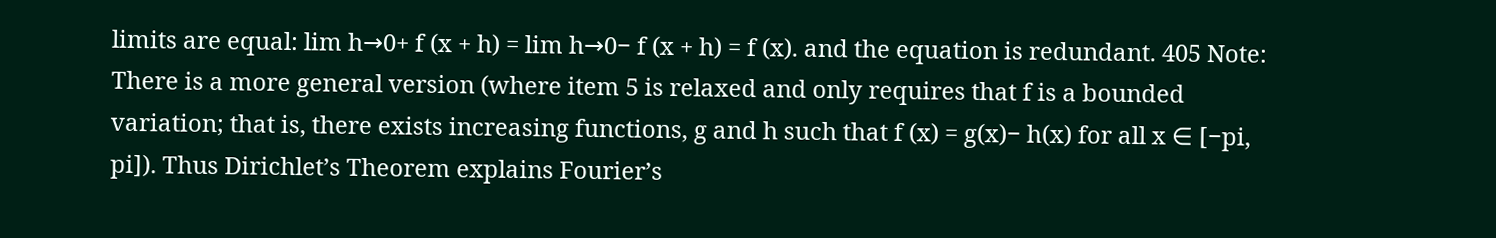limits are equal: lim h→0+ f (x + h) = lim h→0− f (x + h) = f (x). and the equation is redundant. 405 Note: There is a more general version (where item 5 is relaxed and only requires that f is a bounded variation; that is, there exists increasing functions, g and h such that f (x) = g(x)− h(x) for all x ∈ [−pi, pi]). Thus Dirichlet’s Theorem explains Fourier’s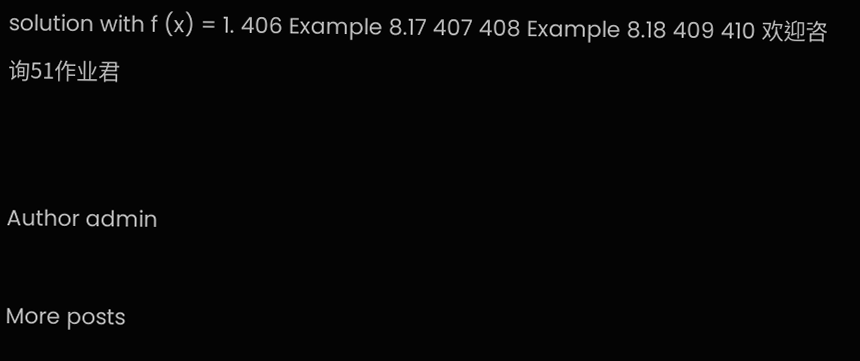solution with f (x) = 1. 406 Example 8.17 407 408 Example 8.18 409 410 欢迎咨询51作业君


Author admin

More posts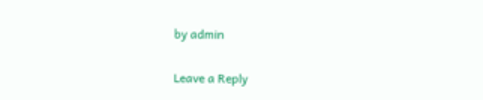by admin

Leave a Reply